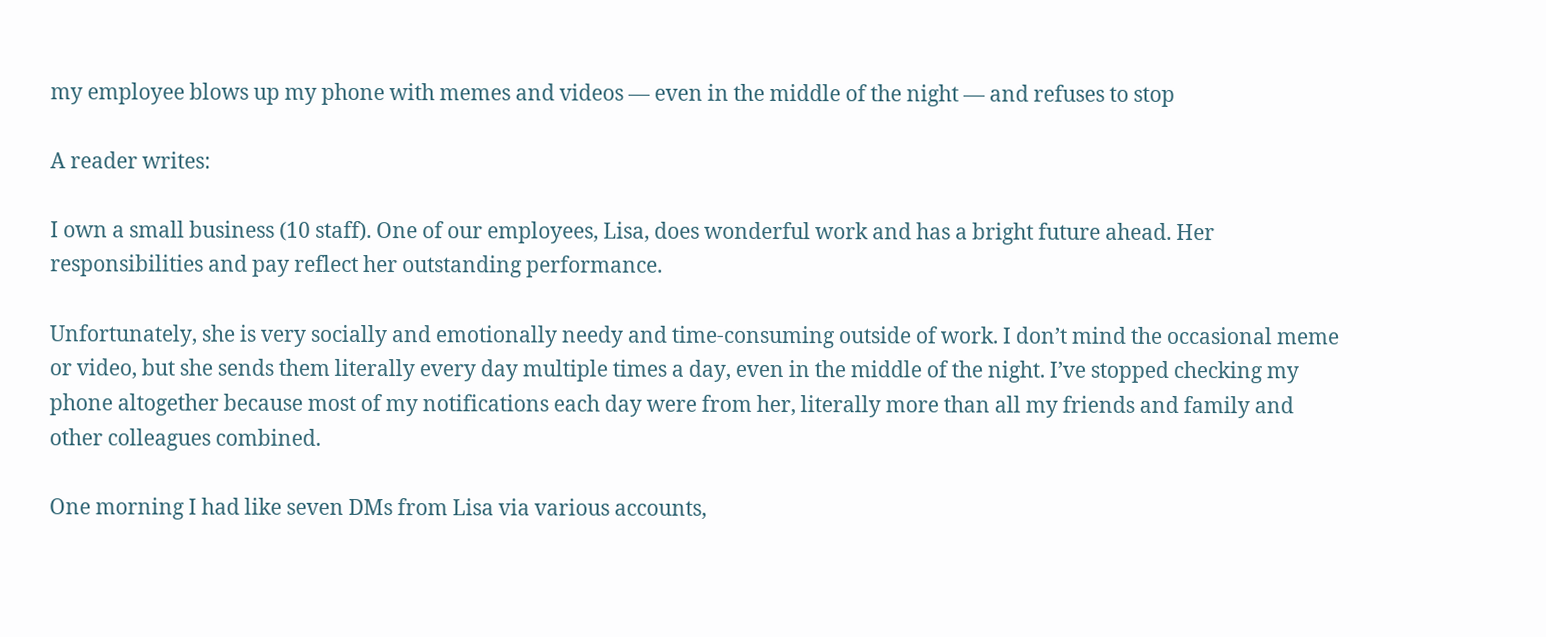my employee blows up my phone with memes and videos — even in the middle of the night — and refuses to stop

A reader writes:

I own a small business (10 staff). One of our employees, Lisa, does wonderful work and has a bright future ahead. Her responsibilities and pay reflect her outstanding performance.

Unfortunately, she is very socially and emotionally needy and time-consuming outside of work. I don’t mind the occasional meme or video, but she sends them literally every day multiple times a day, even in the middle of the night. I’ve stopped checking my phone altogether because most of my notifications each day were from her, literally more than all my friends and family and other colleagues combined.

One morning I had like seven DMs from Lisa via various accounts,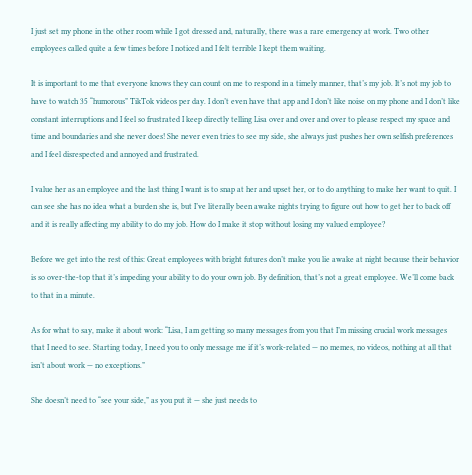I just set my phone in the other room while I got dressed and, naturally, there was a rare emergency at work. Two other employees called quite a few times before I noticed and I felt terrible I kept them waiting.

It is important to me that everyone knows they can count on me to respond in a timely manner, that’s my job. It’s not my job to have to watch 35 “humorous” TikTok videos per day. I don’t even have that app and I don’t like noise on my phone and I don’t like constant interruptions and I feel so frustrated I keep directly telling Lisa over and over and over to please respect my space and time and boundaries and she never does! She never even tries to see my side, she always just pushes her own selfish preferences and I feel disrespected and annoyed and frustrated.

I value her as an employee and the last thing I want is to snap at her and upset her, or to do anything to make her want to quit. I can see she has no idea what a burden she is, but I’ve literally been awake nights trying to figure out how to get her to back off and it is really affecting my ability to do my job. How do I make it stop without losing my valued employee?

Before we get into the rest of this: Great employees with bright futures don’t make you lie awake at night because their behavior is so over-the-top that it’s impeding your ability to do your own job. By definition, that’s not a great employee. We’ll come back to that in a minute.

As for what to say, make it about work: “Lisa, I am getting so many messages from you that I’m missing crucial work messages that I need to see. Starting today, I need you to only message me if it’s work-related — no memes, no videos, nothing at all that isn’t about work — no exceptions.”

She doesn’t need to “see your side,” as you put it — she just needs to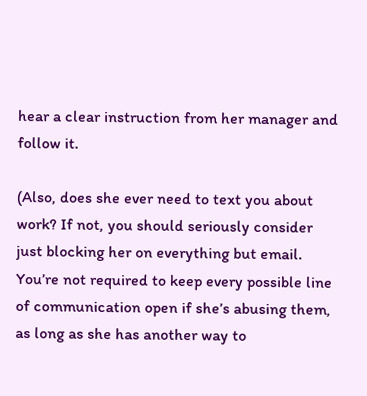hear a clear instruction from her manager and follow it.

(Also, does she ever need to text you about work? If not, you should seriously consider just blocking her on everything but email. You’re not required to keep every possible line of communication open if she’s abusing them, as long as she has another way to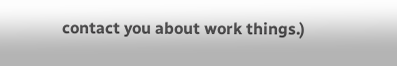contact you about work things.)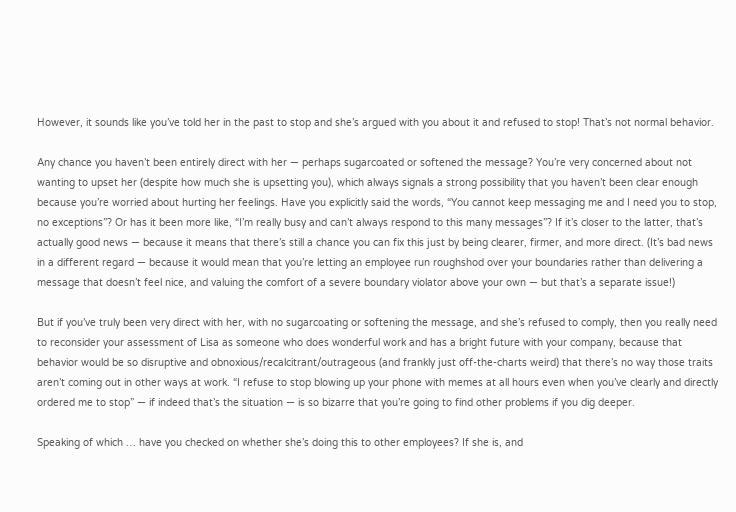However, it sounds like you’ve told her in the past to stop and she’s argued with you about it and refused to stop! That’s not normal behavior.

Any chance you haven’t been entirely direct with her — perhaps sugarcoated or softened the message? You’re very concerned about not wanting to upset her (despite how much she is upsetting you), which always signals a strong possibility that you haven’t been clear enough because you’re worried about hurting her feelings. Have you explicitly said the words, “You cannot keep messaging me and I need you to stop, no exceptions”? Or has it been more like, “I’m really busy and can’t always respond to this many messages”? If it’s closer to the latter, that’s actually good news — because it means that there’s still a chance you can fix this just by being clearer, firmer, and more direct. (It’s bad news in a different regard — because it would mean that you’re letting an employee run roughshod over your boundaries rather than delivering a message that doesn’t feel nice, and valuing the comfort of a severe boundary violator above your own — but that’s a separate issue!)

But if you’ve truly been very direct with her, with no sugarcoating or softening the message, and she’s refused to comply, then you really need to reconsider your assessment of Lisa as someone who does wonderful work and has a bright future with your company, because that behavior would be so disruptive and obnoxious/recalcitrant/outrageous (and frankly just off-the-charts weird) that there’s no way those traits aren’t coming out in other ways at work. “I refuse to stop blowing up your phone with memes at all hours even when you’ve clearly and directly ordered me to stop” — if indeed that’s the situation — is so bizarre that you’re going to find other problems if you dig deeper.

Speaking of which … have you checked on whether she’s doing this to other employees? If she is, and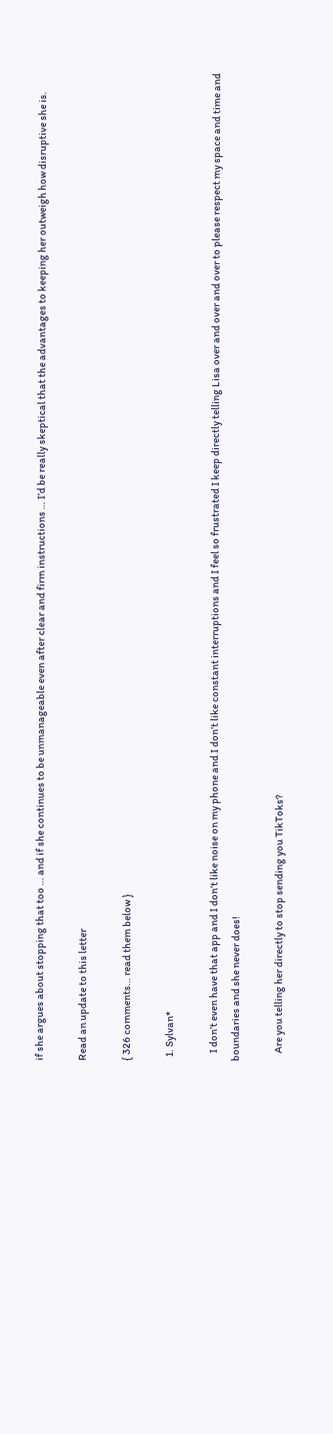if she argues about stopping that too … and if she continues to be unmanageable even after clear and firm instructions … I’d be really skeptical that the advantages to keeping her outweigh how disruptive she is.

Read an update to this letter

{ 326 comments… read them below }

  1. Sylvan*

    I don’t even have that app and I don’t like noise on my phone and I don’t like constant interruptions and I feel so frustrated I keep directly telling Lisa over and over and over to please respect my space and time and boundaries and she never does!

    Are you telling her directly to stop sending you TikToks?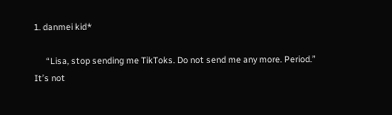1. danmei kid*

      “Lisa, stop sending me TikToks. Do not send me any more. Period.” It’s not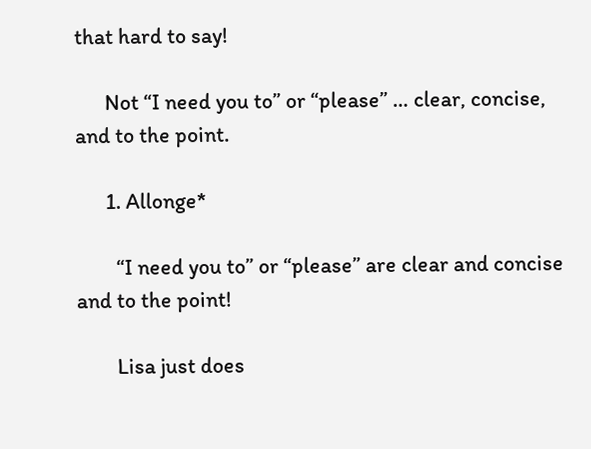that hard to say!

      Not “I need you to” or “please” … clear, concise, and to the point.

      1. Allonge*

        “I need you to” or “please” are clear and concise and to the point!

        Lisa just does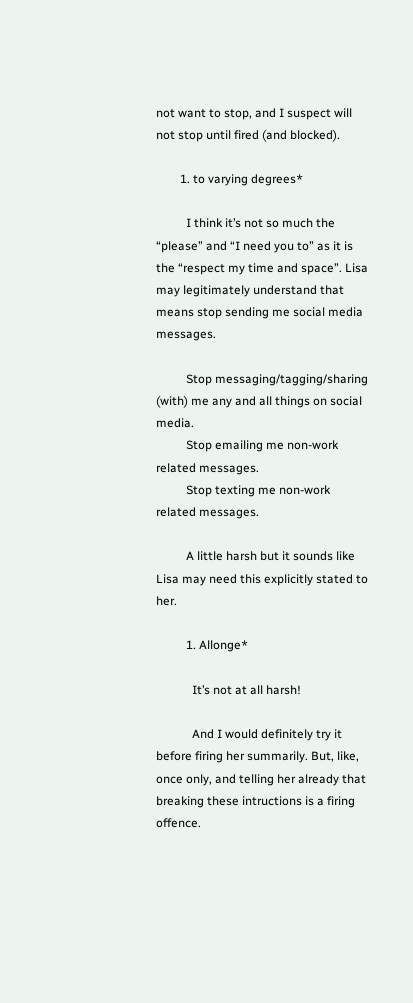not want to stop, and I suspect will not stop until fired (and blocked).

        1. to varying degrees*

          I think it’s not so much the “please” and “I need you to” as it is the “respect my time and space”. Lisa may legitimately understand that means stop sending me social media messages.

          Stop messaging/tagging/sharing (with) me any and all things on social media.
          Stop emailing me non-work related messages.
          Stop texting me non-work related messages.

          A little harsh but it sounds like Lisa may need this explicitly stated to her.

          1. Allonge*

            It’s not at all harsh!

            And I would definitely try it before firing her summarily. But, like, once only, and telling her already that breaking these intructions is a firing offence.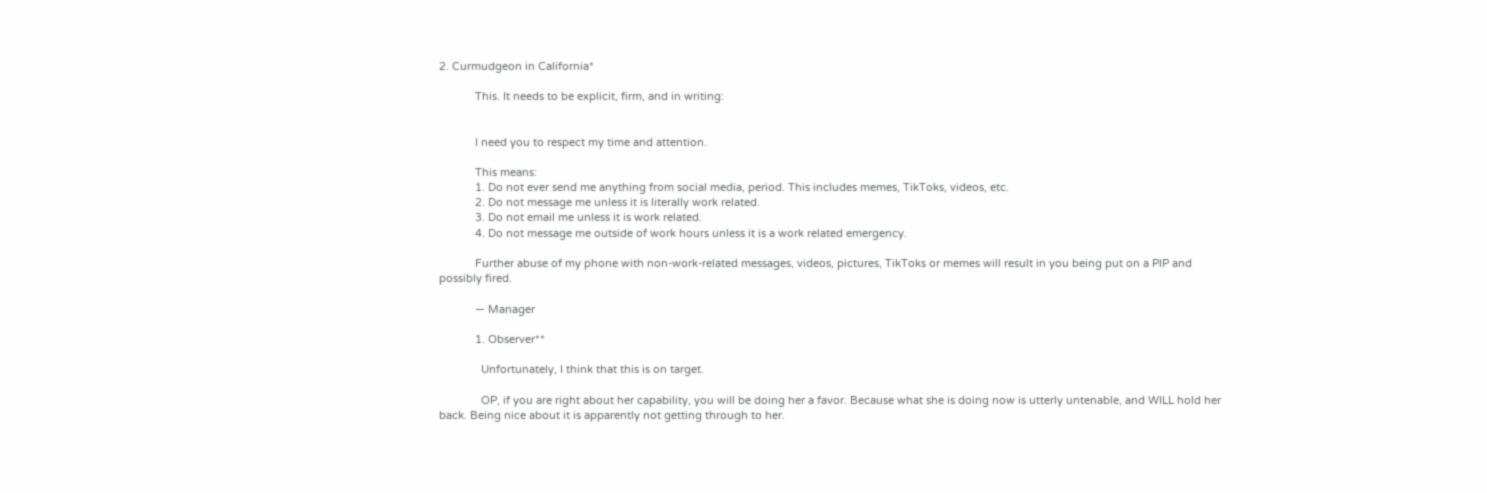2. Curmudgeon in California*

            This. It needs to be explicit, firm, and in writing:


            I need you to respect my time and attention.

            This means:
            1. Do not ever send me anything from social media, period. This includes memes, TikToks, videos, etc.
            2. Do not message me unless it is literally work related.
            3. Do not email me unless it is work related.
            4. Do not message me outside of work hours unless it is a work related emergency.

            Further abuse of my phone with non-work-related messages, videos, pictures, TikToks or memes will result in you being put on a PIP and possibly fired.

            — Manager

            1. Observer**

              Unfortunately, I think that this is on target.

              OP, if you are right about her capability, you will be doing her a favor. Because what she is doing now is utterly untenable, and WILL hold her back. Being nice about it is apparently not getting through to her.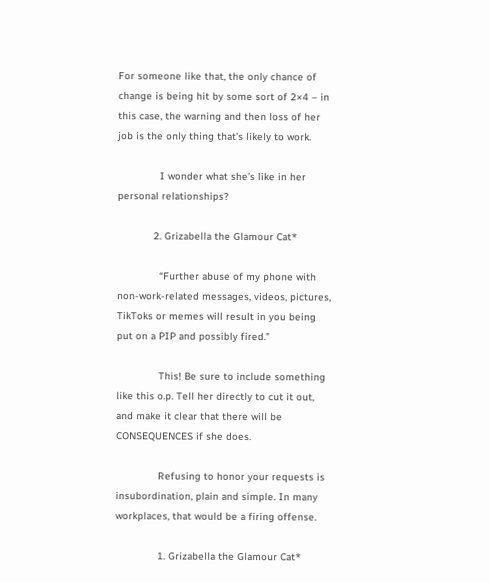For someone like that, the only chance of change is being hit by some sort of 2×4 – in this case, the warning and then loss of her job is the only thing that’s likely to work.

              I wonder what she’s like in her personal relationships?

            2. Grizabella the Glamour Cat*

              “Further abuse of my phone with non-work-related messages, videos, pictures, TikToks or memes will result in you being put on a PIP and possibly fired.”

              This! Be sure to include something like this o.p. Tell her directly to cut it out, and make it clear that there will be CONSEQUENCES if she does.

              Refusing to honor your requests is insubordination, plain and simple. In many workplaces, that would be a firing offense.

              1. Grizabella the Glamour Cat*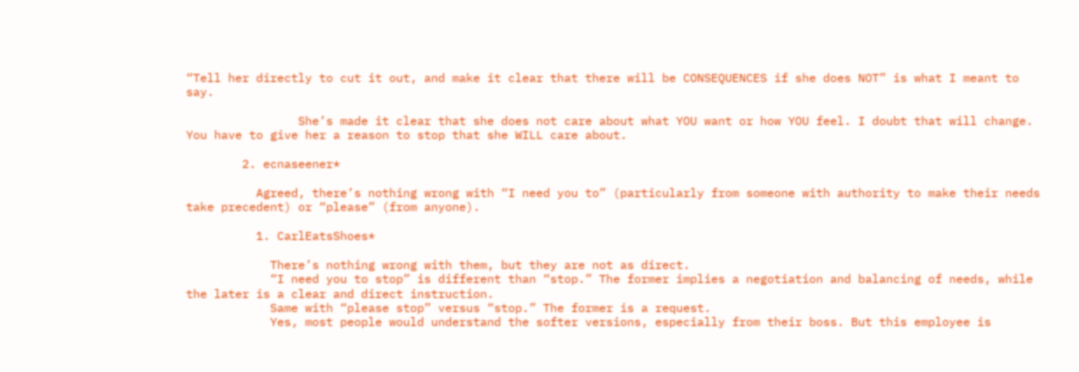“Tell her directly to cut it out, and make it clear that there will be CONSEQUENCES if she does NOT” is what I meant to say.

                She’s made it clear that she does not care about what YOU want or how YOU feel. I doubt that will change. You have to give her a reason to stop that she WILL care about.

        2. ecnaseener*

          Agreed, there’s nothing wrong with “I need you to” (particularly from someone with authority to make their needs take precedent) or “please” (from anyone).

          1. CarlEatsShoes*

            There’s nothing wrong with them, but they are not as direct.
            “I need you to stop” is different than “stop.” The former implies a negotiation and balancing of needs, while the later is a clear and direct instruction.
            Same with “please stop” versus “stop.” The former is a request.
            Yes, most people would understand the softer versions, especially from their boss. But this employee is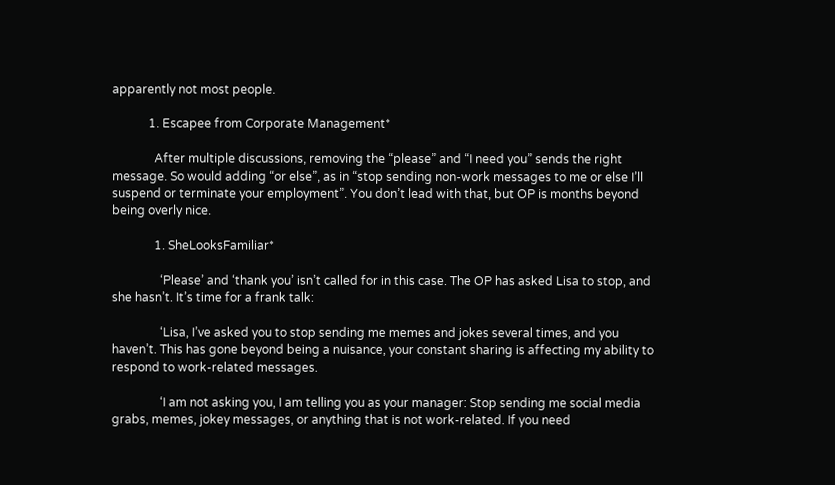apparently not most people.

            1. Escapee from Corporate Management*

              After multiple discussions, removing the “please” and “I need you” sends the right message. So would adding “or else”, as in “stop sending non-work messages to me or else I’ll suspend or terminate your employment”. You don’t lead with that, but OP is months beyond being overly nice.

              1. SheLooksFamiliar*

                ‘Please’ and ‘thank you’ isn’t called for in this case. The OP has asked Lisa to stop, and she hasn’t. It’s time for a frank talk:

                ‘Lisa, I’ve asked you to stop sending me memes and jokes several times, and you haven’t. This has gone beyond being a nuisance, your constant sharing is affecting my ability to respond to work-related messages.

                ‘I am not asking you, I am telling you as your manager: Stop sending me social media grabs, memes, jokey messages, or anything that is not work-related. If you need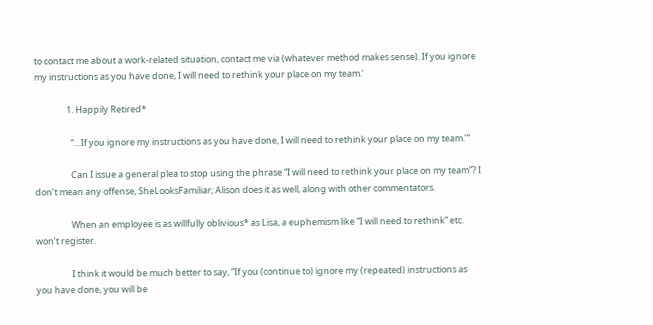to contact me about a work-related situation, contact me via (whatever method makes sense). If you ignore my instructions as you have done, I will need to rethink your place on my team.’

                1. Happily Retired*

                  “…If you ignore my instructions as you have done, I will need to rethink your place on my team.’”

                  Can I issue a general plea to stop using the phrase “I will need to rethink your place on my team”? I don’t mean any offense, SheLooksFamiliar; Alison does it as well, along with other commentators.

                  When an employee is as willfully oblivious* as Lisa, a euphemism like “I will need to rethink” etc. won’t register.

                  I think it would be much better to say, “If you (continue to) ignore my (repeated) instructions as you have done, you will be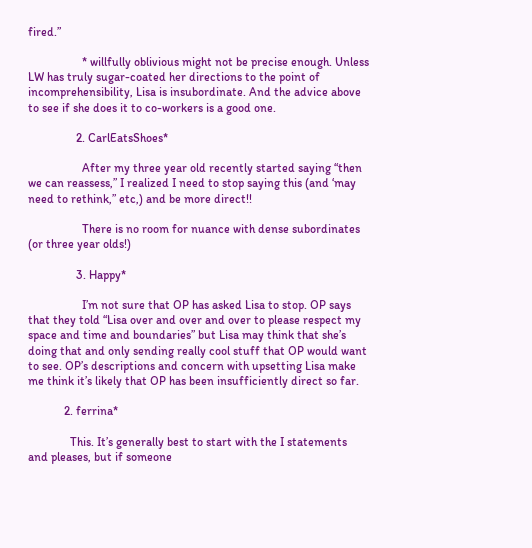fired.”

                  * willfully oblivious might not be precise enough. Unless LW has truly sugar-coated her directions to the point of incomprehensibility, Lisa is insubordinate. And the advice above to see if she does it to co-workers is a good one.

                2. CarlEatsShoes*

                  After my three year old recently started saying “then we can reassess,” I realized I need to stop saying this (and ‘may need to rethink,” etc,) and be more direct!!

                  There is no room for nuance with dense subordinates (or three year olds!)

                3. Happy*

                  I’m not sure that OP has asked Lisa to stop. OP says that they told “Lisa over and over and over to please respect my space and time and boundaries” but Lisa may think that she’s doing that and only sending really cool stuff that OP would want to see. OP’s descriptions and concern with upsetting Lisa make me think it’s likely that OP has been insufficiently direct so far.

            2. ferrina*

              This. It’s generally best to start with the I statements and pleases, but if someone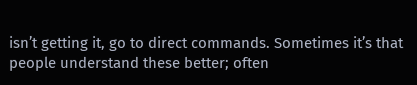isn’t getting it, go to direct commands. Sometimes it’s that people understand these better; often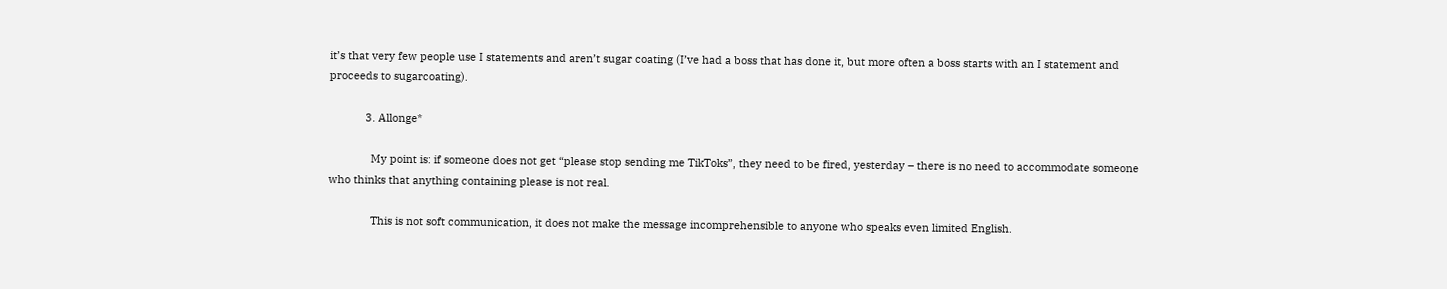it’s that very few people use I statements and aren’t sugar coating (I’ve had a boss that has done it, but more often a boss starts with an I statement and proceeds to sugarcoating).

            3. Allonge*

              My point is: if someone does not get “please stop sending me TikToks”, they need to be fired, yesterday – there is no need to accommodate someone who thinks that anything containing please is not real.

              This is not soft communication, it does not make the message incomprehensible to anyone who speaks even limited English.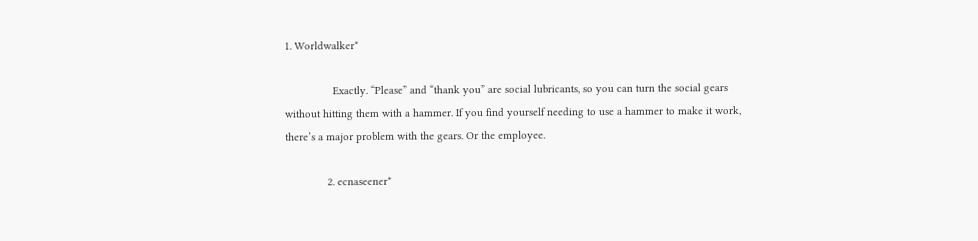1. Worldwalker*

                Exactly. “Please” and “thank you” are social lubricants, so you can turn the social gears without hitting them with a hammer. If you find yourself needing to use a hammer to make it work, there’s a major problem with the gears. Or the employee.

              2. ecnaseener*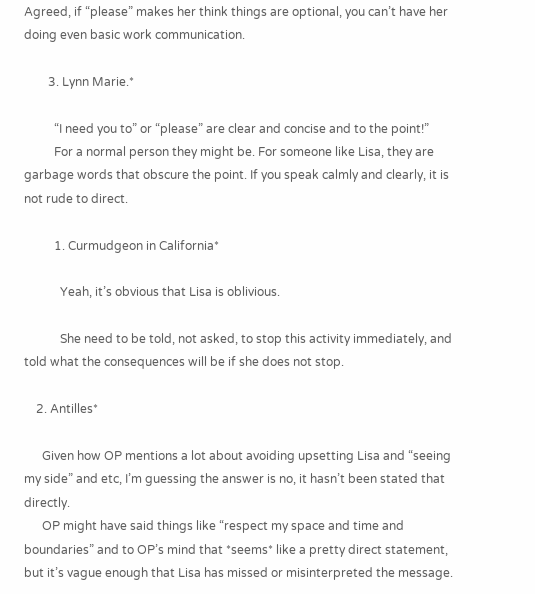Agreed, if “please” makes her think things are optional, you can’t have her doing even basic work communication.

        3. Lynn Marie.*

          “I need you to” or “please” are clear and concise and to the point!”
          For a normal person they might be. For someone like Lisa, they are garbage words that obscure the point. If you speak calmly and clearly, it is not rude to direct.

          1. Curmudgeon in California*

            Yeah, it’s obvious that Lisa is oblivious.

            She need to be told, not asked, to stop this activity immediately, and told what the consequences will be if she does not stop.

    2. Antilles*

      Given how OP mentions a lot about avoiding upsetting Lisa and “seeing my side” and etc, I’m guessing the answer is no, it hasn’t been stated that directly.
      OP might have said things like “respect my space and time and boundaries” and to OP’s mind that *seems* like a pretty direct statement, but it’s vague enough that Lisa has missed or misinterpreted the message.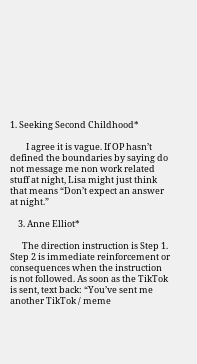1. Seeking Second Childhood*

        I agree it is vague. If OP hasn’t defined the boundaries by saying do not message me non work related stuff at night, Lisa might just think that means “Don’t expect an answer at night.”

    3. Anne Elliot*

      The direction instruction is Step 1. Step 2 is immediate reinforcement or consequences when the instruction is not followed. As soon as the TikTok is sent, text back: “You’ve sent me another TikTok / meme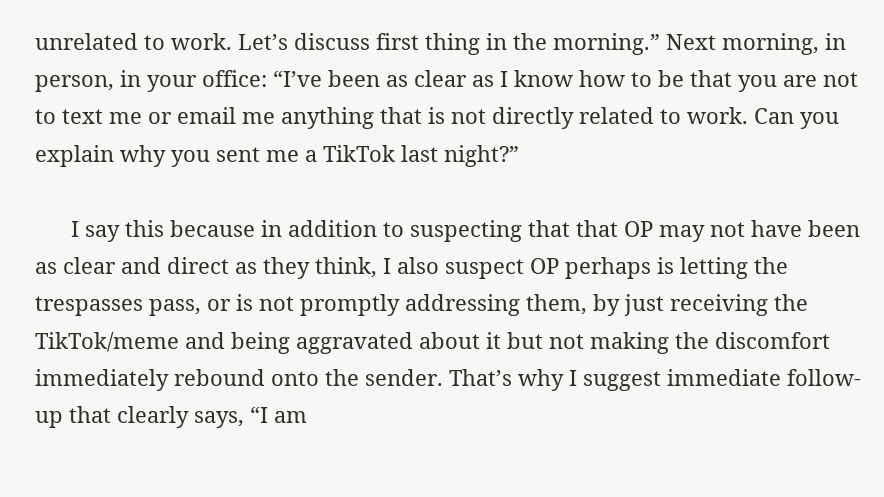unrelated to work. Let’s discuss first thing in the morning.” Next morning, in person, in your office: “I’ve been as clear as I know how to be that you are not to text me or email me anything that is not directly related to work. Can you explain why you sent me a TikTok last night?”

      I say this because in addition to suspecting that that OP may not have been as clear and direct as they think, I also suspect OP perhaps is letting the trespasses pass, or is not promptly addressing them, by just receiving the TikTok/meme and being aggravated about it but not making the discomfort immediately rebound onto the sender. That’s why I suggest immediate follow-up that clearly says, “I am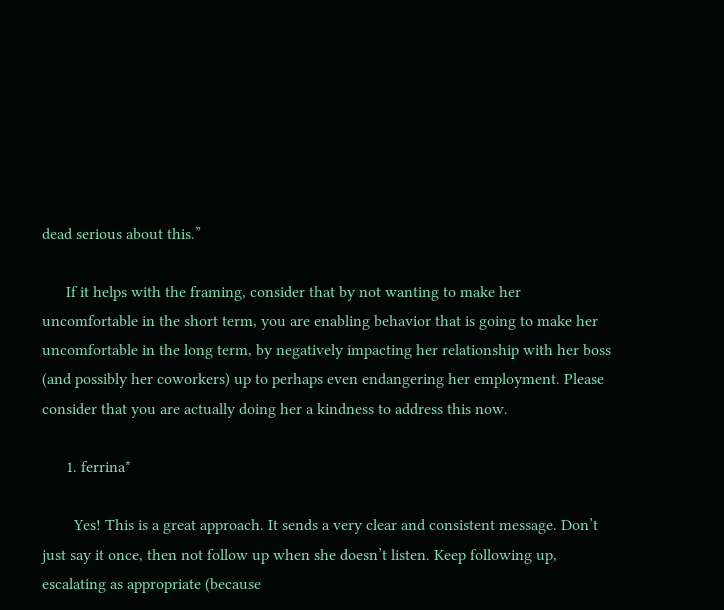dead serious about this.”

      If it helps with the framing, consider that by not wanting to make her uncomfortable in the short term, you are enabling behavior that is going to make her uncomfortable in the long term, by negatively impacting her relationship with her boss (and possibly her coworkers) up to perhaps even endangering her employment. Please consider that you are actually doing her a kindness to address this now.

      1. ferrina*

        Yes! This is a great approach. It sends a very clear and consistent message. Don’t just say it once, then not follow up when she doesn’t listen. Keep following up, escalating as appropriate (because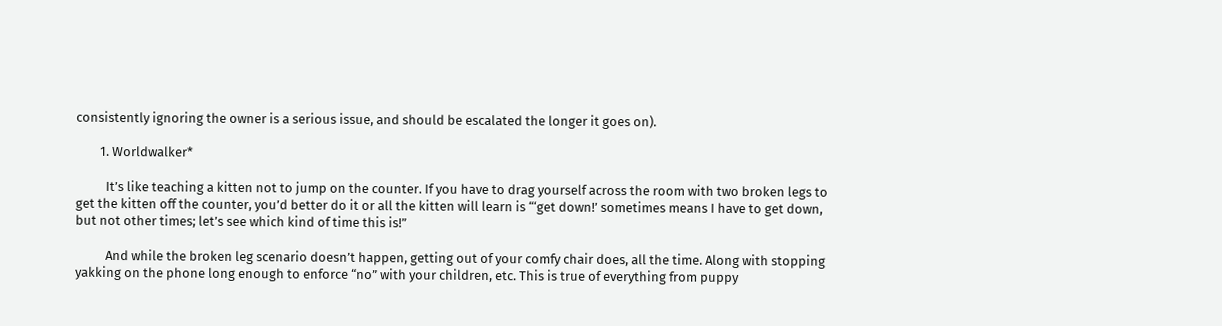consistently ignoring the owner is a serious issue, and should be escalated the longer it goes on).

        1. Worldwalker*

          It’s like teaching a kitten not to jump on the counter. If you have to drag yourself across the room with two broken legs to get the kitten off the counter, you’d better do it or all the kitten will learn is “‘get down!’ sometimes means I have to get down, but not other times; let’s see which kind of time this is!”

          And while the broken leg scenario doesn’t happen, getting out of your comfy chair does, all the time. Along with stopping yakking on the phone long enough to enforce “no” with your children, etc. This is true of everything from puppy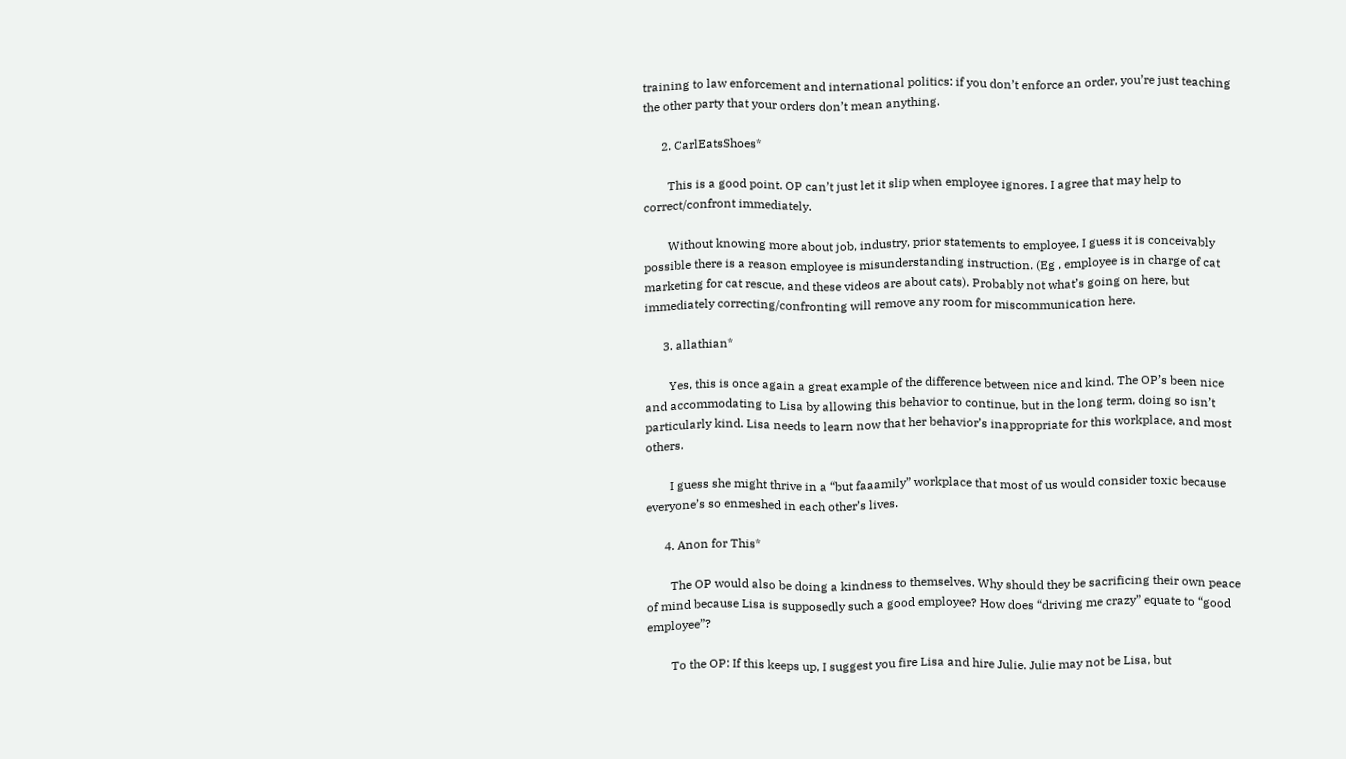training to law enforcement and international politics: if you don’t enforce an order, you’re just teaching the other party that your orders don’t mean anything.

      2. CarlEatsShoes*

        This is a good point. OP can’t just let it slip when employee ignores. I agree that may help to correct/confront immediately.

        Without knowing more about job, industry, prior statements to employee, I guess it is conceivably possible there is a reason employee is misunderstanding instruction. (Eg , employee is in charge of cat marketing for cat rescue, and these videos are about cats). Probably not what’s going on here, but immediately correcting/confronting will remove any room for miscommunication here.

      3. allathian*

        Yes, this is once again a great example of the difference between nice and kind. The OP’s been nice and accommodating to Lisa by allowing this behavior to continue, but in the long term, doing so isn’t particularly kind. Lisa needs to learn now that her behavior’s inappropriate for this workplace, and most others.

        I guess she might thrive in a “but faaamily” workplace that most of us would consider toxic because everyone’s so enmeshed in each other’s lives.

      4. Anon for This*

        The OP would also be doing a kindness to themselves. Why should they be sacrificing their own peace of mind because Lisa is supposedly such a good employee? How does “driving me crazy” equate to “good employee”?

        To the OP: If this keeps up, I suggest you fire Lisa and hire Julie. Julie may not be Lisa, but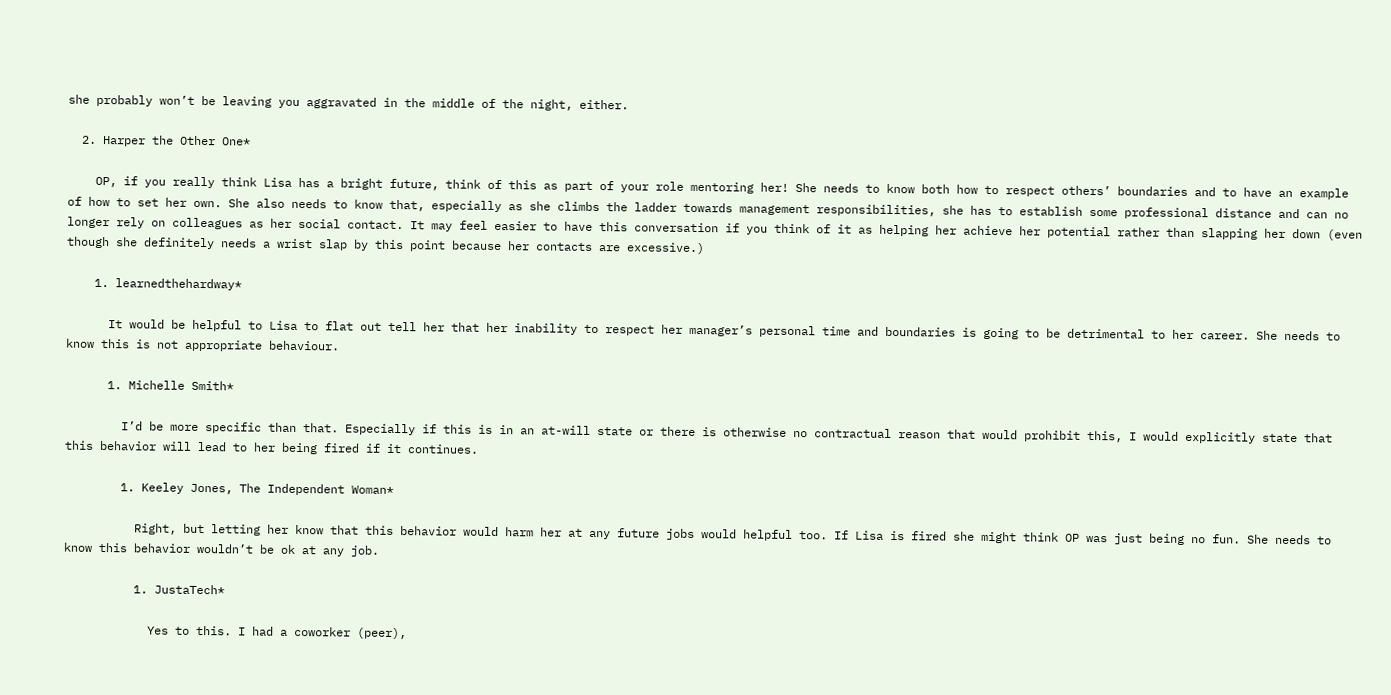she probably won’t be leaving you aggravated in the middle of the night, either.

  2. Harper the Other One*

    OP, if you really think Lisa has a bright future, think of this as part of your role mentoring her! She needs to know both how to respect others’ boundaries and to have an example of how to set her own. She also needs to know that, especially as she climbs the ladder towards management responsibilities, she has to establish some professional distance and can no longer rely on colleagues as her social contact. It may feel easier to have this conversation if you think of it as helping her achieve her potential rather than slapping her down (even though she definitely needs a wrist slap by this point because her contacts are excessive.)

    1. learnedthehardway*

      It would be helpful to Lisa to flat out tell her that her inability to respect her manager’s personal time and boundaries is going to be detrimental to her career. She needs to know this is not appropriate behaviour.

      1. Michelle Smith*

        I’d be more specific than that. Especially if this is in an at-will state or there is otherwise no contractual reason that would prohibit this, I would explicitly state that this behavior will lead to her being fired if it continues.

        1. Keeley Jones, The Independent Woman*

          Right, but letting her know that this behavior would harm her at any future jobs would helpful too. If Lisa is fired she might think OP was just being no fun. She needs to know this behavior wouldn’t be ok at any job.

          1. JustaTech*

            Yes to this. I had a coworker (peer),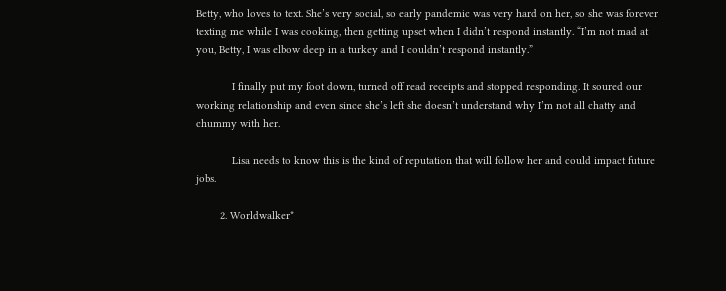Betty, who loves to text. She’s very social, so early pandemic was very hard on her, so she was forever texting me while I was cooking, then getting upset when I didn’t respond instantly. “I’m not mad at you, Betty, I was elbow deep in a turkey and I couldn’t respond instantly.”

            I finally put my foot down, turned off read receipts and stopped responding. It soured our working relationship and even since she’s left she doesn’t understand why I’m not all chatty and chummy with her.

            Lisa needs to know this is the kind of reputation that will follow her and could impact future jobs.

        2. Worldwalker*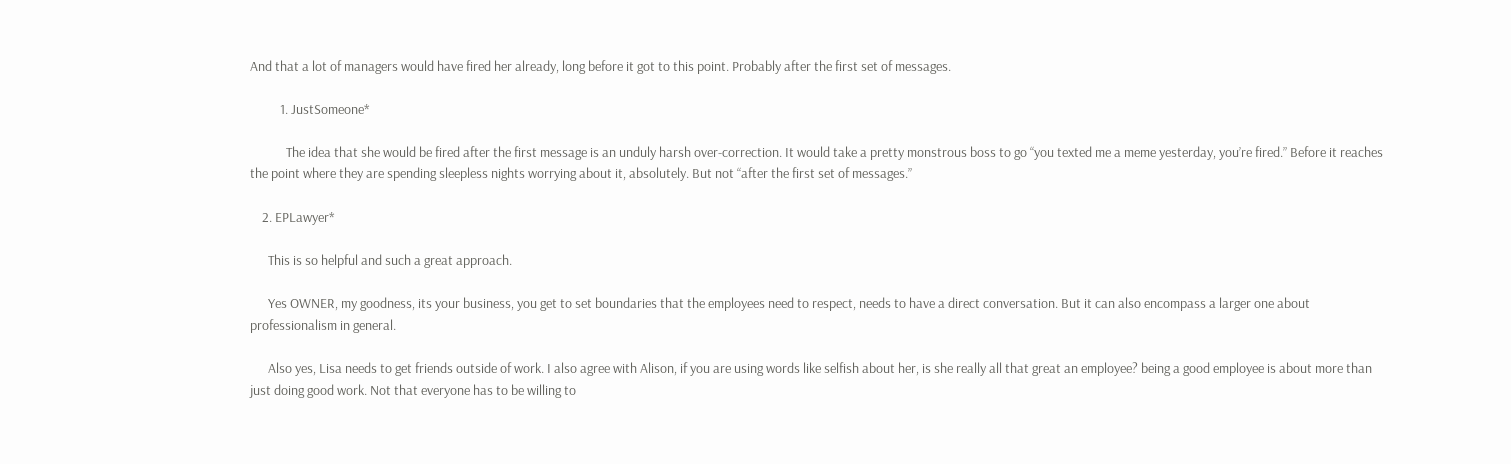And that a lot of managers would have fired her already, long before it got to this point. Probably after the first set of messages.

          1. JustSomeone*

            The idea that she would be fired after the first message is an unduly harsh over-correction. It would take a pretty monstrous boss to go “you texted me a meme yesterday, you’re fired.” Before it reaches the point where they are spending sleepless nights worrying about it, absolutely. But not “after the first set of messages.”

    2. EPLawyer*

      This is so helpful and such a great approach.

      Yes OWNER, my goodness, its your business, you get to set boundaries that the employees need to respect, needs to have a direct conversation. But it can also encompass a larger one about professionalism in general.

      Also yes, Lisa needs to get friends outside of work. I also agree with Alison, if you are using words like selfish about her, is she really all that great an employee? being a good employee is about more than just doing good work. Not that everyone has to be willing to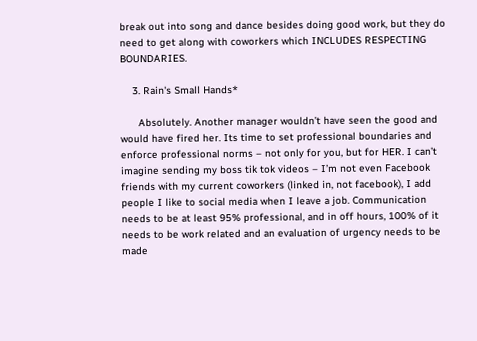break out into song and dance besides doing good work, but they do need to get along with coworkers which INCLUDES RESPECTING BOUNDARIES.

    3. Rain's Small Hands*

      Absolutely. Another manager wouldn’t have seen the good and would have fired her. Its time to set professional boundaries and enforce professional norms – not only for you, but for HER. I can’t imagine sending my boss tik tok videos – I’m not even Facebook friends with my current coworkers (linked in, not facebook), I add people I like to social media when I leave a job. Communication needs to be at least 95% professional, and in off hours, 100% of it needs to be work related and an evaluation of urgency needs to be made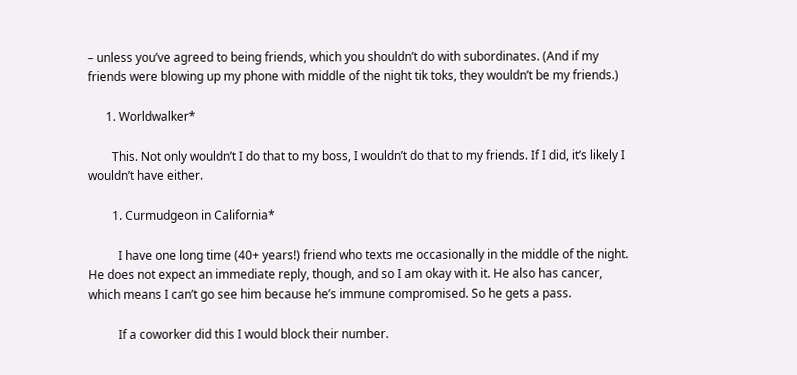– unless you’ve agreed to being friends, which you shouldn’t do with subordinates. (And if my friends were blowing up my phone with middle of the night tik toks, they wouldn’t be my friends.)

      1. Worldwalker*

        This. Not only wouldn’t I do that to my boss, I wouldn’t do that to my friends. If I did, it’s likely I wouldn’t have either.

        1. Curmudgeon in California*

          I have one long time (40+ years!) friend who texts me occasionally in the middle of the night. He does not expect an immediate reply, though, and so I am okay with it. He also has cancer, which means I can’t go see him because he’s immune compromised. So he gets a pass.

          If a coworker did this I would block their number.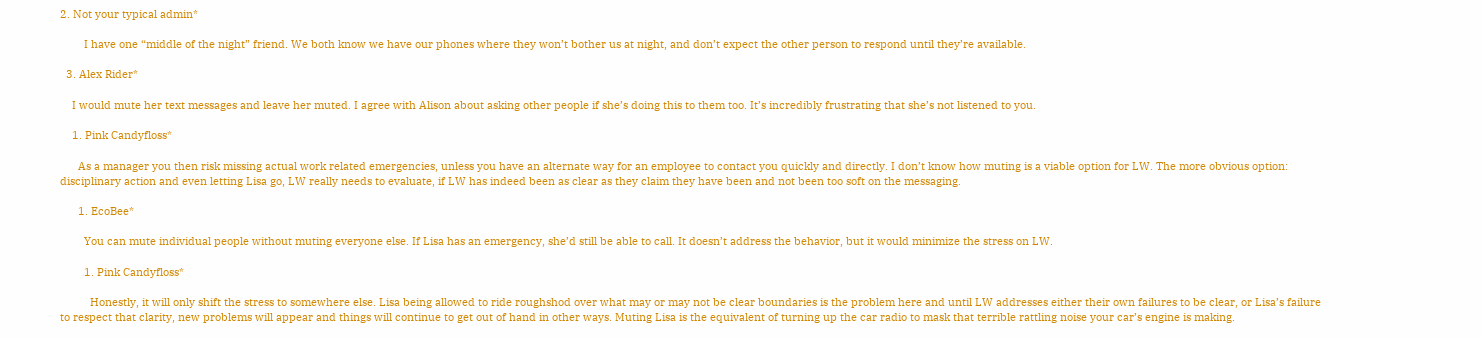2. Not your typical admin*

        I have one “middle of the night” friend. We both know we have our phones where they won’t bother us at night, and don’t expect the other person to respond until they’re available.

  3. Alex Rider*

    I would mute her text messages and leave her muted. I agree with Alison about asking other people if she’s doing this to them too. It’s incredibly frustrating that she’s not listened to you.

    1. Pink Candyfloss*

      As a manager you then risk missing actual work related emergencies, unless you have an alternate way for an employee to contact you quickly and directly. I don’t know how muting is a viable option for LW. The more obvious option: disciplinary action and even letting Lisa go, LW really needs to evaluate, if LW has indeed been as clear as they claim they have been and not been too soft on the messaging.

      1. EcoBee*

        You can mute individual people without muting everyone else. If Lisa has an emergency, she’d still be able to call. It doesn’t address the behavior, but it would minimize the stress on LW.

        1. Pink Candyfloss*

          Honestly, it will only shift the stress to somewhere else. Lisa being allowed to ride roughshod over what may or may not be clear boundaries is the problem here and until LW addresses either their own failures to be clear, or Lisa’s failure to respect that clarity, new problems will appear and things will continue to get out of hand in other ways. Muting Lisa is the equivalent of turning up the car radio to mask that terrible rattling noise your car’s engine is making.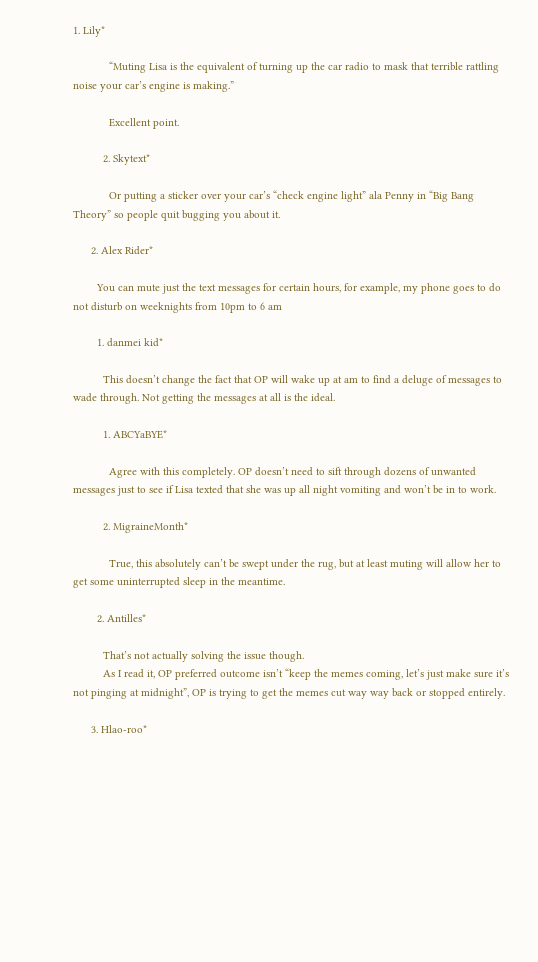1. Lily*

            “Muting Lisa is the equivalent of turning up the car radio to mask that terrible rattling noise your car’s engine is making.”

            Excellent point.

          2. Skytext*

            Or putting a sticker over your car’s “check engine light” ala Penny in “Big Bang Theory” so people quit bugging you about it.

      2. Alex Rider*

        You can mute just the text messages for certain hours, for example, my phone goes to do not disturb on weeknights from 10pm to 6 am

        1. danmei kid*

          This doesn’t change the fact that OP will wake up at am to find a deluge of messages to wade through. Not getting the messages at all is the ideal.

          1. ABCYaBYE*

            Agree with this completely. OP doesn’t need to sift through dozens of unwanted messages just to see if Lisa texted that she was up all night vomiting and won’t be in to work.

          2. MigraineMonth*

            True, this absolutely can’t be swept under the rug, but at least muting will allow her to get some uninterrupted sleep in the meantime.

        2. Antilles*

          That’s not actually solving the issue though.
          As I read it, OP preferred outcome isn’t “keep the memes coming, let’s just make sure it’s not pinging at midnight”, OP is trying to get the memes cut way way back or stopped entirely.

      3. Hlao-roo*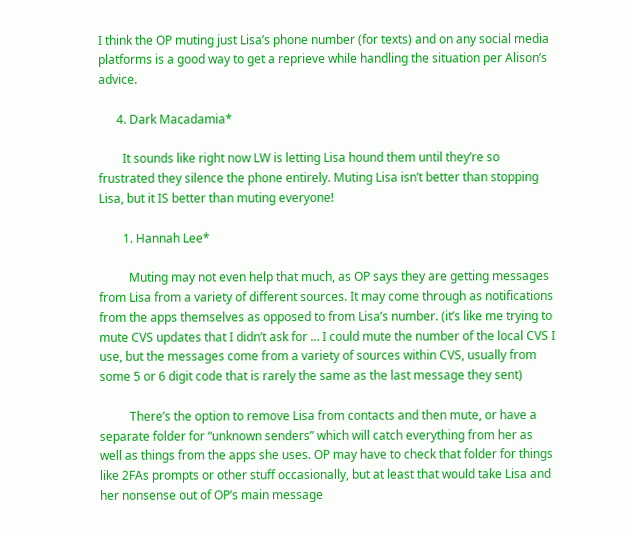I think the OP muting just Lisa’s phone number (for texts) and on any social media platforms is a good way to get a reprieve while handling the situation per Alison’s advice.

      4. Dark Macadamia*

        It sounds like right now LW is letting Lisa hound them until they’re so frustrated they silence the phone entirely. Muting Lisa isn’t better than stopping Lisa, but it IS better than muting everyone!

        1. Hannah Lee*

          Muting may not even help that much, as OP says they are getting messages from Lisa from a variety of different sources. It may come through as notifications from the apps themselves as opposed to from Lisa’s number. (it’s like me trying to mute CVS updates that I didn’t ask for … I could mute the number of the local CVS I use, but the messages come from a variety of sources within CVS, usually from some 5 or 6 digit code that is rarely the same as the last message they sent)

          There’s the option to remove Lisa from contacts and then mute, or have a separate folder for “unknown senders” which will catch everything from her as well as things from the apps she uses. OP may have to check that folder for things like 2FAs prompts or other stuff occasionally, but at least that would take Lisa and her nonsense out of OP’s main message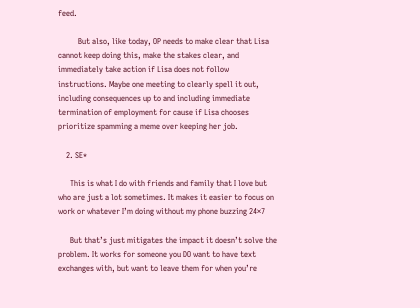feed.

          But also, like today, OP needs to make clear that Lisa cannot keep doing this, make the stakes clear, and immediately take action if Lisa does not follow instructions. Maybe one meeting to clearly spell it out, including consequences up to and including immediate termination of employment for cause if Lisa chooses prioritize spamming a meme over keeping her job.

    2. SE*

      This is what I do with friends and family that I love but who are just a lot sometimes. It makes it easier to focus on work or whatever I’m doing without my phone buzzing 24×7

      But that’s just mitigates the impact it doesn’t solve the problem. It works for someone you DO want to have text exchanges with, but want to leave them for when you’re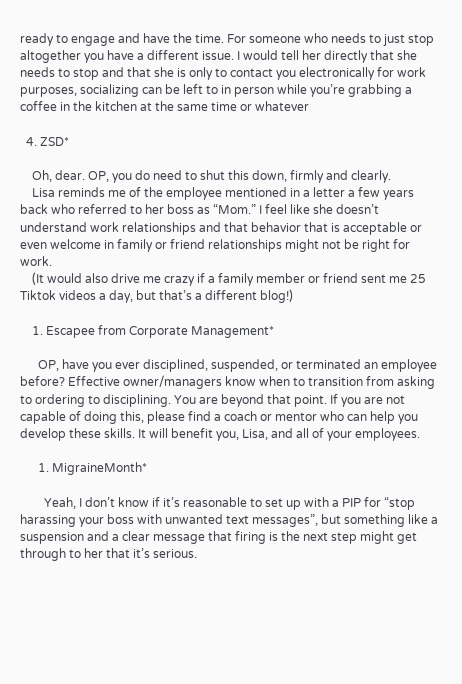ready to engage and have the time. For someone who needs to just stop altogether you have a different issue. I would tell her directly that she needs to stop and that she is only to contact you electronically for work purposes, socializing can be left to in person while you’re grabbing a coffee in the kitchen at the same time or whatever

  4. ZSD*

    Oh, dear. OP, you do need to shut this down, firmly and clearly.
    Lisa reminds me of the employee mentioned in a letter a few years back who referred to her boss as “Mom.” I feel like she doesn’t understand work relationships and that behavior that is acceptable or even welcome in family or friend relationships might not be right for work.
    (It would also drive me crazy if a family member or friend sent me 25 Tiktok videos a day, but that’s a different blog!)

    1. Escapee from Corporate Management*

      OP, have you ever disciplined, suspended, or terminated an employee before? Effective owner/managers know when to transition from asking to ordering to disciplining. You are beyond that point. If you are not capable of doing this, please find a coach or mentor who can help you develop these skills. It will benefit you, Lisa, and all of your employees.

      1. MigraineMonth*

        Yeah, I don’t know if it’s reasonable to set up with a PIP for “stop harassing your boss with unwanted text messages”, but something like a suspension and a clear message that firing is the next step might get through to her that it’s serious.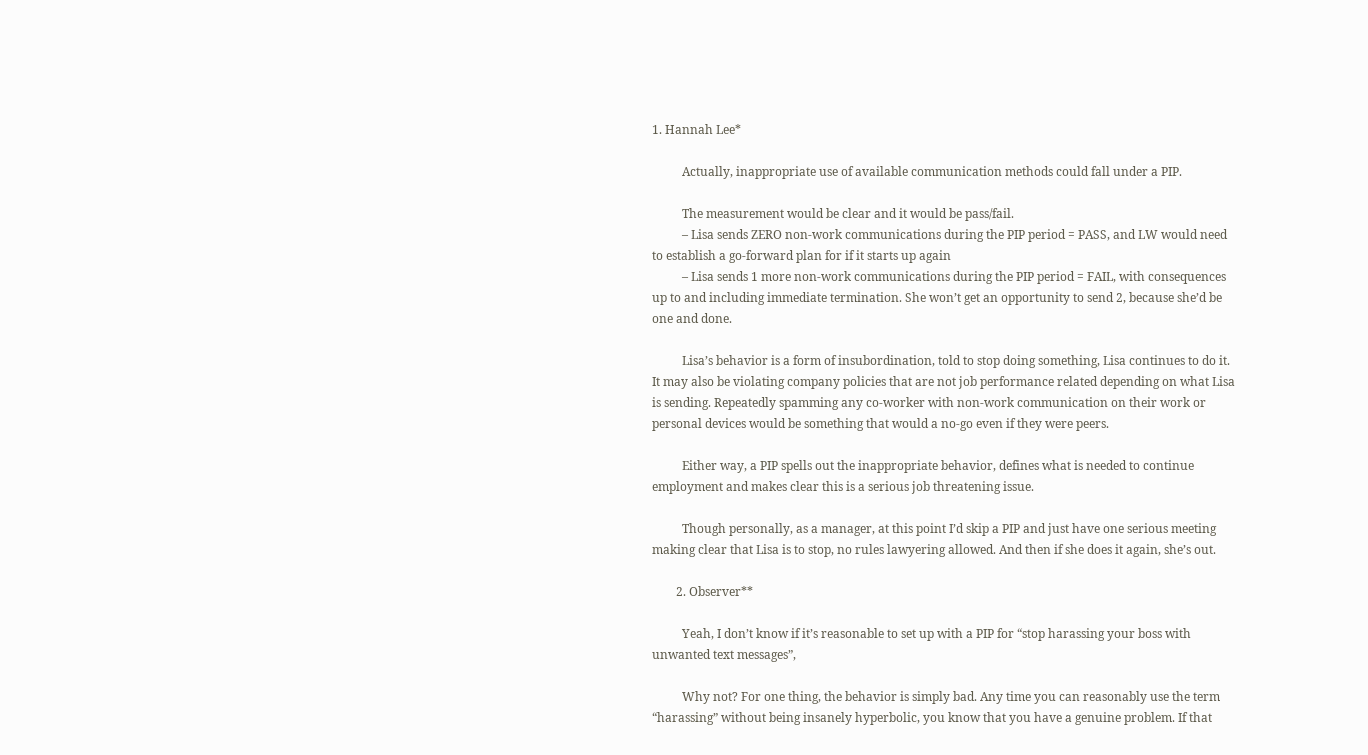1. Hannah Lee*

          Actually, inappropriate use of available communication methods could fall under a PIP.

          The measurement would be clear and it would be pass/fail.
          – Lisa sends ZERO non-work communications during the PIP period = PASS, and LW would need to establish a go-forward plan for if it starts up again
          – Lisa sends 1 more non-work communications during the PIP period = FAIL, with consequences up to and including immediate termination. She won’t get an opportunity to send 2, because she’d be one and done.

          Lisa’s behavior is a form of insubordination, told to stop doing something, Lisa continues to do it. It may also be violating company policies that are not job performance related depending on what Lisa is sending. Repeatedly spamming any co-worker with non-work communication on their work or personal devices would be something that would a no-go even if they were peers.

          Either way, a PIP spells out the inappropriate behavior, defines what is needed to continue employment and makes clear this is a serious job threatening issue.

          Though personally, as a manager, at this point I’d skip a PIP and just have one serious meeting making clear that Lisa is to stop, no rules lawyering allowed. And then if she does it again, she’s out.

        2. Observer**

          Yeah, I don’t know if it’s reasonable to set up with a PIP for “stop harassing your boss with unwanted text messages”,

          Why not? For one thing, the behavior is simply bad. Any time you can reasonably use the term “harassing” without being insanely hyperbolic, you know that you have a genuine problem. If that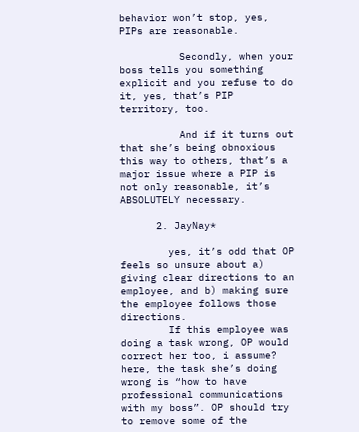behavior won’t stop, yes, PIPs are reasonable.

          Secondly, when your boss tells you something explicit and you refuse to do it, yes, that’s PIP territory, too.

          And if it turns out that she’s being obnoxious this way to others, that’s a major issue where a PIP is not only reasonable, it’s ABSOLUTELY necessary.

      2. JayNay*

        yes, it’s odd that OP feels so unsure about a) giving clear directions to an employee, and b) making sure the employee follows those directions.
        If this employee was doing a task wrong, OP would correct her too, i assume? here, the task she’s doing wrong is “how to have professional communications with my boss”. OP should try to remove some of the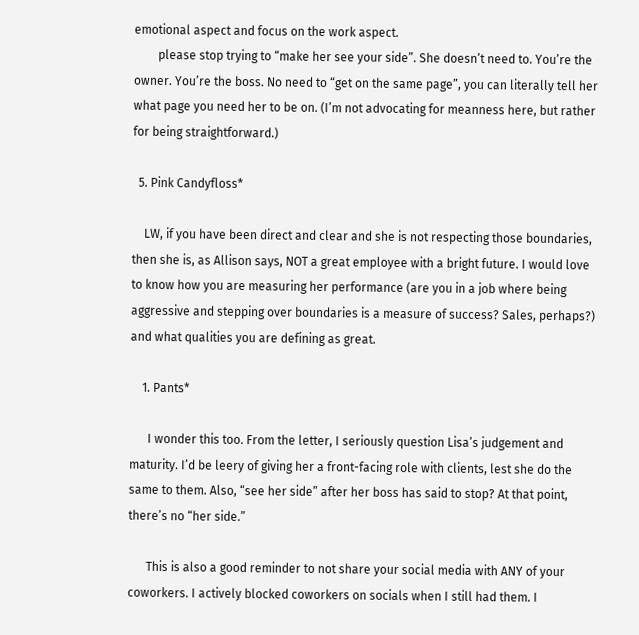emotional aspect and focus on the work aspect.
        please stop trying to “make her see your side”. She doesn’t need to. You’re the owner. You’re the boss. No need to “get on the same page”, you can literally tell her what page you need her to be on. (I’m not advocating for meanness here, but rather for being straightforward.)

  5. Pink Candyfloss*

    LW, if you have been direct and clear and she is not respecting those boundaries, then she is, as Allison says, NOT a great employee with a bright future. I would love to know how you are measuring her performance (are you in a job where being aggressive and stepping over boundaries is a measure of success? Sales, perhaps?) and what qualities you are defining as great.

    1. Pants*

      I wonder this too. From the letter, I seriously question Lisa’s judgement and maturity. I’d be leery of giving her a front-facing role with clients, lest she do the same to them. Also, “see her side” after her boss has said to stop? At that point, there’s no “her side.”

      This is also a good reminder to not share your social media with ANY of your coworkers. I actively blocked coworkers on socials when I still had them. I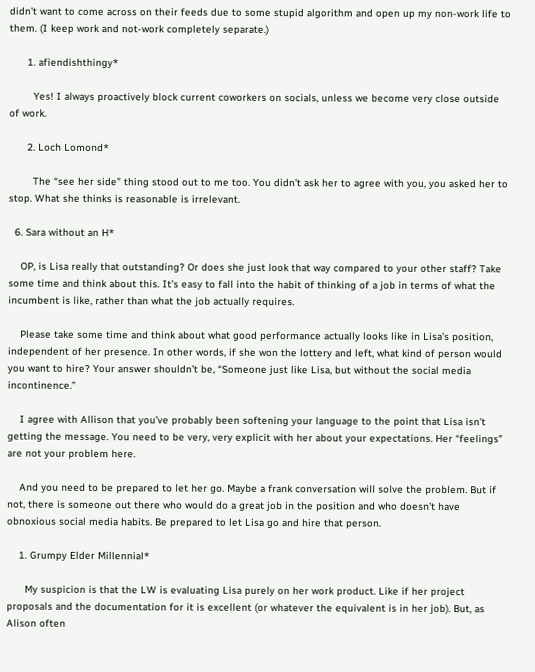didn’t want to come across on their feeds due to some stupid algorithm and open up my non-work life to them. (I keep work and not-work completely separate.)

      1. afiendishthingy*

        Yes! I always proactively block current coworkers on socials, unless we become very close outside of work.

      2. Loch Lomond*

        The “see her side” thing stood out to me too. You didn’t ask her to agree with you, you asked her to stop. What she thinks is reasonable is irrelevant.

  6. Sara without an H*

    OP, is Lisa really that outstanding? Or does she just look that way compared to your other staff? Take some time and think about this. It’s easy to fall into the habit of thinking of a job in terms of what the incumbent is like, rather than what the job actually requires.

    Please take some time and think about what good performance actually looks like in Lisa’s position, independent of her presence. In other words, if she won the lottery and left, what kind of person would you want to hire? Your answer shouldn’t be, “Someone just like Lisa, but without the social media incontinence.”

    I agree with Allison that you’ve probably been softening your language to the point that Lisa isn’t getting the message. You need to be very, very explicit with her about your expectations. Her “feelings” are not your problem here.

    And you need to be prepared to let her go. Maybe a frank conversation will solve the problem. But if not, there is someone out there who would do a great job in the position and who doesn’t have obnoxious social media habits. Be prepared to let Lisa go and hire that person.

    1. Grumpy Elder Millennial*

      My suspicion is that the LW is evaluating Lisa purely on her work product. Like if her project proposals and the documentation for it is excellent (or whatever the equivalent is in her job). But, as Alison often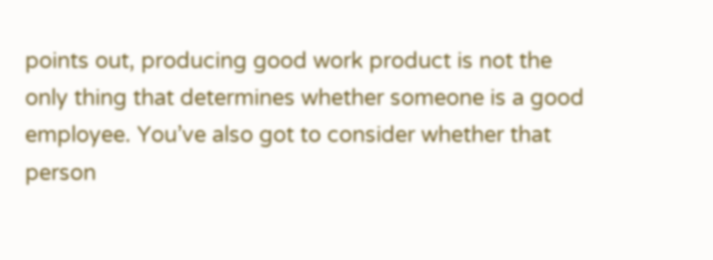points out, producing good work product is not the only thing that determines whether someone is a good employee. You’ve also got to consider whether that person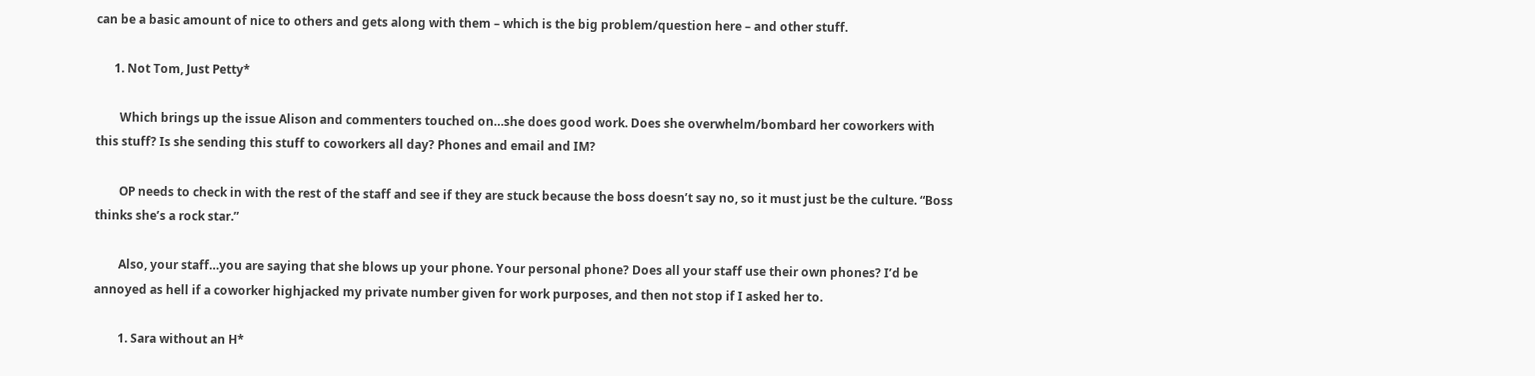can be a basic amount of nice to others and gets along with them – which is the big problem/question here – and other stuff.

      1. Not Tom, Just Petty*

        Which brings up the issue Alison and commenters touched on…she does good work. Does she overwhelm/bombard her coworkers with this stuff? Is she sending this stuff to coworkers all day? Phones and email and IM?

        OP needs to check in with the rest of the staff and see if they are stuck because the boss doesn’t say no, so it must just be the culture. “Boss thinks she’s a rock star.”

        Also, your staff…you are saying that she blows up your phone. Your personal phone? Does all your staff use their own phones? I’d be annoyed as hell if a coworker highjacked my private number given for work purposes, and then not stop if I asked her to.

        1. Sara without an H*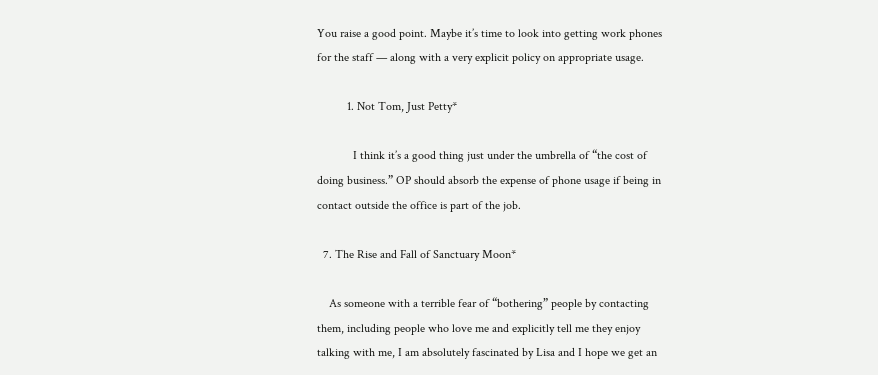You raise a good point. Maybe it’s time to look into getting work phones for the staff — along with a very explicit policy on appropriate usage.

          1. Not Tom, Just Petty*

            I think it’s a good thing just under the umbrella of “the cost of doing business.” OP should absorb the expense of phone usage if being in contact outside the office is part of the job.

  7. The Rise and Fall of Sanctuary Moon*

    As someone with a terrible fear of “bothering” people by contacting them, including people who love me and explicitly tell me they enjoy talking with me, I am absolutely fascinated by Lisa and I hope we get an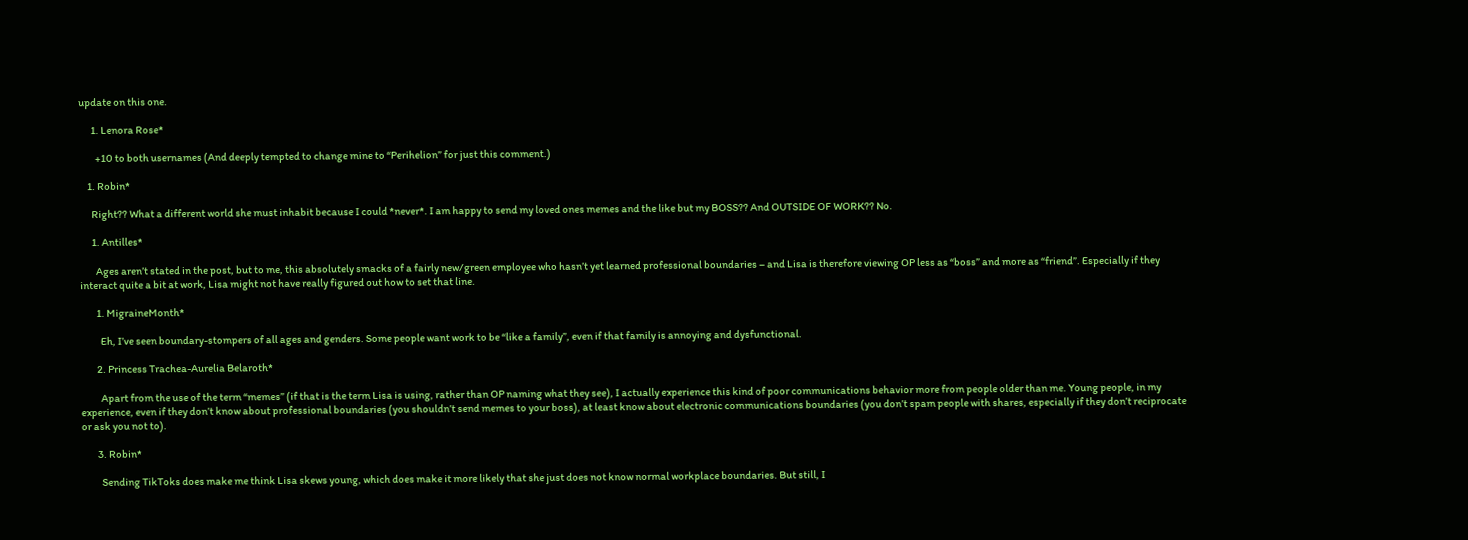update on this one.

      1. Lenora Rose*

        +10 to both usernames (And deeply tempted to change mine to “Perihelion” for just this comment.)

    1. Robin*

      Right?? What a different world she must inhabit because I could *never*. I am happy to send my loved ones memes and the like but my BOSS?? And OUTSIDE OF WORK?? No.

      1. Antilles*

        Ages aren’t stated in the post, but to me, this absolutely smacks of a fairly new/green employee who hasn’t yet learned professional boundaries – and Lisa is therefore viewing OP less as “boss” and more as “friend”. Especially if they interact quite a bit at work, Lisa might not have really figured out how to set that line.

        1. MigraineMonth*

          Eh, I’ve seen boundary-stompers of all ages and genders. Some people want work to be “like a family”, even if that family is annoying and dysfunctional.

        2. Princess Trachea-Aurelia Belaroth*

          Apart from the use of the term “memes” (if that is the term Lisa is using, rather than OP naming what they see), I actually experience this kind of poor communications behavior more from people older than me. Young people, in my experience, even if they don’t know about professional boundaries (you shouldn’t send memes to your boss), at least know about electronic communications boundaries (you don’t spam people with shares, especially if they don’t reciprocate or ask you not to).

        3. Robin*

          Sending TikToks does make me think Lisa skews young, which does make it more likely that she just does not know normal workplace boundaries. But still, I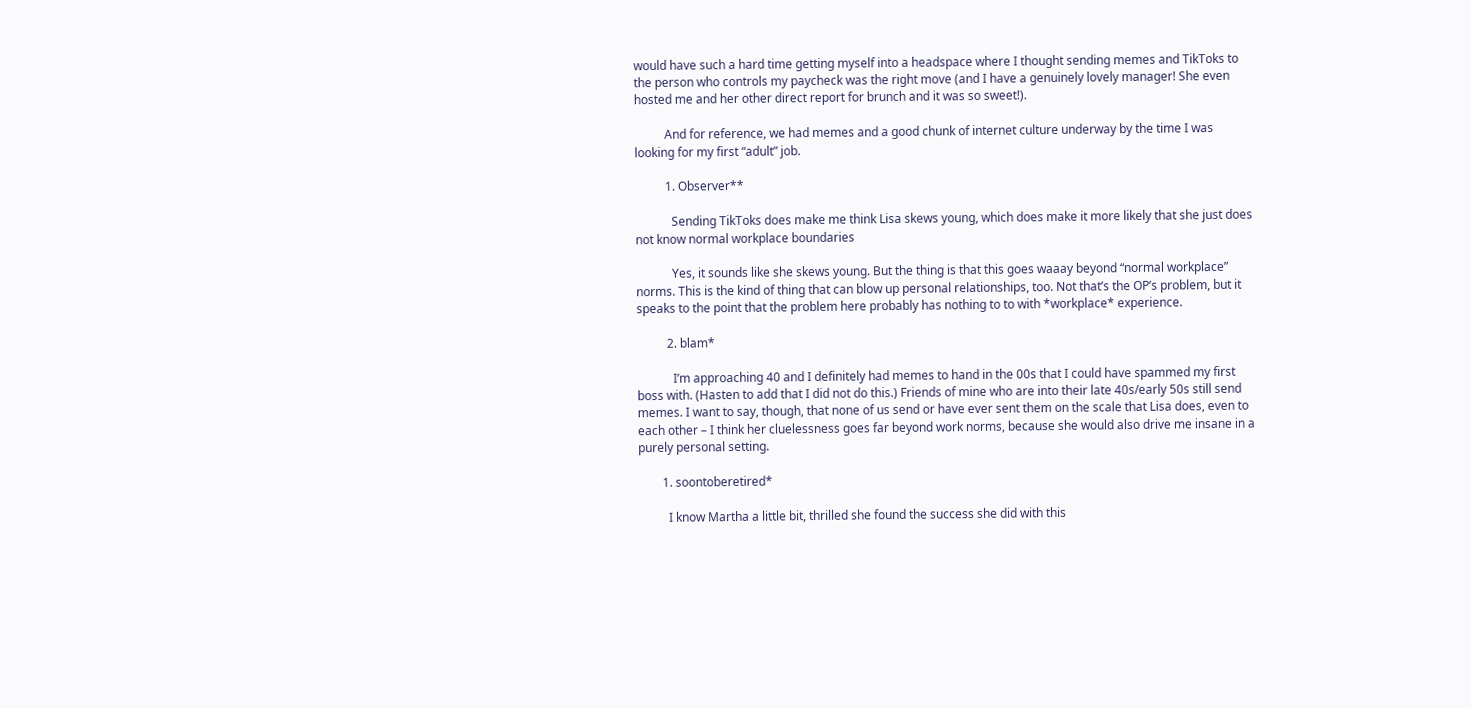would have such a hard time getting myself into a headspace where I thought sending memes and TikToks to the person who controls my paycheck was the right move (and I have a genuinely lovely manager! She even hosted me and her other direct report for brunch and it was so sweet!).

          And for reference, we had memes and a good chunk of internet culture underway by the time I was looking for my first “adult” job.

          1. Observer**

            Sending TikToks does make me think Lisa skews young, which does make it more likely that she just does not know normal workplace boundaries

            Yes, it sounds like she skews young. But the thing is that this goes waaay beyond “normal workplace” norms. This is the kind of thing that can blow up personal relationships, too. Not that’s the OP’s problem, but it speaks to the point that the problem here probably has nothing to to with *workplace* experience.

          2. blam*

            I’m approaching 40 and I definitely had memes to hand in the 00s that I could have spammed my first boss with. (Hasten to add that I did not do this.) Friends of mine who are into their late 40s/early 50s still send memes. I want to say, though, that none of us send or have ever sent them on the scale that Lisa does, even to each other – I think her cluelessness goes far beyond work norms, because she would also drive me insane in a purely personal setting.

        1. soontoberetired*

          I know Martha a little bit, thrilled she found the success she did with this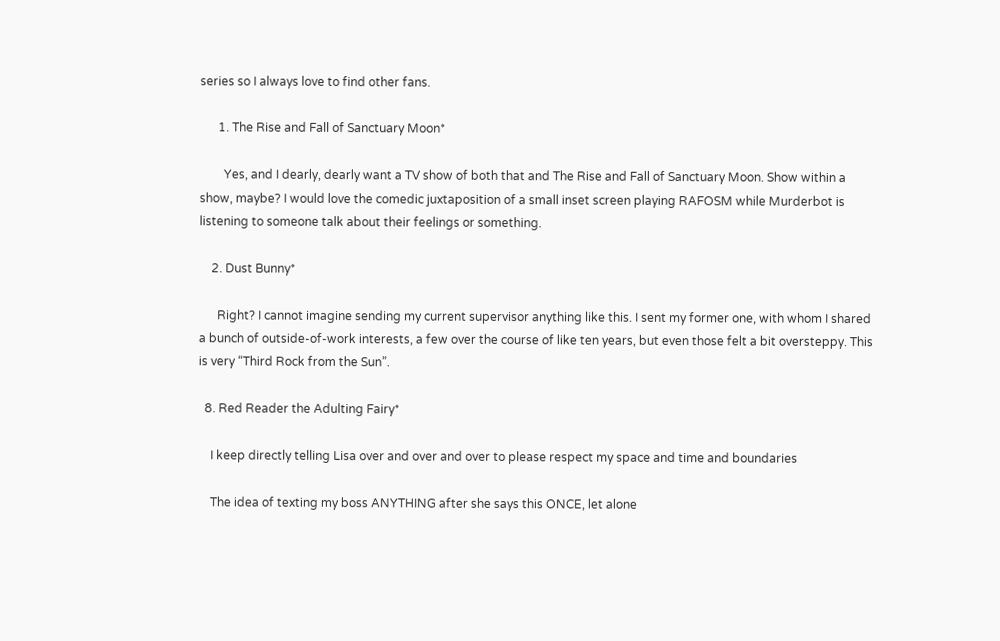series so I always love to find other fans.

      1. The Rise and Fall of Sanctuary Moon*

        Yes, and I dearly, dearly want a TV show of both that and The Rise and Fall of Sanctuary Moon. Show within a show, maybe? I would love the comedic juxtaposition of a small inset screen playing RAFOSM while Murderbot is listening to someone talk about their feelings or something.

    2. Dust Bunny*

      Right? I cannot imagine sending my current supervisor anything like this. I sent my former one, with whom I shared a bunch of outside-of-work interests, a few over the course of like ten years, but even those felt a bit oversteppy. This is very “Third Rock from the Sun”.

  8. Red Reader the Adulting Fairy*

    I keep directly telling Lisa over and over and over to please respect my space and time and boundaries

    The idea of texting my boss ANYTHING after she says this ONCE, let alone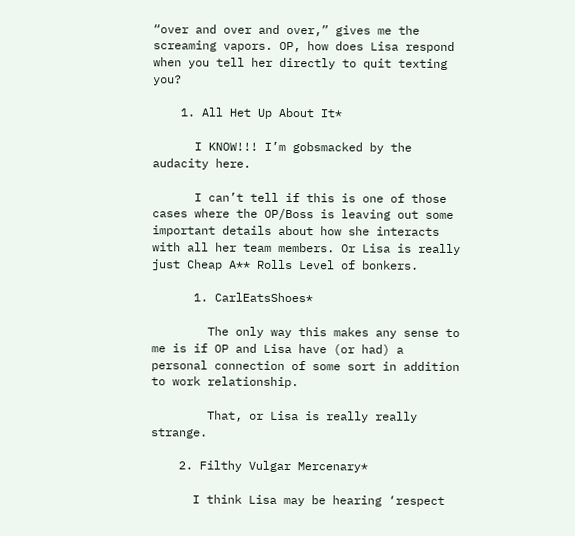“over and over and over,” gives me the screaming vapors. OP, how does Lisa respond when you tell her directly to quit texting you?

    1. All Het Up About It*

      I KNOW!!! I’m gobsmacked by the audacity here.

      I can’t tell if this is one of those cases where the OP/Boss is leaving out some important details about how she interacts with all her team members. Or Lisa is really just Cheap A** Rolls Level of bonkers.

      1. CarlEatsShoes*

        The only way this makes any sense to me is if OP and Lisa have (or had) a personal connection of some sort in addition to work relationship.

        That, or Lisa is really really strange.

    2. Filthy Vulgar Mercenary*

      I think Lisa may be hearing ‘respect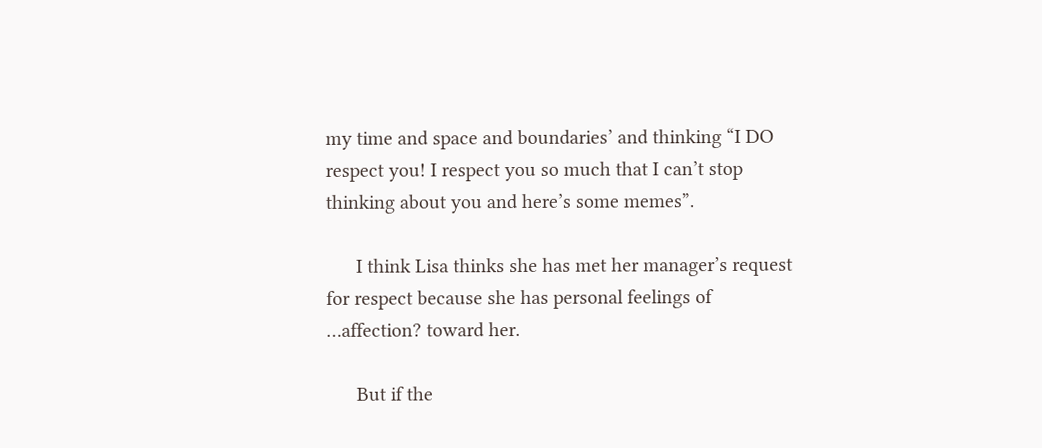my time and space and boundaries’ and thinking “I DO respect you! I respect you so much that I can’t stop thinking about you and here’s some memes”.

      I think Lisa thinks she has met her manager’s request for respect because she has personal feelings of …affection? toward her.

      But if the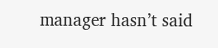manager hasn’t said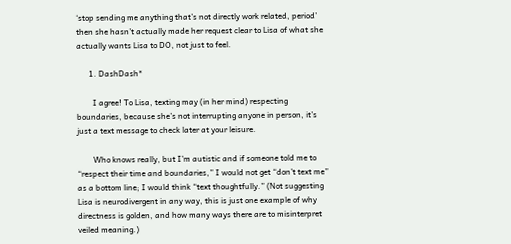‘stop sending me anything that’s not directly work related, period’ then she hasn’t actually made her request clear to Lisa of what she actually wants Lisa to DO, not just to feel.

      1. DashDash*

        I agree! To Lisa, texting may (in her mind) respecting boundaries, because she’s not interrupting anyone in person, it’s just a text message to check later at your leisure.

        Who knows really, but I’m autistic and if someone told me to “respect their time and boundaries,” I would not get “don’t text me” as a bottom line; I would think “text thoughtfully.” (Not suggesting Lisa is neurodivergent in any way, this is just one example of why directness is golden, and how many ways there are to misinterpret veiled meaning.)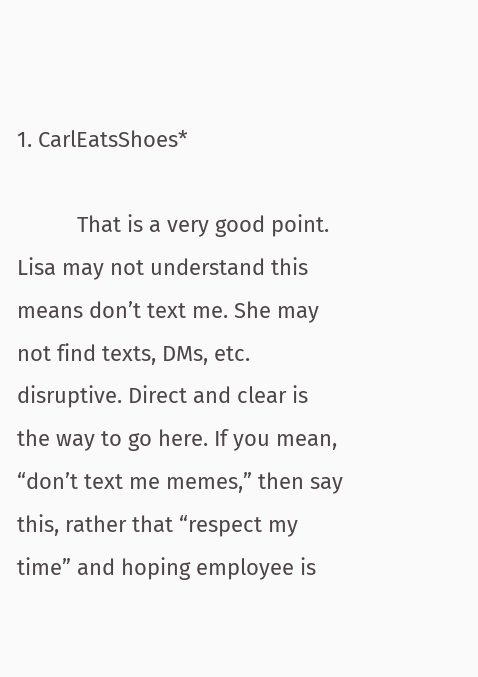1. CarlEatsShoes*

          That is a very good point. Lisa may not understand this means don’t text me. She may not find texts, DMs, etc. disruptive. Direct and clear is the way to go here. If you mean, “don’t text me memes,” then say this, rather that “respect my time” and hoping employee is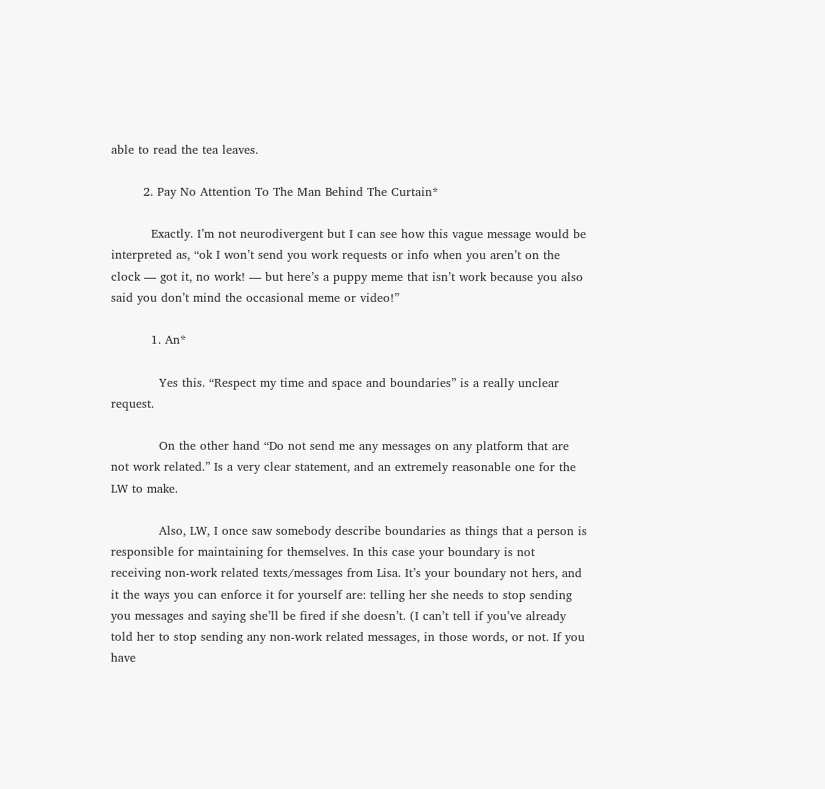able to read the tea leaves.

        2. Pay No Attention To The Man Behind The Curtain*

          Exactly. I’m not neurodivergent but I can see how this vague message would be interpreted as, “ok I won’t send you work requests or info when you aren’t on the clock — got it, no work! — but here’s a puppy meme that isn’t work because you also said you don’t mind the occasional meme or video!”

          1. An*

            Yes this. “Respect my time and space and boundaries” is a really unclear request.

            On the other hand “Do not send me any messages on any platform that are not work related.” Is a very clear statement, and an extremely reasonable one for the LW to make.

            Also, LW, I once saw somebody describe boundaries as things that a person is responsible for maintaining for themselves. In this case your boundary is not receiving non-work related texts/messages from Lisa. It’s your boundary not hers, and it the ways you can enforce it for yourself are: telling her she needs to stop sending you messages and saying she’ll be fired if she doesn’t. (I can’t tell if you’ve already told her to stop sending any non-work related messages, in those words, or not. If you have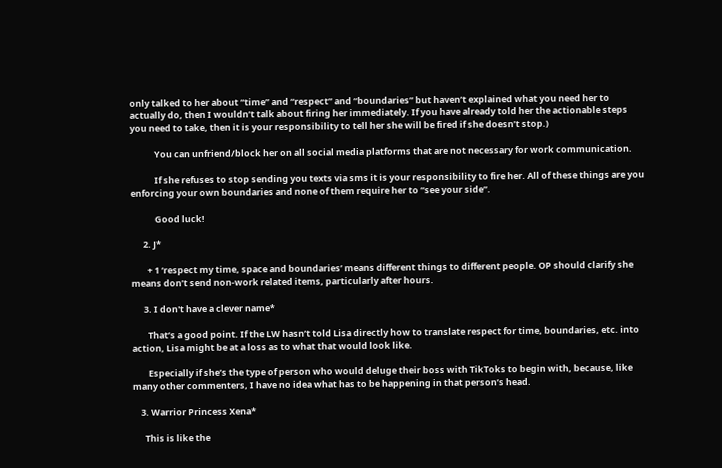only talked to her about “time” and “respect” and “boundaries” but haven’t explained what you need her to actually do, then I wouldn’t talk about firing her immediately. If you have already told her the actionable steps you need to take, then it is your responsibility to tell her she will be fired if she doesn’t stop.)

            You can unfriend/block her on all social media platforms that are not necessary for work communication.

            If she refuses to stop sending you texts via sms it is your responsibility to fire her. All of these things are you enforcing your own boundaries and none of them require her to “see your side”.

            Good luck!

      2. J*

        + 1 ‘respect my time, space and boundaries’ means different things to different people. OP should clarify she means don’t send non-work related items, particularly after hours.

      3. I don't have a clever name*

        That’s a good point. If the LW hasn’t told Lisa directly how to translate respect for time, boundaries, etc. into action, Lisa might be at a loss as to what that would look like.

        Especially if she’s the type of person who would deluge their boss with TikToks to begin with, because, like many other commenters, I have no idea what has to be happening in that person’s head.

    3. Warrior Princess Xena*

      This is like the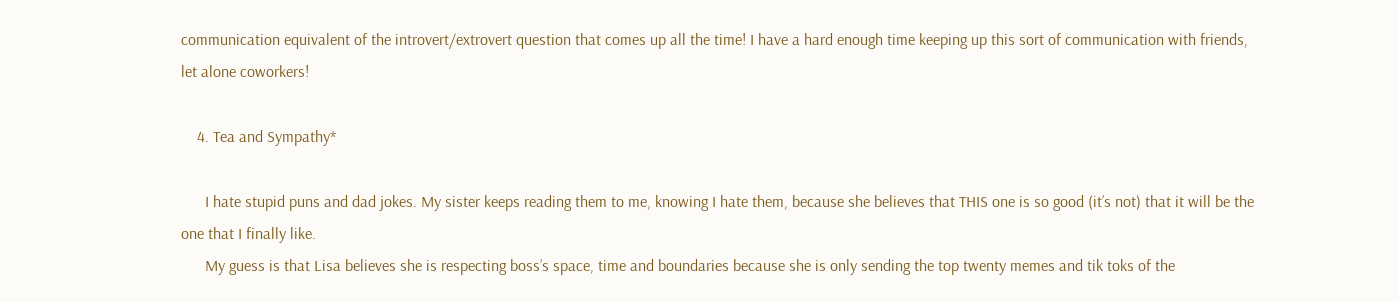communication equivalent of the introvert/extrovert question that comes up all the time! I have a hard enough time keeping up this sort of communication with friends, let alone coworkers!

    4. Tea and Sympathy*

      I hate stupid puns and dad jokes. My sister keeps reading them to me, knowing I hate them, because she believes that THIS one is so good (it’s not) that it will be the one that I finally like.
      My guess is that Lisa believes she is respecting boss’s space, time and boundaries because she is only sending the top twenty memes and tik toks of the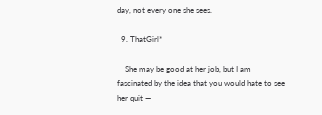day, not every one she sees.

  9. ThatGirl*

    She may be good at her job, but I am fascinated by the idea that you would hate to see her quit —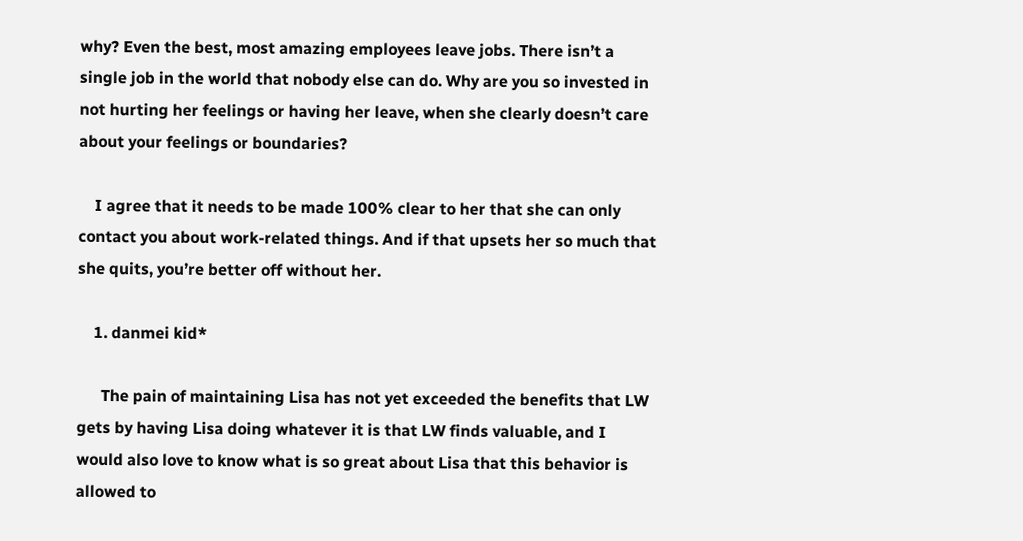why? Even the best, most amazing employees leave jobs. There isn’t a single job in the world that nobody else can do. Why are you so invested in not hurting her feelings or having her leave, when she clearly doesn’t care about your feelings or boundaries?

    I agree that it needs to be made 100% clear to her that she can only contact you about work-related things. And if that upsets her so much that she quits, you’re better off without her.

    1. danmei kid*

      The pain of maintaining Lisa has not yet exceeded the benefits that LW gets by having Lisa doing whatever it is that LW finds valuable, and I would also love to know what is so great about Lisa that this behavior is allowed to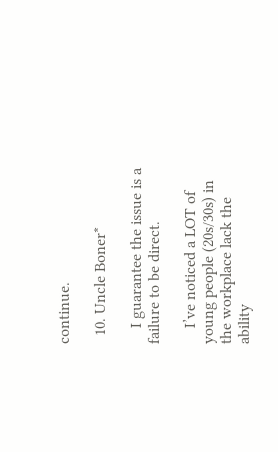continue.

  10. Uncle Boner*

    I guarantee the issue is a failure to be direct.

    I’ve noticed a LOT of young people (20s/30s) in the workplace lack the ability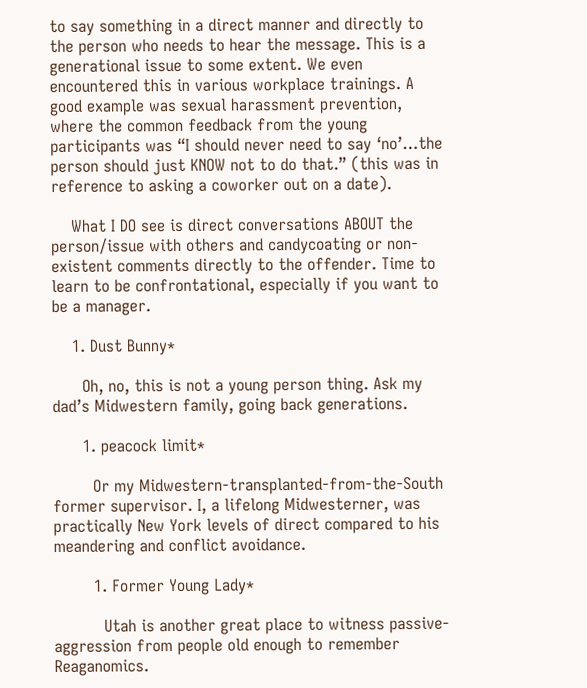to say something in a direct manner and directly to the person who needs to hear the message. This is a generational issue to some extent. We even encountered this in various workplace trainings. A good example was sexual harassment prevention, where the common feedback from the young participants was “I should never need to say ‘no’…the person should just KNOW not to do that.” (this was in reference to asking a coworker out on a date).

    What I DO see is direct conversations ABOUT the person/issue with others and candycoating or non-existent comments directly to the offender. Time to learn to be confrontational, especially if you want to be a manager.

    1. Dust Bunny*

      Oh, no, this is not a young person thing. Ask my dad’s Midwestern family, going back generations.

      1. peacock limit*

        Or my Midwestern-transplanted-from-the-South former supervisor. I, a lifelong Midwesterner, was practically New York levels of direct compared to his meandering and conflict avoidance.

        1. Former Young Lady*

          Utah is another great place to witness passive-aggression from people old enough to remember Reaganomics.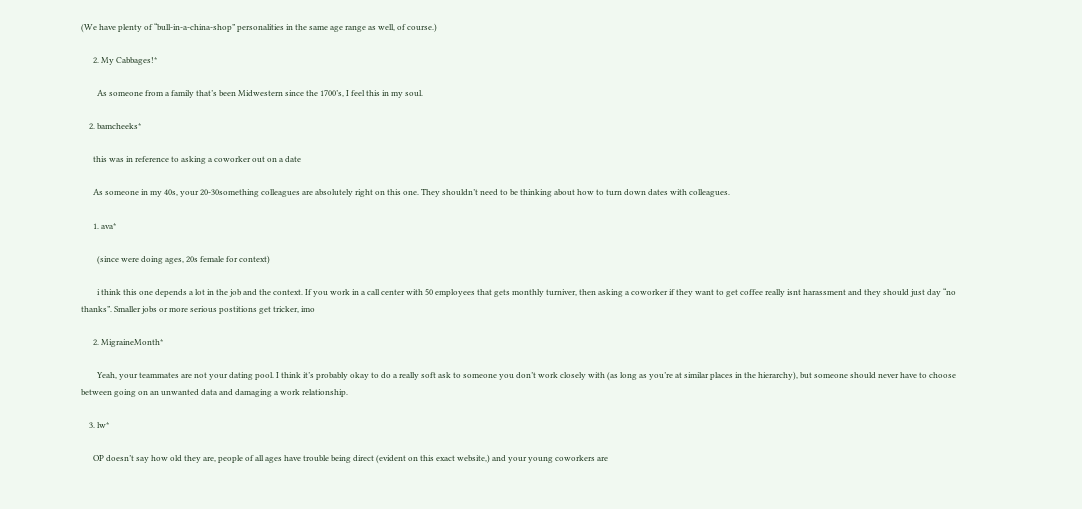(We have plenty of “bull-in-a-china-shop” personalities in the same age range as well, of course.)

      2. My Cabbages!*

        As someone from a family that’s been Midwestern since the 1700’s, I feel this in my soul.

    2. bamcheeks*

      this was in reference to asking a coworker out on a date

      As someone in my 40s, your 20-30something colleagues are absolutely right on this one. They shouldn’t need to be thinking about how to turn down dates with colleagues.

      1. ava*

        (since were doing ages, 20s female for context)

        i think this one depends a lot in the job and the context. If you work in a call center with 50 employees that gets monthly turniver, then asking a coworker if they want to get coffee really isnt harassment and they should just day “no thanks”. Smaller jobs or more serious postitions get tricker, imo

      2. MigraineMonth*

        Yeah, your teammates are not your dating pool. I think it’s probably okay to do a really soft ask to someone you don’t work closely with (as long as you’re at similar places in the hierarchy), but someone should never have to choose between going on an unwanted data and damaging a work relationship.

    3. lw*

      OP doesn’t say how old they are, people of all ages have trouble being direct (evident on this exact website,) and your young coworkers are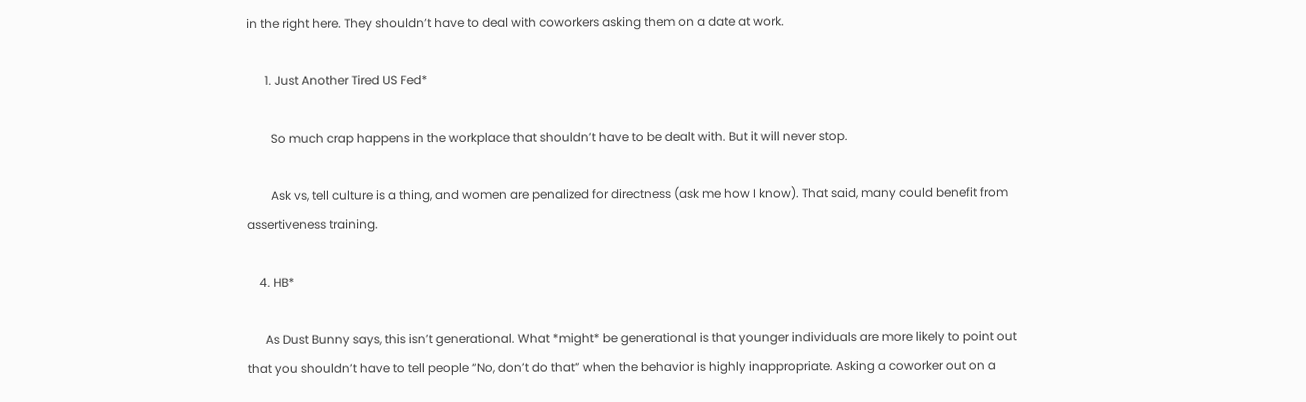in the right here. They shouldn’t have to deal with coworkers asking them on a date at work.

      1. Just Another Tired US Fed*

        So much crap happens in the workplace that shouldn’t have to be dealt with. But it will never stop.

        Ask vs, tell culture is a thing, and women are penalized for directness (ask me how I know). That said, many could benefit from assertiveness training.

    4. HB*

      As Dust Bunny says, this isn’t generational. What *might* be generational is that younger individuals are more likely to point out that you shouldn’t have to tell people “No, don’t do that” when the behavior is highly inappropriate. Asking a coworker out on a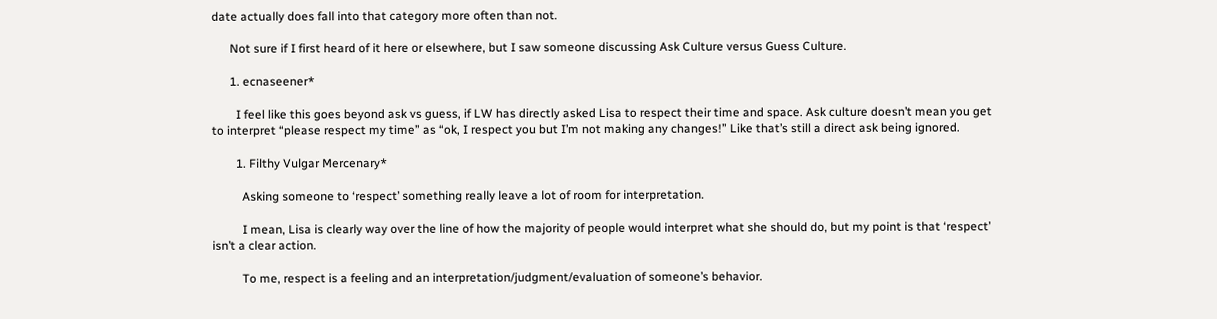date actually does fall into that category more often than not.

      Not sure if I first heard of it here or elsewhere, but I saw someone discussing Ask Culture versus Guess Culture.

      1. ecnaseener*

        I feel like this goes beyond ask vs guess, if LW has directly asked Lisa to respect their time and space. Ask culture doesn’t mean you get to interpret “please respect my time” as “ok, I respect you but I’m not making any changes!” Like that’s still a direct ask being ignored.

        1. Filthy Vulgar Mercenary*

          Asking someone to ‘respect’ something really leave a lot of room for interpretation.

          I mean, Lisa is clearly way over the line of how the majority of people would interpret what she should do, but my point is that ‘respect’ isn’t a clear action.

          To me, respect is a feeling and an interpretation/judgment/evaluation of someone’s behavior.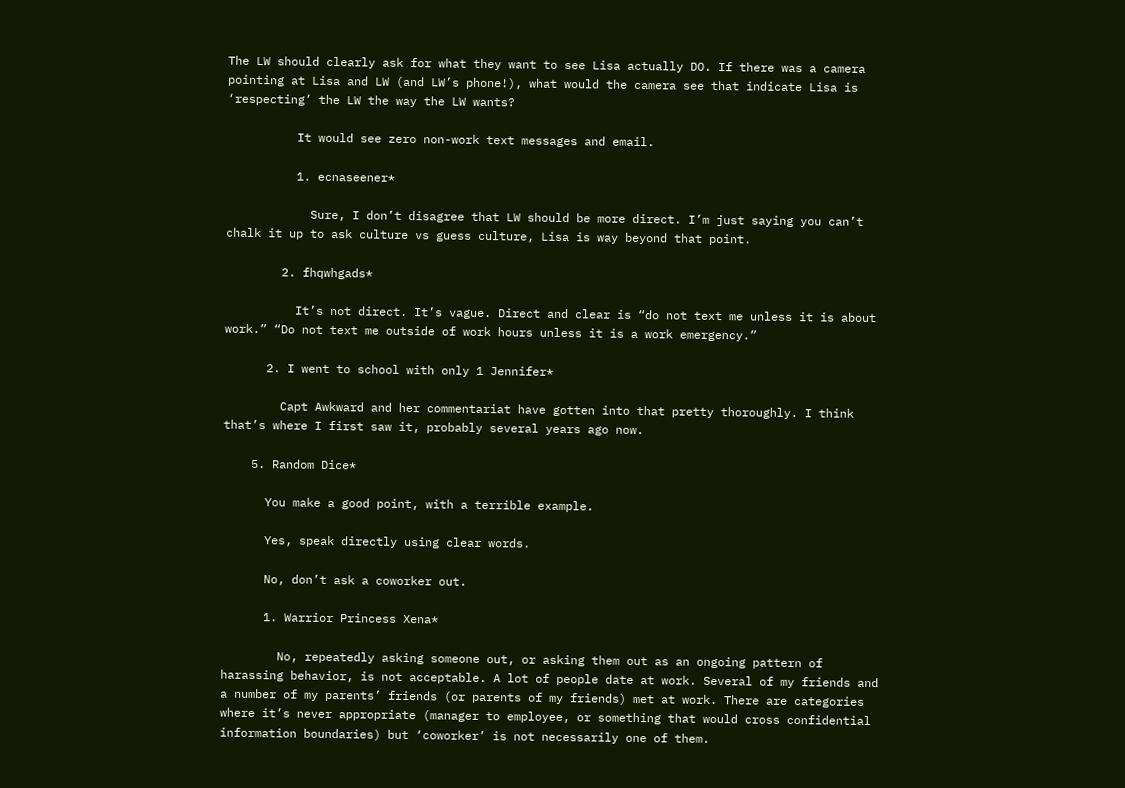The LW should clearly ask for what they want to see Lisa actually DO. If there was a camera pointing at Lisa and LW (and LW’s phone!), what would the camera see that indicate Lisa is ‘respecting’ the LW the way the LW wants?

          It would see zero non-work text messages and email.

          1. ecnaseener*

            Sure, I don’t disagree that LW should be more direct. I’m just saying you can’t chalk it up to ask culture vs guess culture, Lisa is way beyond that point.

        2. fhqwhgads*

          It’s not direct. It’s vague. Direct and clear is “do not text me unless it is about work.” “Do not text me outside of work hours unless it is a work emergency.”

      2. I went to school with only 1 Jennifer*

        Capt Awkward and her commentariat have gotten into that pretty thoroughly. I think that’s where I first saw it, probably several years ago now.

    5. Random Dice*

      You make a good point, with a terrible example.

      Yes, speak directly using clear words.

      No, don’t ask a coworker out.

      1. Warrior Princess Xena*

        No, repeatedly asking someone out, or asking them out as an ongoing pattern of harassing behavior, is not acceptable. A lot of people date at work. Several of my friends and a number of my parents’ friends (or parents of my friends) met at work. There are categories where it’s never appropriate (manager to employee, or something that would cross confidential information boundaries) but ‘coworker’ is not necessarily one of them.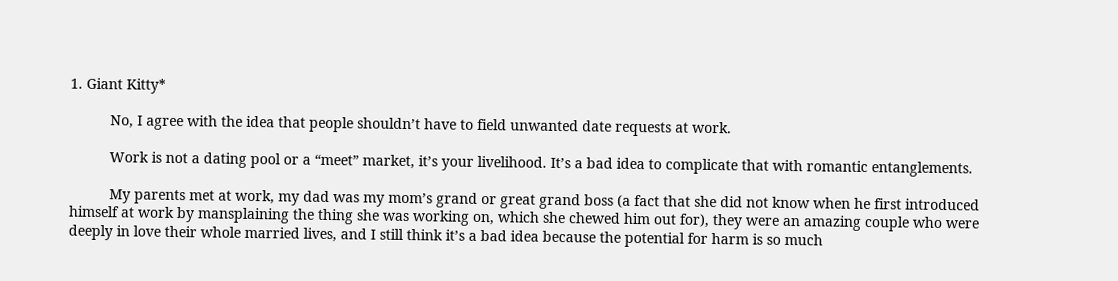1. Giant Kitty*

          No, I agree with the idea that people shouldn’t have to field unwanted date requests at work.

          Work is not a dating pool or a “meet” market, it’s your livelihood. It’s a bad idea to complicate that with romantic entanglements.

          My parents met at work, my dad was my mom’s grand or great grand boss (a fact that she did not know when he first introduced himself at work by mansplaining the thing she was working on, which she chewed him out for), they were an amazing couple who were deeply in love their whole married lives, and I still think it’s a bad idea because the potential for harm is so much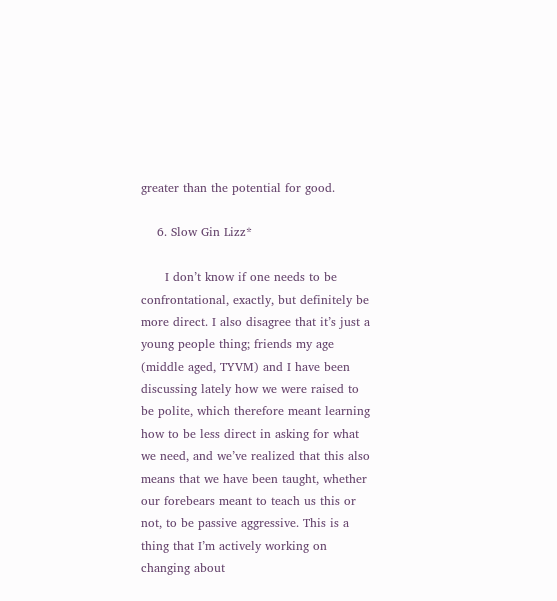greater than the potential for good.

    6. Slow Gin Lizz*

      I don’t know if one needs to be confrontational, exactly, but definitely be more direct. I also disagree that it’s just a young people thing; friends my age (middle aged, TYVM) and I have been discussing lately how we were raised to be polite, which therefore meant learning how to be less direct in asking for what we need, and we’ve realized that this also means that we have been taught, whether our forebears meant to teach us this or not, to be passive aggressive. This is a thing that I’m actively working on changing about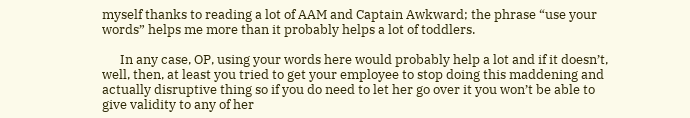myself thanks to reading a lot of AAM and Captain Awkward; the phrase “use your words” helps me more than it probably helps a lot of toddlers.

      In any case, OP, using your words here would probably help a lot and if it doesn’t, well, then, at least you tried to get your employee to stop doing this maddening and actually disruptive thing so if you do need to let her go over it you won’t be able to give validity to any of her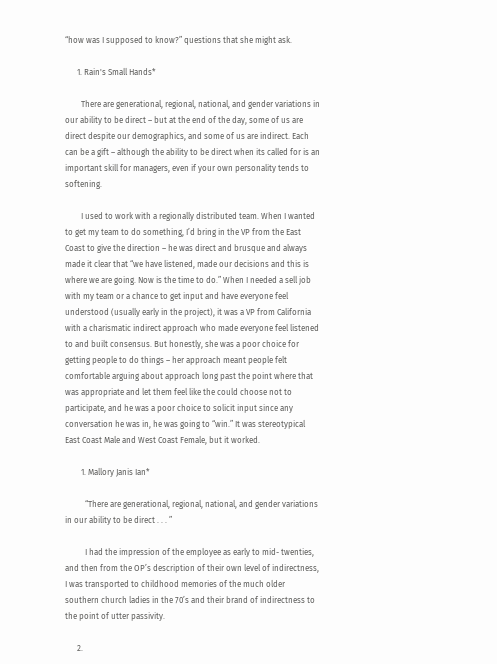“how was I supposed to know?” questions that she might ask.

      1. Rain's Small Hands*

        There are generational, regional, national, and gender variations in our ability to be direct – but at the end of the day, some of us are direct despite our demographics, and some of us are indirect. Each can be a gift – although the ability to be direct when its called for is an important skill for managers, even if your own personality tends to softening.

        I used to work with a regionally distributed team. When I wanted to get my team to do something, I’d bring in the VP from the East Coast to give the direction – he was direct and brusque and always made it clear that “we have listened, made our decisions and this is where we are going. Now is the time to do.” When I needed a sell job with my team or a chance to get input and have everyone feel understood (usually early in the project), it was a VP from California with a charismatic indirect approach who made everyone feel listened to and built consensus. But honestly, she was a poor choice for getting people to do things – her approach meant people felt comfortable arguing about approach long past the point where that was appropriate and let them feel like the could choose not to participate, and he was a poor choice to solicit input since any conversation he was in, he was going to “win.” It was stereotypical East Coast Male and West Coast Female, but it worked.

        1. Mallory Janis Ian*

          “There are generational, regional, national, and gender variations in our ability to be direct . . . ”

          I had the impression of the employee as early to mid- twenties, and then from the OP’s description of their own level of indirectness, I was transported to childhood memories of the much older southern church ladies in the 70’s and their brand of indirectness to the point of utter passivity.

      2.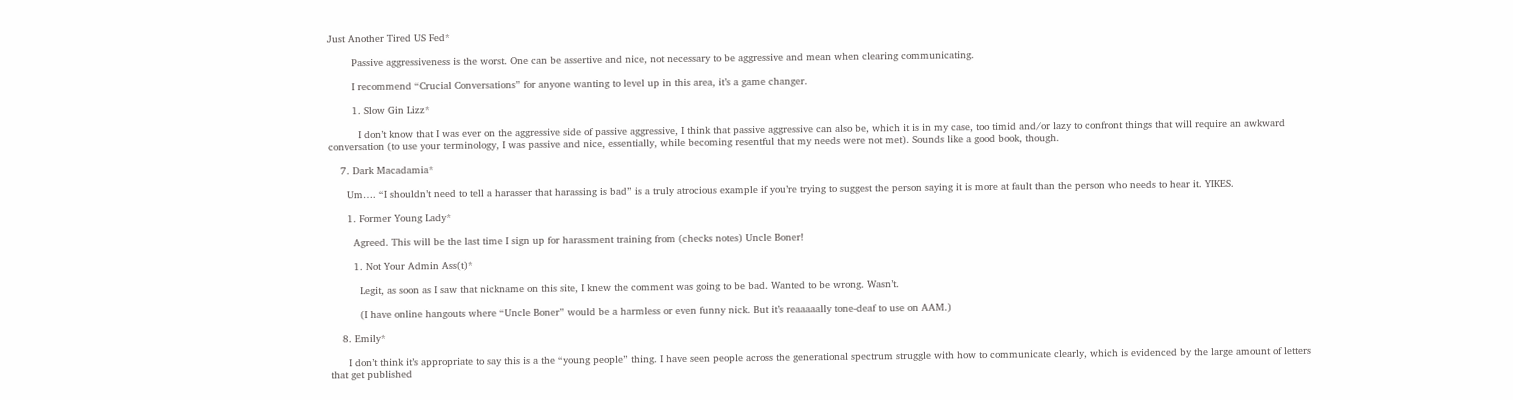Just Another Tired US Fed*

        Passive aggressiveness is the worst. One can be assertive and nice, not necessary to be aggressive and mean when clearing communicating.

        I recommend “Crucial Conversations” for anyone wanting to level up in this area, it’s a game changer.

        1. Slow Gin Lizz*

          I don’t know that I was ever on the aggressive side of passive aggressive, I think that passive aggressive can also be, which it is in my case, too timid and/or lazy to confront things that will require an awkward conversation (to use your terminology, I was passive and nice, essentially, while becoming resentful that my needs were not met). Sounds like a good book, though.

    7. Dark Macadamia*

      Um…. “I shouldn’t need to tell a harasser that harassing is bad” is a truly atrocious example if you’re trying to suggest the person saying it is more at fault than the person who needs to hear it. YIKES.

      1. Former Young Lady*

        Agreed. This will be the last time I sign up for harassment training from (checks notes) Uncle Boner!

        1. Not Your Admin Ass(t)*

          Legit, as soon as I saw that nickname on this site, I knew the comment was going to be bad. Wanted to be wrong. Wasn’t.

          (I have online hangouts where “Uncle Boner” would be a harmless or even funny nick. But it’s reaaaaally tone-deaf to use on AAM.)

    8. Emily*

      I don’t think it’s appropriate to say this is a the “young people” thing. I have seen people across the generational spectrum struggle with how to communicate clearly, which is evidenced by the large amount of letters that get published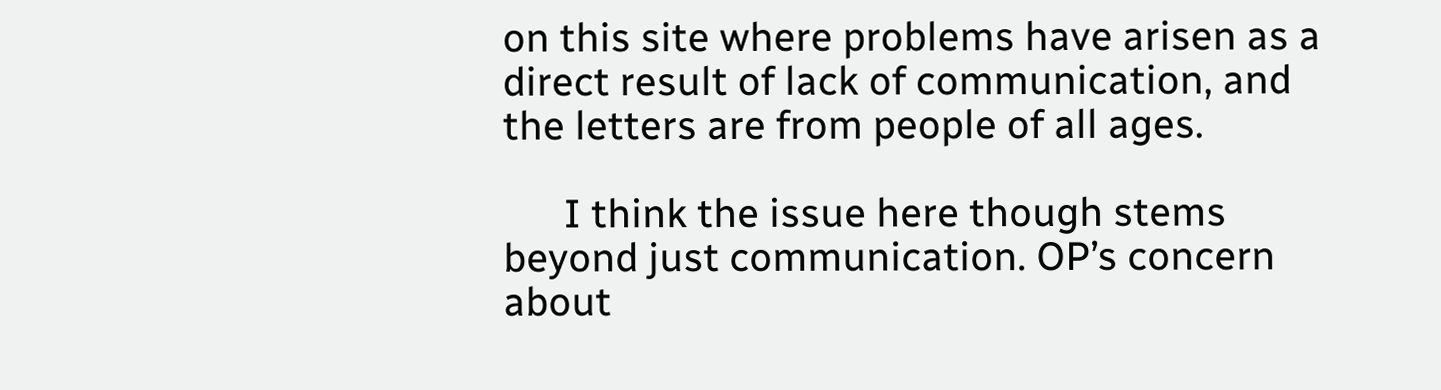on this site where problems have arisen as a direct result of lack of communication, and the letters are from people of all ages.

      I think the issue here though stems beyond just communication. OP’s concern about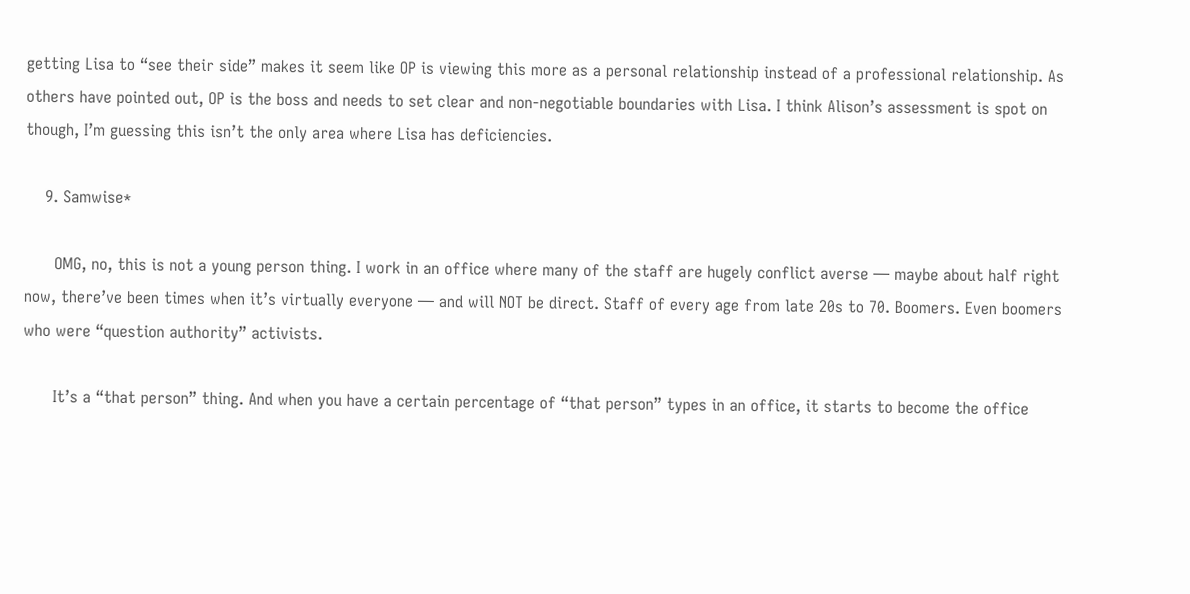getting Lisa to “see their side” makes it seem like OP is viewing this more as a personal relationship instead of a professional relationship. As others have pointed out, OP is the boss and needs to set clear and non-negotiable boundaries with Lisa. I think Alison’s assessment is spot on though, I’m guessing this isn’t the only area where Lisa has deficiencies.

    9. Samwise*

      OMG, no, this is not a young person thing. I work in an office where many of the staff are hugely conflict averse — maybe about half right now, there’ve been times when it’s virtually everyone — and will NOT be direct. Staff of every age from late 20s to 70. Boomers. Even boomers who were “question authority” activists.

      It’s a “that person” thing. And when you have a certain percentage of “that person” types in an office, it starts to become the office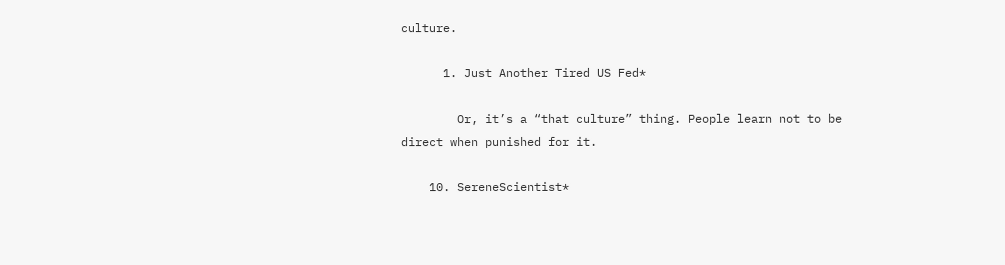culture.

      1. Just Another Tired US Fed*

        Or, it’s a “that culture” thing. People learn not to be direct when punished for it.

    10. SereneScientist*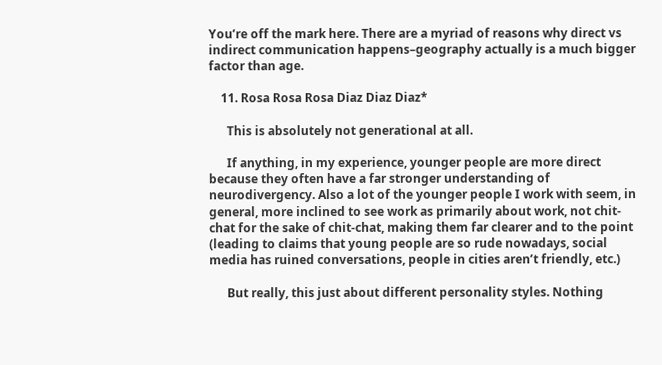You’re off the mark here. There are a myriad of reasons why direct vs indirect communication happens–geography actually is a much bigger factor than age.

    11. Rosa Rosa Rosa Diaz Diaz Diaz*

      This is absolutely not generational at all.

      If anything, in my experience, younger people are more direct because they often have a far stronger understanding of neurodivergency. Also a lot of the younger people I work with seem, in general, more inclined to see work as primarily about work, not chit-chat for the sake of chit-chat, making them far clearer and to the point (leading to claims that young people are so rude nowadays, social media has ruined conversations, people in cities aren’t friendly, etc.)

      But really, this just about different personality styles. Nothing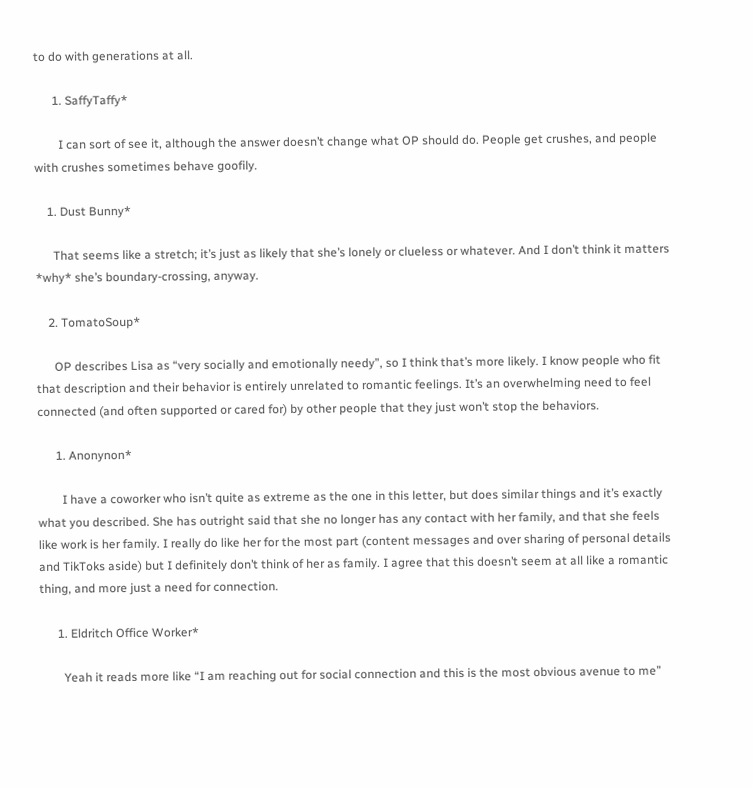to do with generations at all.

      1. SaffyTaffy*

        I can sort of see it, although the answer doesn’t change what OP should do. People get crushes, and people with crushes sometimes behave goofily.

    1. Dust Bunny*

      That seems like a stretch; it’s just as likely that she’s lonely or clueless or whatever. And I don’t think it matters *why* she’s boundary-crossing, anyway.

    2. TomatoSoup*

      OP describes Lisa as “very socially and emotionally needy”, so I think that’s more likely. I know people who fit that description and their behavior is entirely unrelated to romantic feelings. It’s an overwhelming need to feel connected (and often supported or cared for) by other people that they just won’t stop the behaviors.

      1. Anonynon*

        I have a coworker who isn’t quite as extreme as the one in this letter, but does similar things and it’s exactly what you described. She has outright said that she no longer has any contact with her family, and that she feels like work is her family. I really do like her for the most part (content messages and over sharing of personal details and TikToks aside) but I definitely don’t think of her as family. I agree that this doesn’t seem at all like a romantic thing, and more just a need for connection.

      1. Eldritch Office Worker*

        Yeah it reads more like “I am reaching out for social connection and this is the most obvious avenue to me”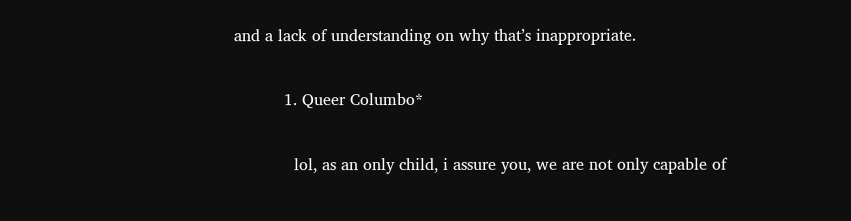and a lack of understanding on why that’s inappropriate.

          1. Queer Columbo*

            lol, as an only child, i assure you, we are not only capable of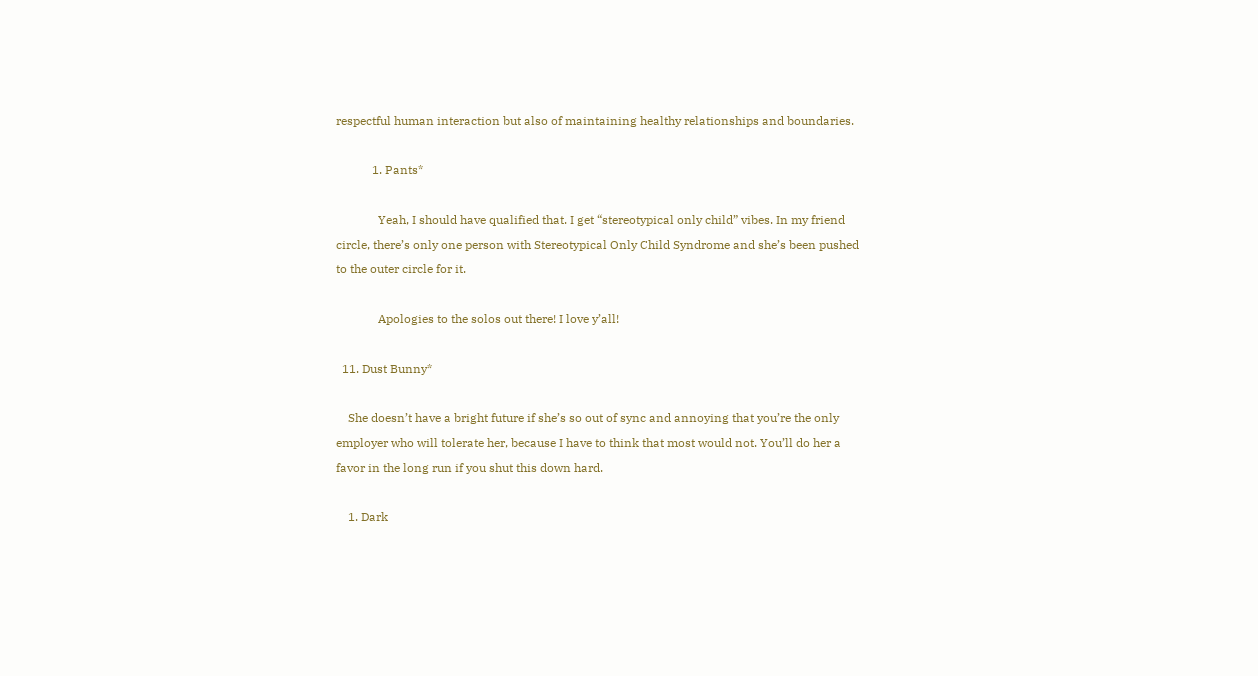respectful human interaction but also of maintaining healthy relationships and boundaries.

            1. Pants*

              Yeah, I should have qualified that. I get “stereotypical only child” vibes. In my friend circle, there’s only one person with Stereotypical Only Child Syndrome and she’s been pushed to the outer circle for it.

              Apologies to the solos out there! I love y’all!

  11. Dust Bunny*

    She doesn’t have a bright future if she’s so out of sync and annoying that you’re the only employer who will tolerate her, because I have to think that most would not. You’ll do her a favor in the long run if you shut this down hard.

    1. Dark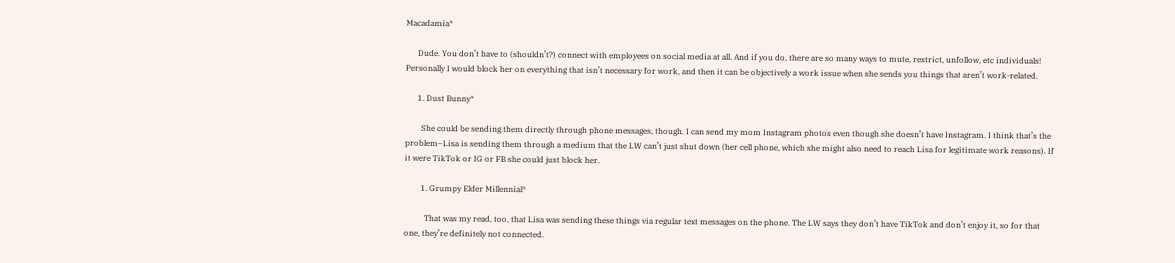Macadamia*

      Dude. You don’t have to (shouldn’t?) connect with employees on social media at all. And if you do, there are so many ways to mute, restrict, unfollow, etc individuals! Personally I would block her on everything that isn’t necessary for work, and then it can be objectively a work issue when she sends you things that aren’t work-related.

      1. Dust Bunny*

        She could be sending them directly through phone messages, though. I can send my mom Instagram photos even though she doesn’t have Instagram. I think that’s the problem–Lisa is sending them through a medium that the LW can’t just shut down (her cell phone, which she might also need to reach Lisa for legitimate work reasons). If it were TikTok or IG or FB she could just block her.

        1. Grumpy Elder Millennial*

          That was my read, too, that Lisa was sending these things via regular text messages on the phone. The LW says they don’t have TikTok and don’t enjoy it, so for that one, they’re definitely not connected.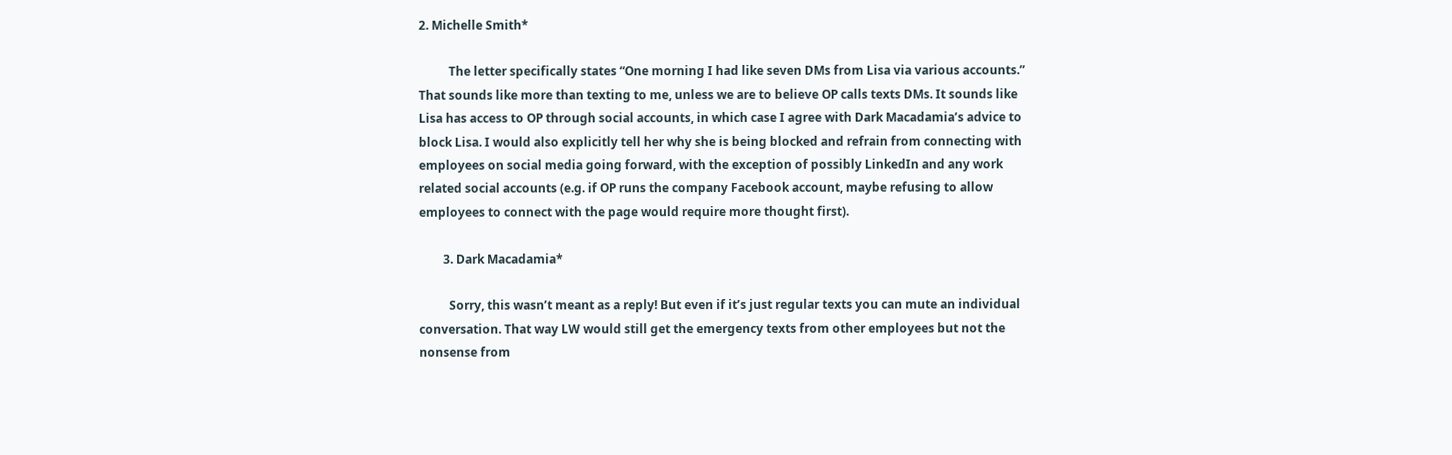2. Michelle Smith*

          The letter specifically states “One morning I had like seven DMs from Lisa via various accounts.” That sounds like more than texting to me, unless we are to believe OP calls texts DMs. It sounds like Lisa has access to OP through social accounts, in which case I agree with Dark Macadamia’s advice to block Lisa. I would also explicitly tell her why she is being blocked and refrain from connecting with employees on social media going forward, with the exception of possibly LinkedIn and any work related social accounts (e.g. if OP runs the company Facebook account, maybe refusing to allow employees to connect with the page would require more thought first).

        3. Dark Macadamia*

          Sorry, this wasn’t meant as a reply! But even if it’s just regular texts you can mute an individual conversation. That way LW would still get the emergency texts from other employees but not the nonsense from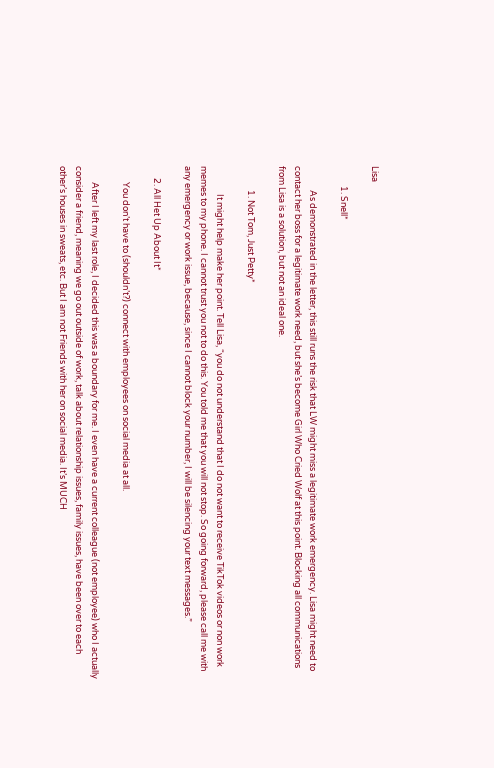Lisa

          1. Snell*

            As demonstrated in the letter, this still runs the risk that LW might miss a legitimate work emergency. Lisa might need to contact her boss for a legitimate work need, but she’s become Girl Who Cried Wolf at this point. Blocking all communications from Lisa is a solution, but not an ideal one.

            1. Not Tom, Just Petty*

              It might help make her point. Tell Lisa, “you do not understand that I do not want to receive TikTok videos or non work memes to my phone. I cannot trust you not to do this. You told me that you will not stop. So going forward, please call me with any emergency or work issue, because, since I cannot block your number, I will be silencing your text messages.”

      2. All Het Up About It*

        You don’t have to (shouldn’t?) connect with employees on social media at all.

        After I left my last role, I decided this was a boundary for me. I even have a current colleague (not employee) who I actually consider a friend, meaning we go out outside of work, talk about relationship issues, family issues, have been over to each other’s houses in sweats, etc. But I am not Friends with her on social media. It’s MUCH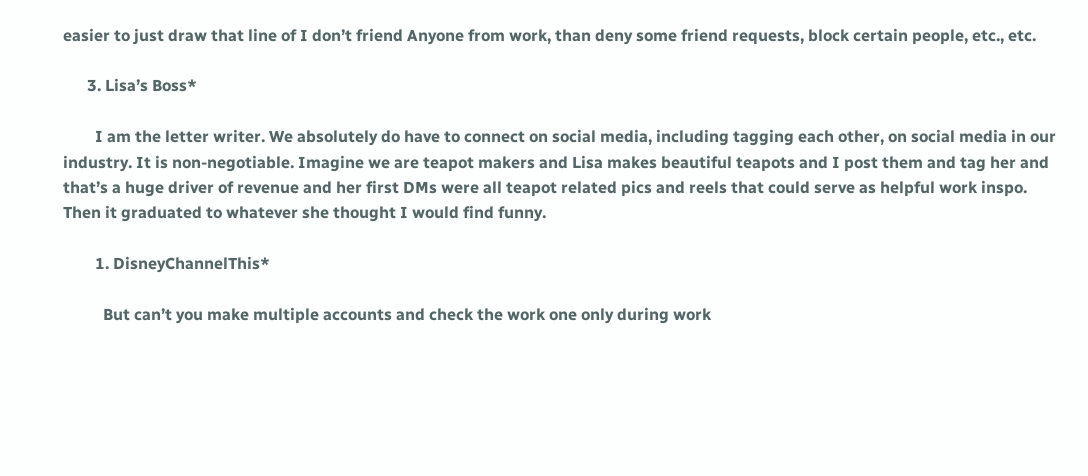easier to just draw that line of I don’t friend Anyone from work, than deny some friend requests, block certain people, etc., etc.

      3. Lisa’s Boss*

        I am the letter writer. We absolutely do have to connect on social media, including tagging each other, on social media in our industry. It is non-negotiable. Imagine we are teapot makers and Lisa makes beautiful teapots and I post them and tag her and that’s a huge driver of revenue and her first DMs were all teapot related pics and reels that could serve as helpful work inspo. Then it graduated to whatever she thought I would find funny.

        1. DisneyChannelThis*

          But can’t you make multiple accounts and check the work one only during work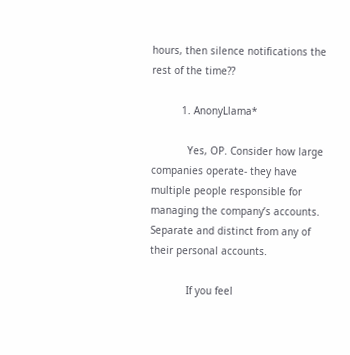hours, then silence notifications the rest of the time??

          1. AnonyLlama*

            Yes, OP. Consider how large companies operate- they have multiple people responsible for managing the company’s accounts. Separate and distinct from any of their personal accounts.

            If you feel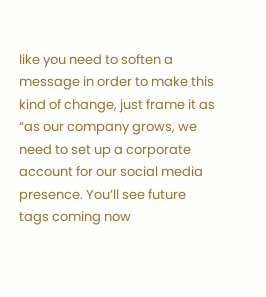like you need to soften a message in order to make this kind of change, just frame it as “as our company grows, we need to set up a corporate account for our social media presence. You’ll see future tags coming now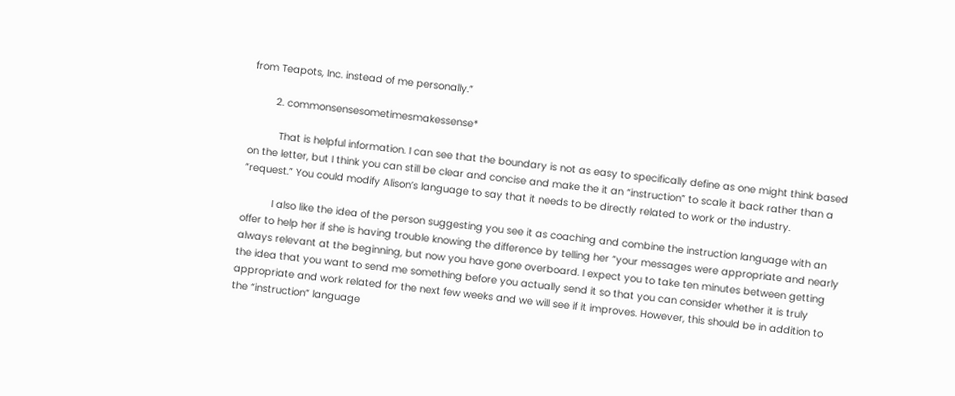from Teapots, Inc. instead of me personally.”

        2. commonsensesometimesmakessense*

          That is helpful information. I can see that the boundary is not as easy to specifically define as one might think based on the letter, but I think you can still be clear and concise and make the it an “instruction” to scale it back rather than a “request.” You could modify Alison’s language to say that it needs to be directly related to work or the industry.

          I also like the idea of the person suggesting you see it as coaching and combine the instruction language with an offer to help her if she is having trouble knowing the difference by telling her “your messages were appropriate and nearly always relevant at the beginning, but now you have gone overboard. I expect you to take ten minutes between getting the idea that you want to send me something before you actually send it so that you can consider whether it is truly appropriate and work related for the next few weeks and we will see if it improves. However, this should be in addition to the “instruction” language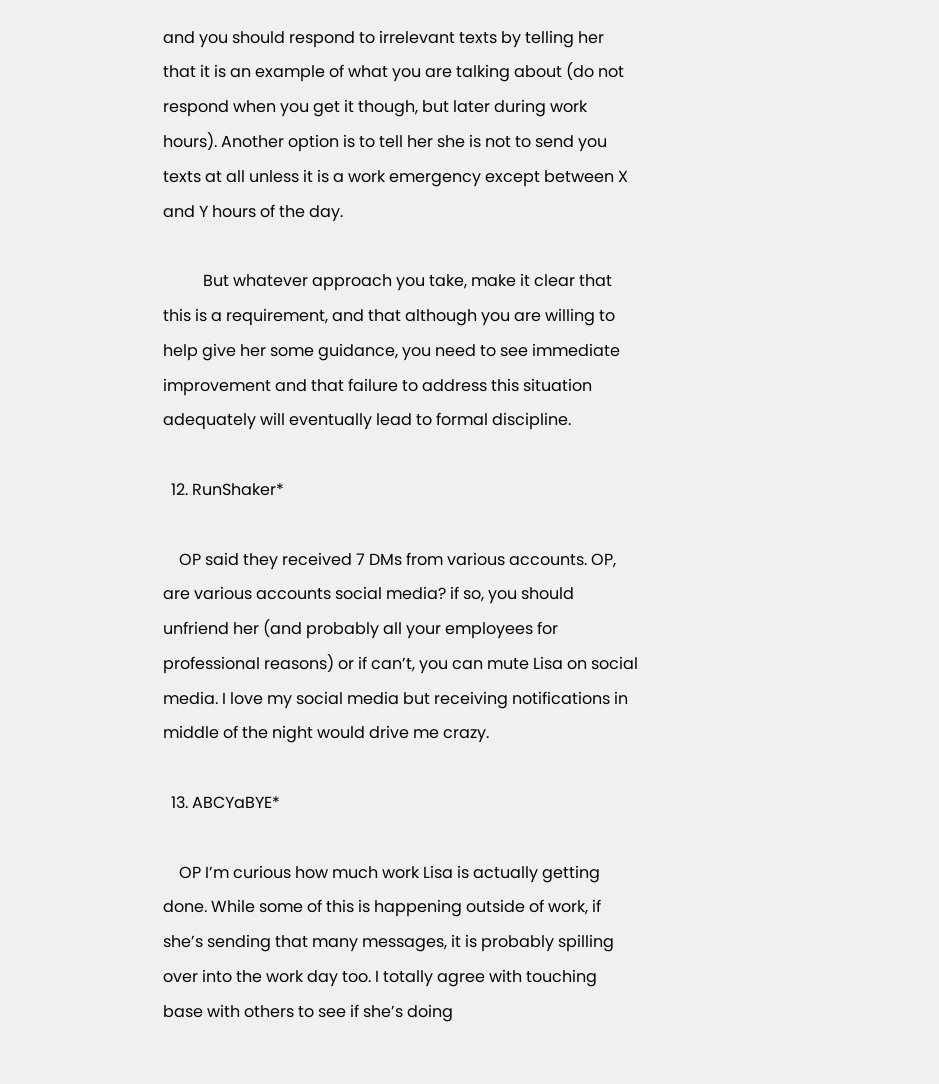and you should respond to irrelevant texts by telling her that it is an example of what you are talking about (do not respond when you get it though, but later during work hours). Another option is to tell her she is not to send you texts at all unless it is a work emergency except between X and Y hours of the day.

          But whatever approach you take, make it clear that this is a requirement, and that although you are willing to help give her some guidance, you need to see immediate improvement and that failure to address this situation adequately will eventually lead to formal discipline.

  12. RunShaker*

    OP said they received 7 DMs from various accounts. OP, are various accounts social media? if so, you should unfriend her (and probably all your employees for professional reasons) or if can’t, you can mute Lisa on social media. I love my social media but receiving notifications in middle of the night would drive me crazy.

  13. ABCYaBYE*

    OP I’m curious how much work Lisa is actually getting done. While some of this is happening outside of work, if she’s sending that many messages, it is probably spilling over into the work day too. I totally agree with touching base with others to see if she’s doing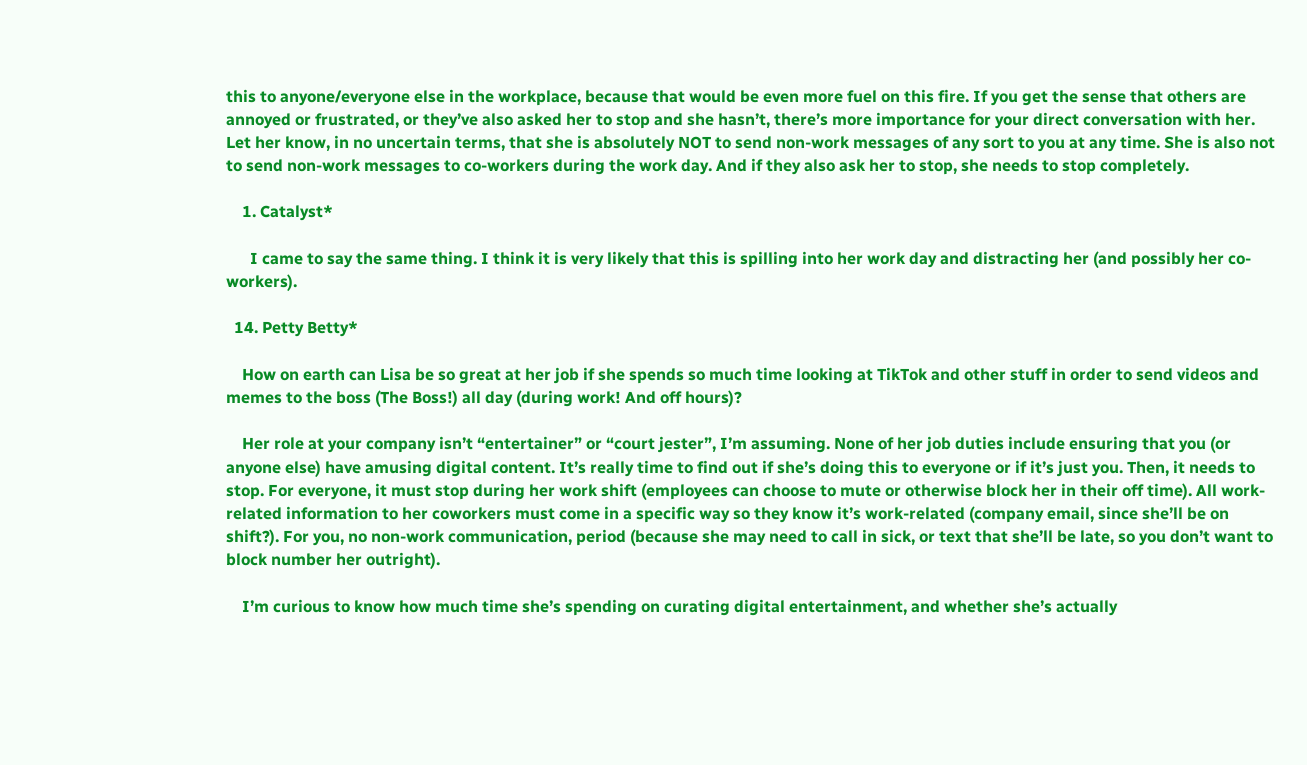this to anyone/everyone else in the workplace, because that would be even more fuel on this fire. If you get the sense that others are annoyed or frustrated, or they’ve also asked her to stop and she hasn’t, there’s more importance for your direct conversation with her. Let her know, in no uncertain terms, that she is absolutely NOT to send non-work messages of any sort to you at any time. She is also not to send non-work messages to co-workers during the work day. And if they also ask her to stop, she needs to stop completely.

    1. Catalyst*

      I came to say the same thing. I think it is very likely that this is spilling into her work day and distracting her (and possibly her co-workers).

  14. Petty Betty*

    How on earth can Lisa be so great at her job if she spends so much time looking at TikTok and other stuff in order to send videos and memes to the boss (The Boss!) all day (during work! And off hours)?

    Her role at your company isn’t “entertainer” or “court jester”, I’m assuming. None of her job duties include ensuring that you (or anyone else) have amusing digital content. It’s really time to find out if she’s doing this to everyone or if it’s just you. Then, it needs to stop. For everyone, it must stop during her work shift (employees can choose to mute or otherwise block her in their off time). All work-related information to her coworkers must come in a specific way so they know it’s work-related (company email, since she’ll be on shift?). For you, no non-work communication, period (because she may need to call in sick, or text that she’ll be late, so you don’t want to block number her outright).

    I’m curious to know how much time she’s spending on curating digital entertainment, and whether she’s actually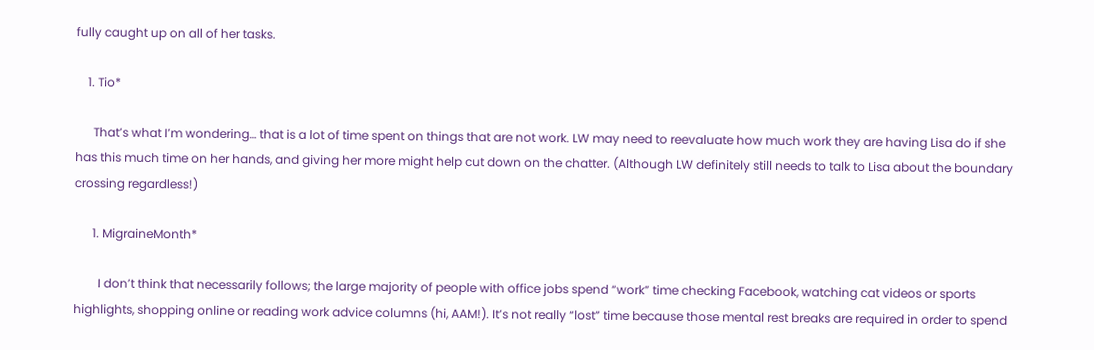fully caught up on all of her tasks.

    1. Tio*

      That’s what I’m wondering… that is a lot of time spent on things that are not work. LW may need to reevaluate how much work they are having Lisa do if she has this much time on her hands, and giving her more might help cut down on the chatter. (Although LW definitely still needs to talk to Lisa about the boundary crossing regardless!)

      1. MigraineMonth*

        I don’t think that necessarily follows; the large majority of people with office jobs spend “work” time checking Facebook, watching cat videos or sports highlights, shopping online or reading work advice columns (hi, AAM!). It’s not really “lost” time because those mental rest breaks are required in order to spend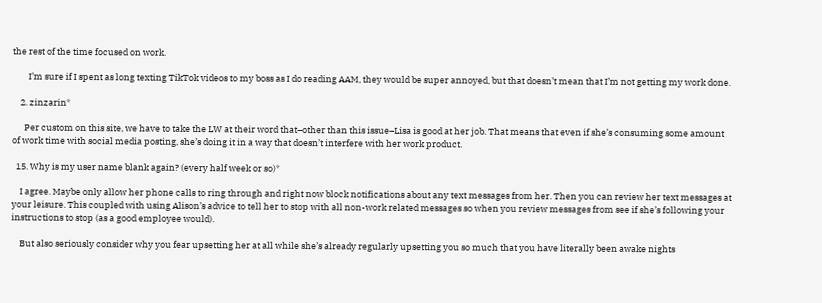the rest of the time focused on work.

        I’m sure if I spent as long texting TikTok videos to my boss as I do reading AAM, they would be super annoyed, but that doesn’t mean that I’m not getting my work done.

    2. zinzarin*

      Per custom on this site, we have to take the LW at their word that–other than this issue–Lisa is good at her job. That means that even if she’s consuming some amount of work time with social media posting, she’s doing it in a way that doesn’t interfere with her work product.

  15. Why is my user name blank again? (every half week or so)*

    I agree. Maybe only allow her phone calls to ring through and right now block notifications about any text messages from her. Then you can review her text messages at your leisure. This coupled with using Alison’s advice to tell her to stop with all non-work related messages so when you review messages from see if she’s following your instructions to stop (as a good employee would).

    But also seriously consider why you fear upsetting her at all while she’s already regularly upsetting you so much that you have literally been awake nights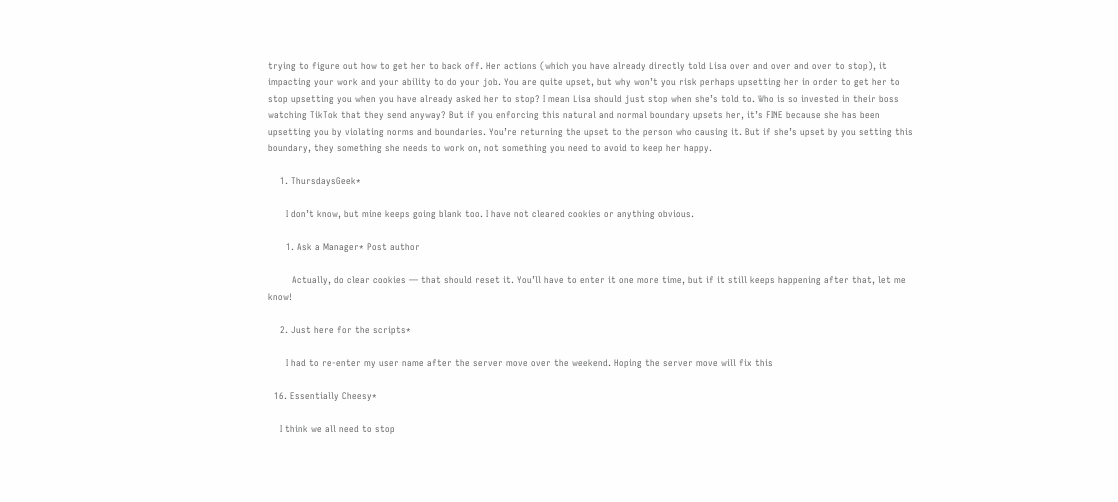trying to figure out how to get her to back off. Her actions (which you have already directly told Lisa over and over and over to stop), it impacting your work and your ability to do your job. You are quite upset, but why won’t you risk perhaps upsetting her in order to get her to stop upsetting you when you have already asked her to stop? I mean Lisa should just stop when she’s told to. Who is so invested in their boss watching TikTok that they send anyway? But if you enforcing this natural and normal boundary upsets her, it’s FINE because she has been upsetting you by violating norms and boundaries. You’re returning the upset to the person who causing it. But if she’s upset by you setting this boundary, they something she needs to work on, not something you need to avoid to keep her happy.

    1. ThursdaysGeek*

      I don’t know, but mine keeps going blank too. I have not cleared cookies or anything obvious.

      1. Ask a Manager* Post author

        Actually, do clear cookies — that should reset it. You’ll have to enter it one more time, but if it still keeps happening after that, let me know!

    2. Just here for the scripts*

      I had to re-enter my user name after the server move over the weekend. Hoping the server move will fix this

  16. Essentially Cheesy*

    I think we all need to stop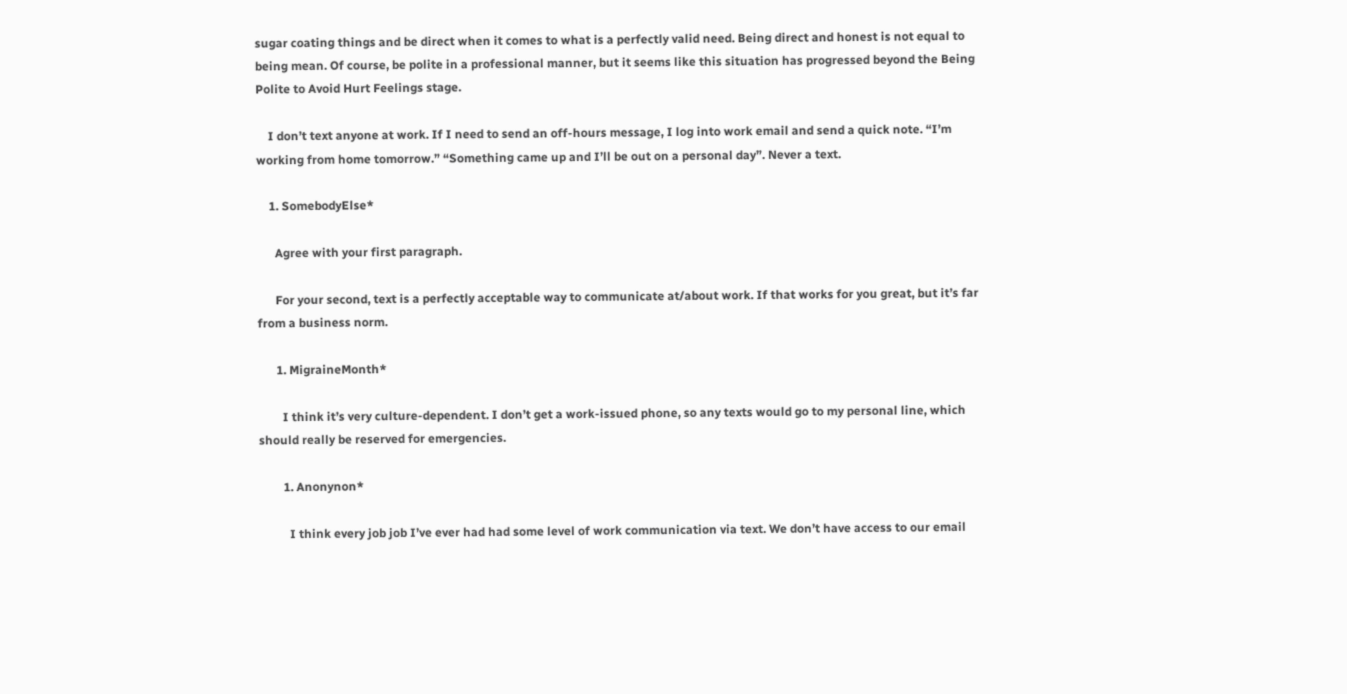sugar coating things and be direct when it comes to what is a perfectly valid need. Being direct and honest is not equal to being mean. Of course, be polite in a professional manner, but it seems like this situation has progressed beyond the Being Polite to Avoid Hurt Feelings stage.

    I don’t text anyone at work. If I need to send an off-hours message, I log into work email and send a quick note. “I’m working from home tomorrow.” “Something came up and I’ll be out on a personal day”. Never a text.

    1. SomebodyElse*

      Agree with your first paragraph.

      For your second, text is a perfectly acceptable way to communicate at/about work. If that works for you great, but it’s far from a business norm.

      1. MigraineMonth*

        I think it’s very culture-dependent. I don’t get a work-issued phone, so any texts would go to my personal line, which should really be reserved for emergencies.

        1. Anonynon*

          I think every job job I’ve ever had had some level of work communication via text. We don’t have access to our email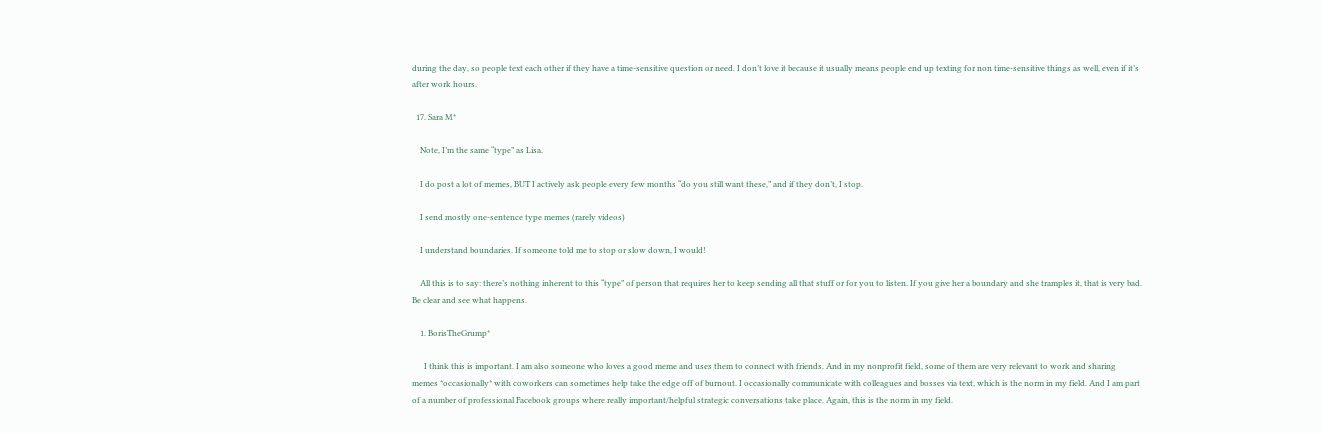during the day, so people text each other if they have a time-sensitive question or need. I don’t love it because it usually means people end up texting for non time-sensitive things as well, even if it’s after work hours.

  17. Sara M*

    Note, I’m the same “type” as Lisa.

    I do post a lot of memes, BUT I actively ask people every few months “do you still want these,” and if they don’t, I stop.

    I send mostly one-sentence type memes (rarely videos)

    I understand boundaries. If someone told me to stop or slow down, I would!

    All this is to say: there’s nothing inherent to this “type” of person that requires her to keep sending all that stuff or for you to listen. If you give her a boundary and she tramples it, that is very bad. Be clear and see what happens.

    1. BorisTheGrump*

      I think this is important. I am also someone who loves a good meme and uses them to connect with friends. And in my nonprofit field, some of them are very relevant to work and sharing memes *occasionally* with coworkers can sometimes help take the edge off of burnout. I occasionally communicate with colleagues and bosses via text, which is the norm in my field. And I am part of a number of professional Facebook groups where really important/helpful strategic conversations take place. Again, this is the norm in my field.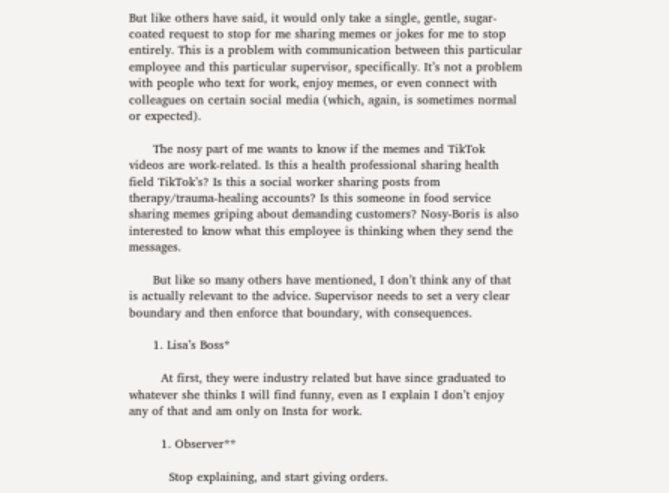But like others have said, it would only take a single, gentle, sugar-coated request to stop for me sharing memes or jokes for me to stop entirely. This is a problem with communication between this particular employee and this particular supervisor, specifically. It’s not a problem with people who text for work, enjoy memes, or even connect with colleagues on certain social media (which, again, is sometimes normal or expected).

      The nosy part of me wants to know if the memes and TikTok videos are work-related. Is this a health professional sharing health field TikTok’s? Is this a social worker sharing posts from therapy/trauma-healing accounts? Is this someone in food service sharing memes griping about demanding customers? Nosy-Boris is also interested to know what this employee is thinking when they send the messages.

      But like so many others have mentioned, I don’t think any of that is actually relevant to the advice. Supervisor needs to set a very clear boundary and then enforce that boundary, with consequences.

      1. Lisa’s Boss*

        At first, they were industry related but have since graduated to whatever she thinks I will find funny, even as I explain I don’t enjoy any of that and am only on Insta for work.

        1. Observer**

          Stop explaining, and start giving orders.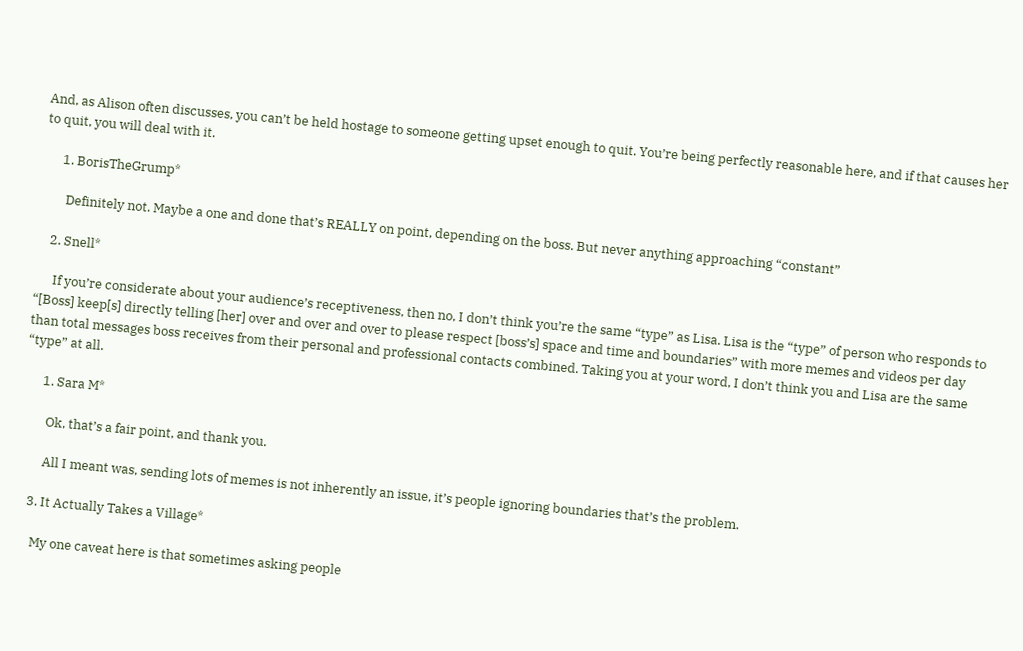And, as Alison often discusses, you can’t be held hostage to someone getting upset enough to quit. You’re being perfectly reasonable here, and if that causes her to quit, you will deal with it.

      1. BorisTheGrump*

        Definitely not. Maybe a one and done that’s REALLY on point, depending on the boss. But never anything approaching “constant”

    2. Snell*

      If you’re considerate about your audience’s receptiveness, then no, I don’t think you’re the same “type” as Lisa. Lisa is the “type” of person who responds to “[Boss] keep[s] directly telling [her] over and over and over to please respect [boss’s] space and time and boundaries” with more memes and videos per day than total messages boss receives from their personal and professional contacts combined. Taking you at your word, I don’t think you and Lisa are the same “type” at all.

      1. Sara M*

        Ok, that’s a fair point, and thank you.

        All I meant was, sending lots of memes is not inherently an issue, it’s people ignoring boundaries that’s the problem.

    3. It Actually Takes a Village*

      My one caveat here is that sometimes asking people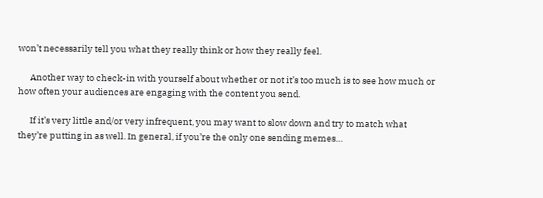won’t necessarily tell you what they really think or how they really feel.

      Another way to check-in with yourself about whether or not it’s too much is to see how much or how often your audiences are engaging with the content you send.

      If it’s very little and/or very infrequent, you may want to slow down and try to match what they’re putting in as well. In general, if you’re the only one sending memes…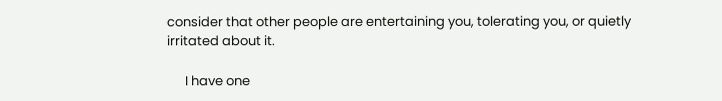consider that other people are entertaining you, tolerating you, or quietly irritated about it.

      I have one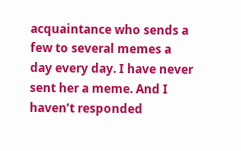acquaintance who sends a few to several memes a day every day. I have never sent her a meme. And I haven’t responded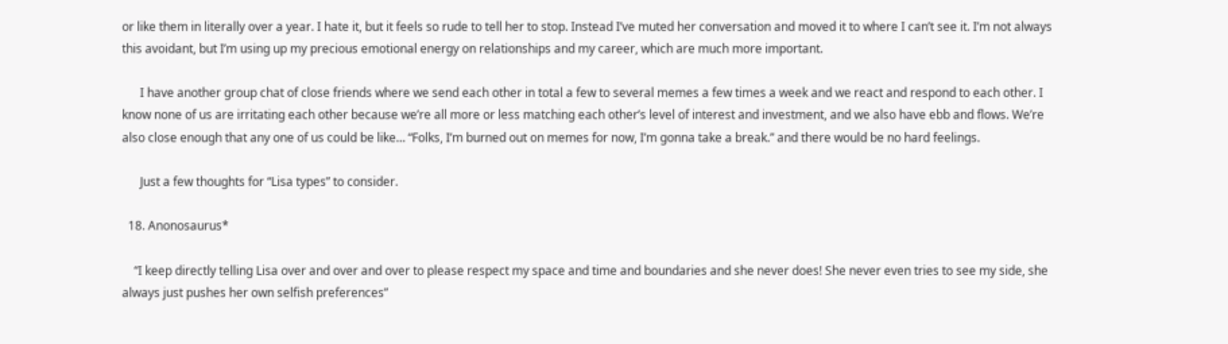or like them in literally over a year. I hate it, but it feels so rude to tell her to stop. Instead I’ve muted her conversation and moved it to where I can’t see it. I’m not always this avoidant, but I’m using up my precious emotional energy on relationships and my career, which are much more important.

      I have another group chat of close friends where we send each other in total a few to several memes a few times a week and we react and respond to each other. I know none of us are irritating each other because we’re all more or less matching each other’s level of interest and investment, and we also have ebb and flows. We’re also close enough that any one of us could be like… “Folks, I’m burned out on memes for now, I’m gonna take a break.” and there would be no hard feelings.

      Just a few thoughts for “Lisa types” to consider.

  18. Anonosaurus*

    “I keep directly telling Lisa over and over and over to please respect my space and time and boundaries and she never does! She never even tries to see my side, she always just pushes her own selfish preferences”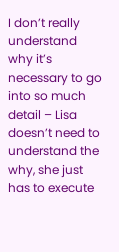I don’t really understand why it’s necessary to go into so much detail – Lisa doesn’t need to understand the why, she just has to execute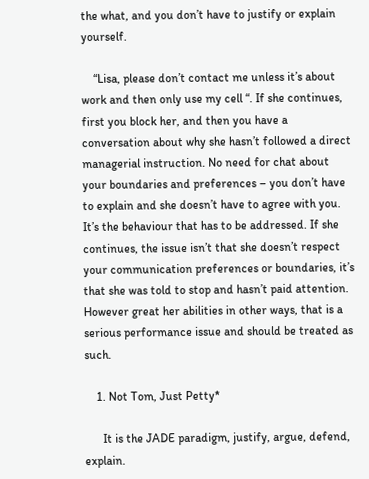the what, and you don’t have to justify or explain yourself.

    “Lisa, please don’t contact me unless it’s about work and then only use my cell “. If she continues, first you block her, and then you have a conversation about why she hasn’t followed a direct managerial instruction. No need for chat about your boundaries and preferences – you don’t have to explain and she doesn’t have to agree with you. It’s the behaviour that has to be addressed. If she continues, the issue isn’t that she doesn’t respect your communication preferences or boundaries, it’s that she was told to stop and hasn’t paid attention. However great her abilities in other ways, that is a serious performance issue and should be treated as such.

    1. Not Tom, Just Petty*

      It is the JADE paradigm, justify, argue, defend, explain.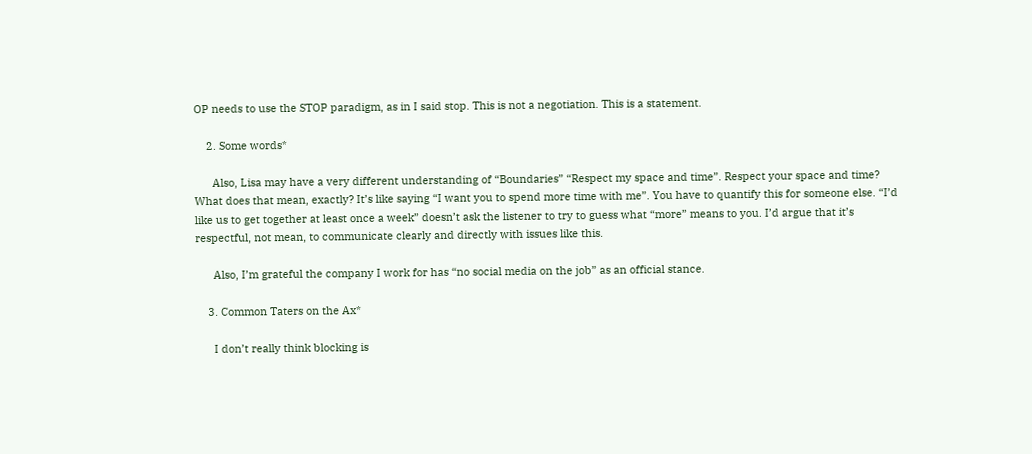OP needs to use the STOP paradigm, as in I said stop. This is not a negotiation. This is a statement.

    2. Some words*

      Also, Lisa may have a very different understanding of “Boundaries” “Respect my space and time”. Respect your space and time? What does that mean, exactly? It’s like saying “I want you to spend more time with me”. You have to quantify this for someone else. “I’d like us to get together at least once a week” doesn’t ask the listener to try to guess what “more” means to you. I’d argue that it’s respectful, not mean, to communicate clearly and directly with issues like this.

      Also, I’m grateful the company I work for has “no social media on the job” as an official stance.

    3. Common Taters on the Ax*

      I don’t really think blocking is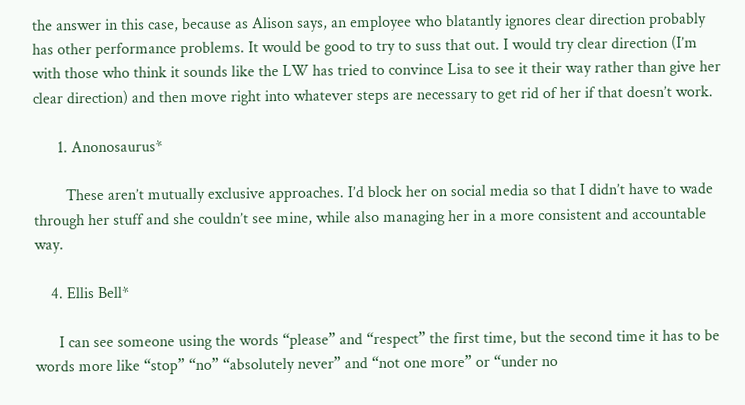the answer in this case, because as Alison says, an employee who blatantly ignores clear direction probably has other performance problems. It would be good to try to suss that out. I would try clear direction (I’m with those who think it sounds like the LW has tried to convince Lisa to see it their way rather than give her clear direction) and then move right into whatever steps are necessary to get rid of her if that doesn’t work.

      1. Anonosaurus*

        These aren’t mutually exclusive approaches. I’d block her on social media so that I didn’t have to wade through her stuff and she couldn’t see mine, while also managing her in a more consistent and accountable way.

    4. Ellis Bell*

      I can see someone using the words “please” and “respect” the first time, but the second time it has to be words more like “stop” “no” “absolutely never” and “not one more” or “under no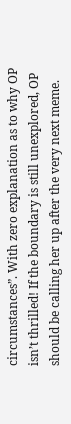circumstances”. With zero explanation as to why OP isn’t thrilled! If the boundary is still unexplored, OP should be calling her up after the very next meme.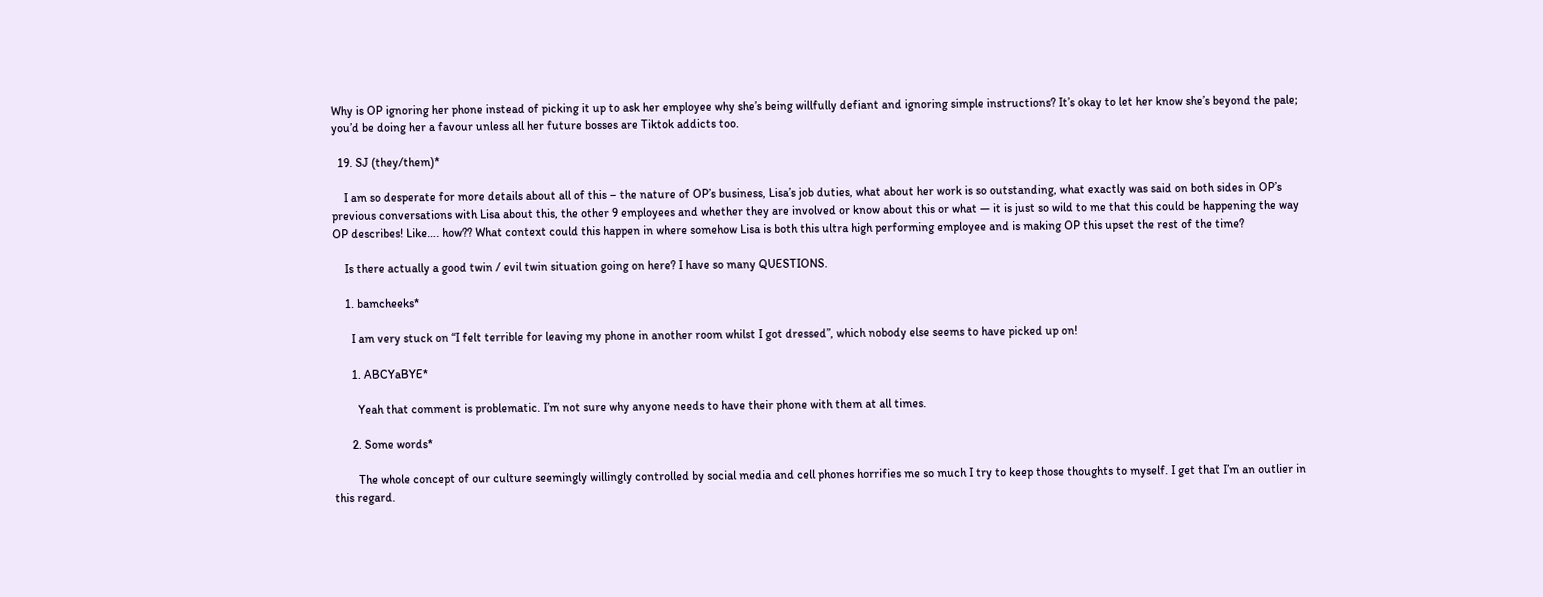Why is OP ignoring her phone instead of picking it up to ask her employee why she’s being willfully defiant and ignoring simple instructions? It’s okay to let her know she’s beyond the pale; you’d be doing her a favour unless all her future bosses are Tiktok addicts too.

  19. SJ (they/them)*

    I am so desperate for more details about all of this – the nature of OP’s business, Lisa’s job duties, what about her work is so outstanding, what exactly was said on both sides in OP’s previous conversations with Lisa about this, the other 9 employees and whether they are involved or know about this or what — it is just so wild to me that this could be happening the way OP describes! Like…. how?? What context could this happen in where somehow Lisa is both this ultra high performing employee and is making OP this upset the rest of the time?

    Is there actually a good twin / evil twin situation going on here? I have so many QUESTIONS.

    1. bamcheeks*

      I am very stuck on “I felt terrible for leaving my phone in another room whilst I got dressed”, which nobody else seems to have picked up on!

      1. ABCYaBYE*

        Yeah that comment is problematic. I’m not sure why anyone needs to have their phone with them at all times.

      2. Some words*

        The whole concept of our culture seemingly willingly controlled by social media and cell phones horrifies me so much I try to keep those thoughts to myself. I get that I’m an outlier in this regard.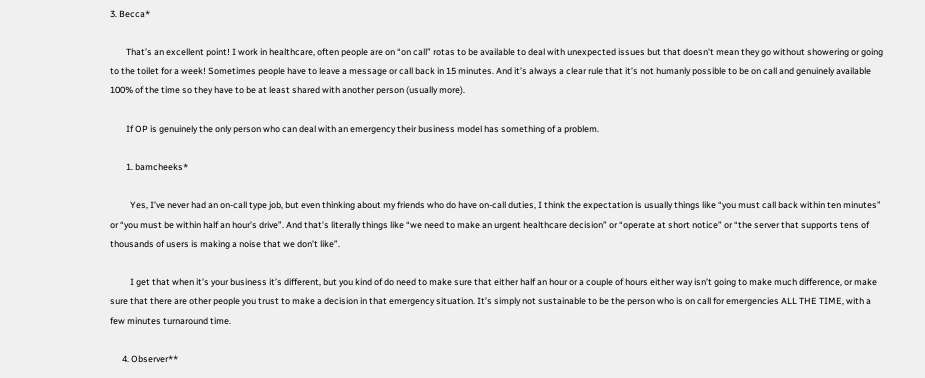3. Becca*

        That’s an excellent point! I work in healthcare, often people are on “on call” rotas to be available to deal with unexpected issues but that doesn’t mean they go without showering or going to the toilet for a week! Sometimes people have to leave a message or call back in 15 minutes. And it’s always a clear rule that it’s not humanly possible to be on call and genuinely available 100% of the time so they have to be at least shared with another person (usually more).

        If OP is genuinely the only person who can deal with an emergency their business model has something of a problem.

        1. bamcheeks*

          Yes, I’ve never had an on-call type job, but even thinking about my friends who do have on-call duties, I think the expectation is usually things like “you must call back within ten minutes” or “you must be within half an hour’s drive”. And that’s literally things like “we need to make an urgent healthcare decision” or “operate at short notice” or “the server that supports tens of thousands of users is making a noise that we don’t like”.

          I get that when it’s your business it’s different, but you kind of do need to make sure that either half an hour or a couple of hours either way isn’t going to make much difference, or make sure that there are other people you trust to make a decision in that emergency situation. It’s simply not sustainable to be the person who is on call for emergencies ALL THE TIME, with a few minutes turnaround time.

      4. Observer**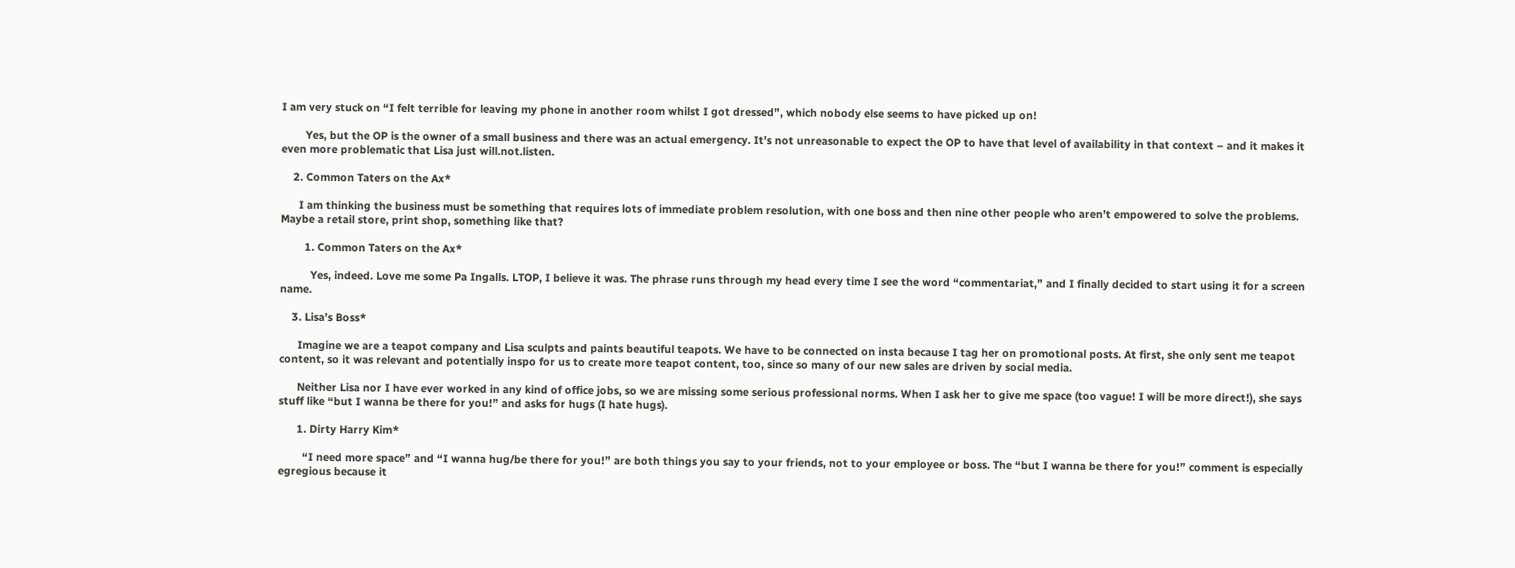I am very stuck on “I felt terrible for leaving my phone in another room whilst I got dressed”, which nobody else seems to have picked up on!

        Yes, but the OP is the owner of a small business and there was an actual emergency. It’s not unreasonable to expect the OP to have that level of availability in that context – and it makes it even more problematic that Lisa just will.not.listen.

    2. Common Taters on the Ax*

      I am thinking the business must be something that requires lots of immediate problem resolution, with one boss and then nine other people who aren’t empowered to solve the problems. Maybe a retail store, print shop, something like that?

        1. Common Taters on the Ax*

          Yes, indeed. Love me some Pa Ingalls. LTOP, I believe it was. The phrase runs through my head every time I see the word “commentariat,” and I finally decided to start using it for a screen name.

    3. Lisa’s Boss*

      Imagine we are a teapot company and Lisa sculpts and paints beautiful teapots. We have to be connected on insta because I tag her on promotional posts. At first, she only sent me teapot content, so it was relevant and potentially inspo for us to create more teapot content, too, since so many of our new sales are driven by social media.

      Neither Lisa nor I have ever worked in any kind of office jobs, so we are missing some serious professional norms. When I ask her to give me space (too vague! I will be more direct!), she says stuff like “but I wanna be there for you!” and asks for hugs (I hate hugs).

      1. Dirty Harry Kim*

        “I need more space” and “I wanna hug/be there for you!” are both things you say to your friends, not to your employee or boss. The “but I wanna be there for you!” comment is especially egregious because it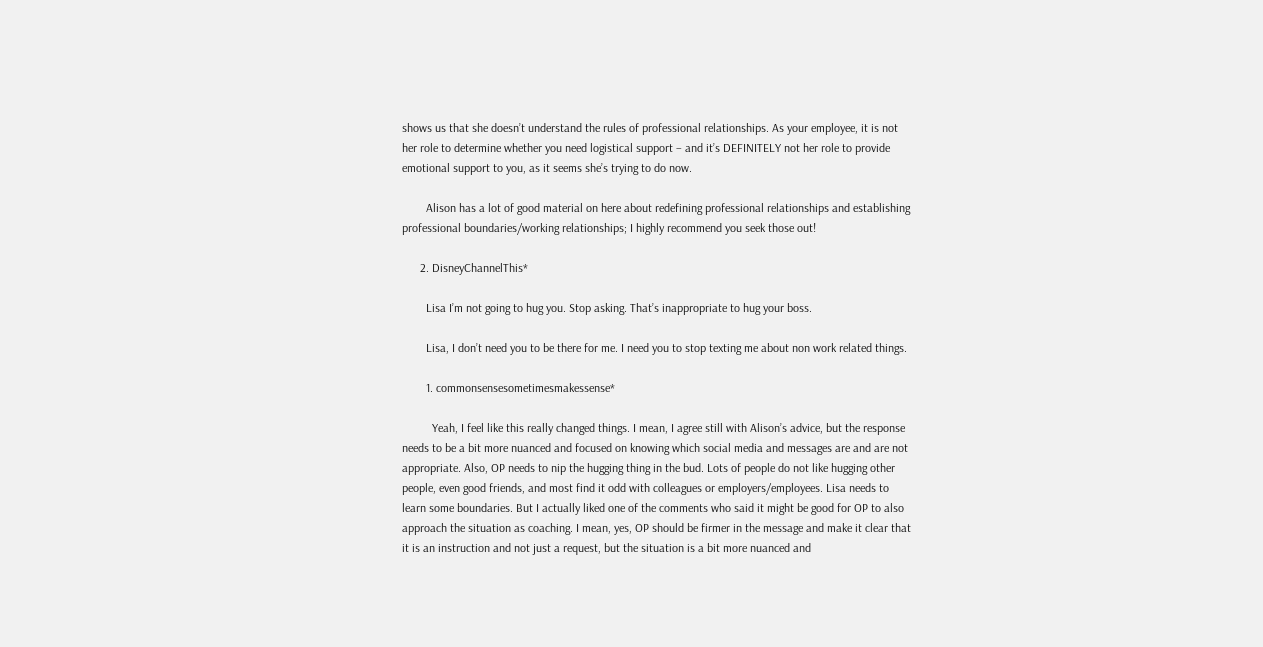shows us that she doesn’t understand the rules of professional relationships. As your employee, it is not her role to determine whether you need logistical support – and it’s DEFINITELY not her role to provide emotional support to you, as it seems she’s trying to do now.

        Alison has a lot of good material on here about redefining professional relationships and establishing professional boundaries/working relationships; I highly recommend you seek those out!

      2. DisneyChannelThis*

        Lisa I’m not going to hug you. Stop asking. That’s inappropriate to hug your boss.

        Lisa, I don’t need you to be there for me. I need you to stop texting me about non work related things.

        1. commonsensesometimesmakessense*

          Yeah, I feel like this really changed things. I mean, I agree still with Alison’s advice, but the response needs to be a bit more nuanced and focused on knowing which social media and messages are and are not appropriate. Also, OP needs to nip the hugging thing in the bud. Lots of people do not like hugging other people, even good friends, and most find it odd with colleagues or employers/employees. Lisa needs to learn some boundaries. But I actually liked one of the comments who said it might be good for OP to also approach the situation as coaching. I mean, yes, OP should be firmer in the message and make it clear that it is an instruction and not just a request, but the situation is a bit more nuanced and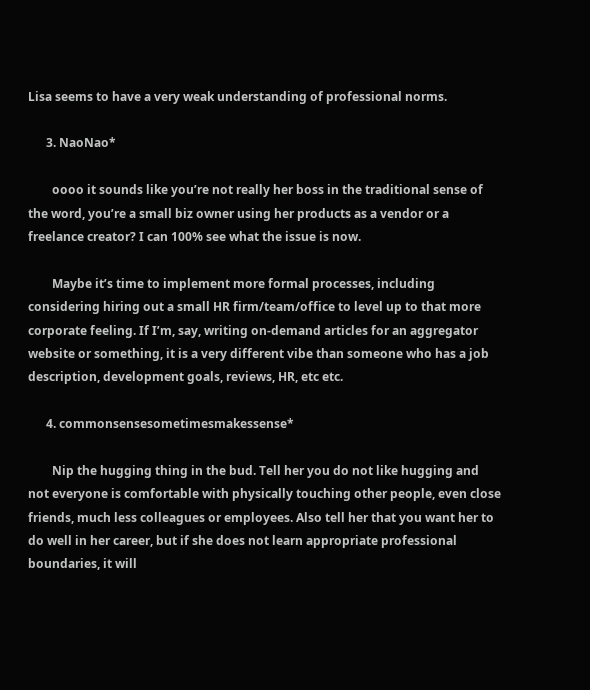Lisa seems to have a very weak understanding of professional norms.

      3. NaoNao*

        oooo it sounds like you’re not really her boss in the traditional sense of the word, you’re a small biz owner using her products as a vendor or a freelance creator? I can 100% see what the issue is now.

        Maybe it’s time to implement more formal processes, including considering hiring out a small HR firm/team/office to level up to that more corporate feeling. If I’m, say, writing on-demand articles for an aggregator website or something, it is a very different vibe than someone who has a job description, development goals, reviews, HR, etc etc.

      4. commonsensesometimesmakessense*

        Nip the hugging thing in the bud. Tell her you do not like hugging and not everyone is comfortable with physically touching other people, even close friends, much less colleagues or employees. Also tell her that you want her to do well in her career, but if she does not learn appropriate professional boundaries, it will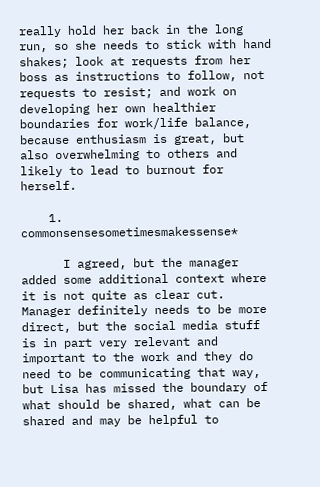really hold her back in the long run, so she needs to stick with hand shakes; look at requests from her boss as instructions to follow, not requests to resist; and work on developing her own healthier boundaries for work/life balance, because enthusiasm is great, but also overwhelming to others and likely to lead to burnout for herself.

    1. commonsensesometimesmakessense*

      I agreed, but the manager added some additional context where it is not quite as clear cut. Manager definitely needs to be more direct, but the social media stuff is in part very relevant and important to the work and they do need to be communicating that way, but Lisa has missed the boundary of what should be shared, what can be shared and may be helpful to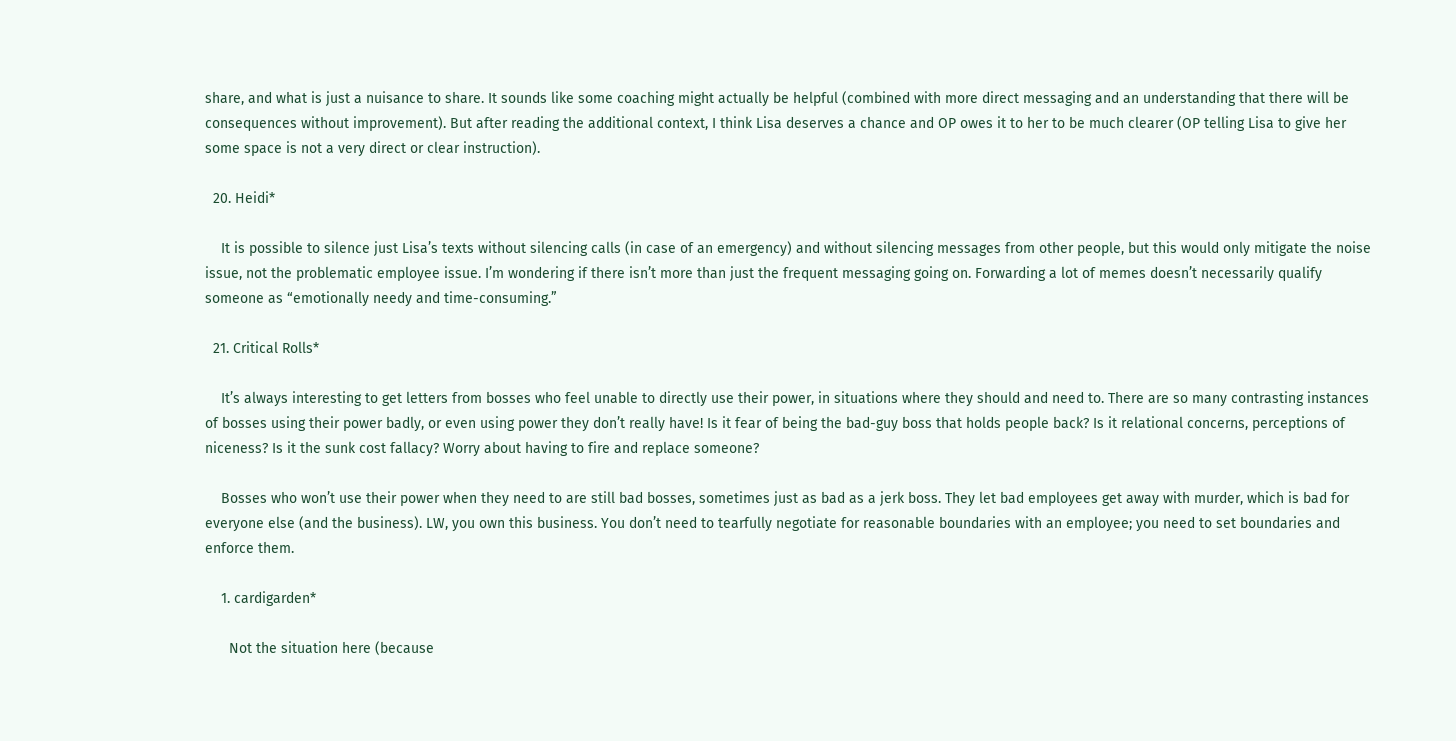share, and what is just a nuisance to share. It sounds like some coaching might actually be helpful (combined with more direct messaging and an understanding that there will be consequences without improvement). But after reading the additional context, I think Lisa deserves a chance and OP owes it to her to be much clearer (OP telling Lisa to give her some space is not a very direct or clear instruction).

  20. Heidi*

    It is possible to silence just Lisa’s texts without silencing calls (in case of an emergency) and without silencing messages from other people, but this would only mitigate the noise issue, not the problematic employee issue. I’m wondering if there isn’t more than just the frequent messaging going on. Forwarding a lot of memes doesn’t necessarily qualify someone as “emotionally needy and time-consuming.”

  21. Critical Rolls*

    It’s always interesting to get letters from bosses who feel unable to directly use their power, in situations where they should and need to. There are so many contrasting instances of bosses using their power badly, or even using power they don’t really have! Is it fear of being the bad-guy boss that holds people back? Is it relational concerns, perceptions of niceness? Is it the sunk cost fallacy? Worry about having to fire and replace someone?

    Bosses who won’t use their power when they need to are still bad bosses, sometimes just as bad as a jerk boss. They let bad employees get away with murder, which is bad for everyone else (and the business). LW, you own this business. You don’t need to tearfully negotiate for reasonable boundaries with an employee; you need to set boundaries and enforce them.

    1. cardigarden*

      Not the situation here (because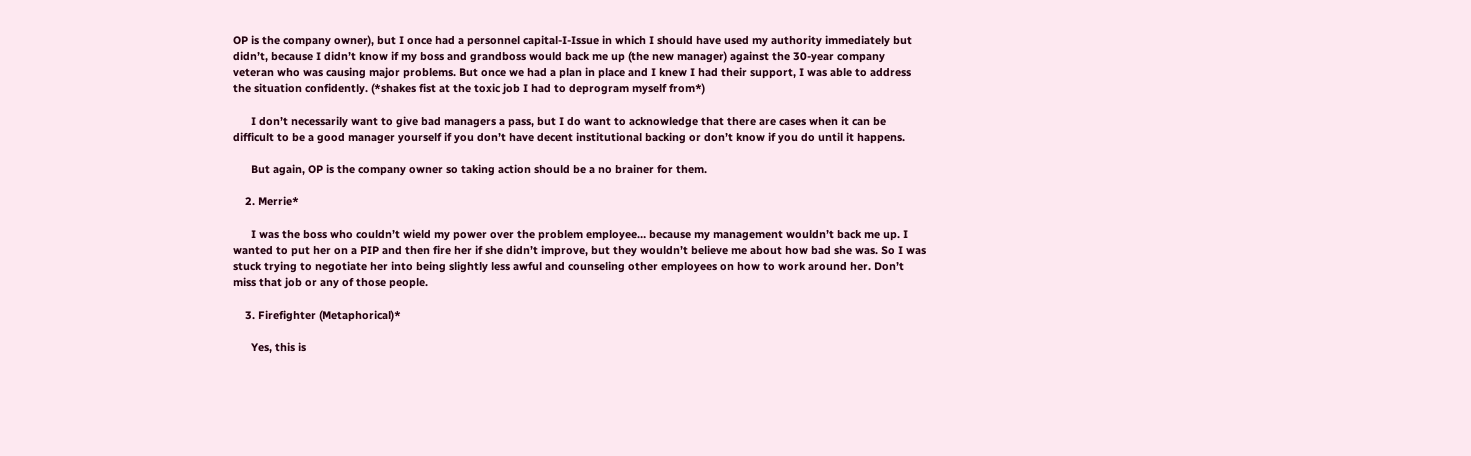OP is the company owner), but I once had a personnel capital-I-Issue in which I should have used my authority immediately but didn’t, because I didn’t know if my boss and grandboss would back me up (the new manager) against the 30-year company veteran who was causing major problems. But once we had a plan in place and I knew I had their support, I was able to address the situation confidently. (*shakes fist at the toxic job I had to deprogram myself from*)

      I don’t necessarily want to give bad managers a pass, but I do want to acknowledge that there are cases when it can be difficult to be a good manager yourself if you don’t have decent institutional backing or don’t know if you do until it happens.

      But again, OP is the company owner so taking action should be a no brainer for them.

    2. Merrie*

      I was the boss who couldn’t wield my power over the problem employee… because my management wouldn’t back me up. I wanted to put her on a PIP and then fire her if she didn’t improve, but they wouldn’t believe me about how bad she was. So I was stuck trying to negotiate her into being slightly less awful and counseling other employees on how to work around her. Don’t miss that job or any of those people.

    3. Firefighter (Metaphorical)*

      Yes, this is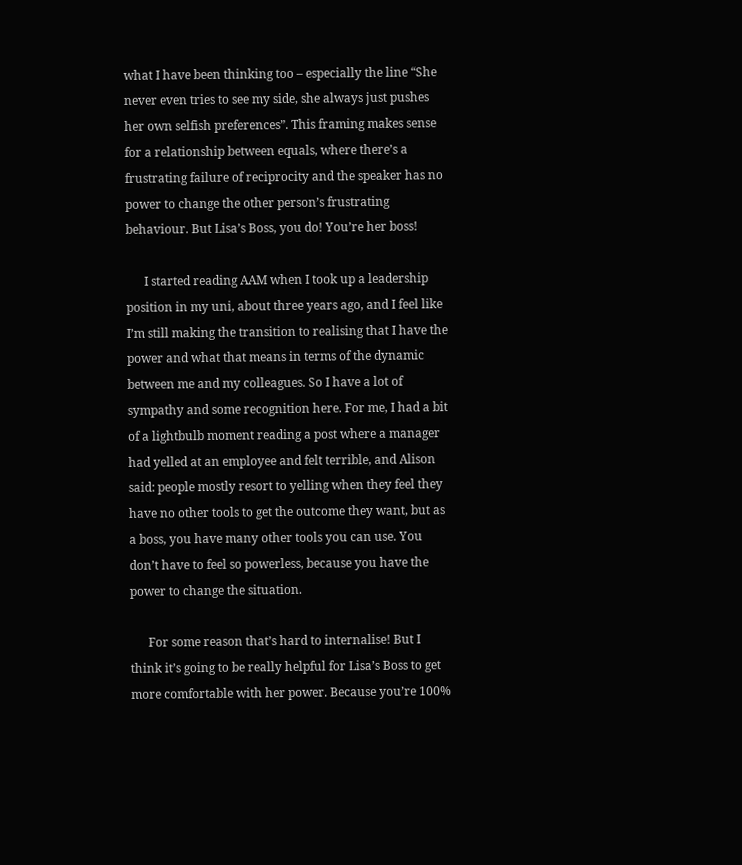what I have been thinking too – especially the line “She never even tries to see my side, she always just pushes her own selfish preferences”. This framing makes sense for a relationship between equals, where there’s a frustrating failure of reciprocity and the speaker has no power to change the other person’s frustrating behaviour. But Lisa’s Boss, you do! You’re her boss!

      I started reading AAM when I took up a leadership position in my uni, about three years ago, and I feel like I’m still making the transition to realising that I have the power and what that means in terms of the dynamic between me and my colleagues. So I have a lot of sympathy and some recognition here. For me, I had a bit of a lightbulb moment reading a post where a manager had yelled at an employee and felt terrible, and Alison said: people mostly resort to yelling when they feel they have no other tools to get the outcome they want, but as a boss, you have many other tools you can use. You don’t have to feel so powerless, because you have the power to change the situation.

      For some reason that’s hard to internalise! But I think it’s going to be really helpful for Lisa’s Boss to get more comfortable with her power. Because you’re 100%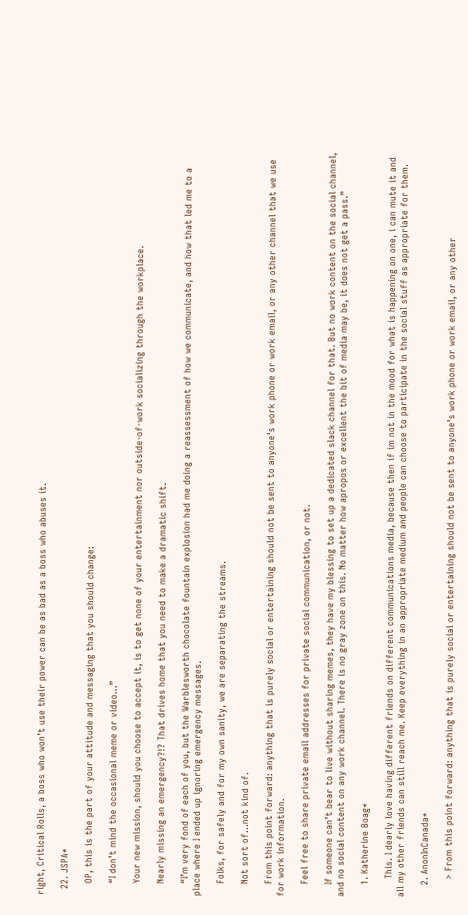right, Critical Rolls, a boss who won’t use their power can be as bad as a boss who abuses it.

  22. JSPA*

    OP, this is the part of your attitude and messaging that you should change:

    “I don’t mind the occasional meme or video…”

    Your new mission, should you choose to accept it, is to get none of your entertainment nor outside-of-work socializing through the workplace.

    Nearly missing an emergency?!? That drives home that you need to make a dramatic shift.

    “I’m very fond of each of you, but the Warblesworth chocolate fountain explosion had me doing a reassessment of how we communicate, and how that led me to a place where I ended up ignoring emergency messages.

    Folks, for safely and for my own sanity, we are separating the streams.

    Not sort of…not kind of.

    From this point forward: anything that is purely social or entertaining should not be sent to anyone’s work phone or work email, or any other channel that we use for work information.

    Feel free to share private email addresses for private social communication, or not.

    If someone can’t bear to live without sharing memes, they have my blessing to set up a dedicated slack channel for that. But no work content on the social channel, and no social content on any work channel. There is no gray zone on this. No matter how apropos or excellent the bit of media may be, it does not get a pass.”

    1. Katherine Boag*

      This. I dearly love having different friends on different communications media, because then if im not in the mood for what is happening on one, i can mute it and all my other friends can still reach me. Keep everything in an appropriate medium and people can choose to participate in the social stuff as appropriate for them.

    2. AnonInCanada*

      > From this point forward: anything that is purely social or entertaining should not be sent to anyone’s work phone or work email, or any other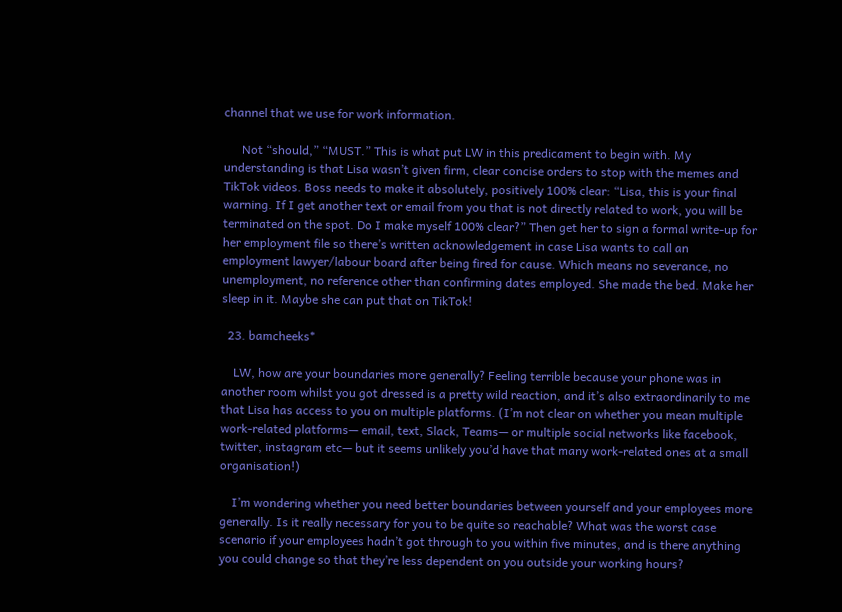channel that we use for work information.

      Not “should,” “MUST.” This is what put LW in this predicament to begin with. My understanding is that Lisa wasn’t given firm, clear concise orders to stop with the memes and TikTok videos. Boss needs to make it absolutely, positively 100% clear: “Lisa, this is your final warning. If I get another text or email from you that is not directly related to work, you will be terminated on the spot. Do I make myself 100% clear?” Then get her to sign a formal write-up for her employment file so there’s written acknowledgement in case Lisa wants to call an employment lawyer/labour board after being fired for cause. Which means no severance, no unemployment, no reference other than confirming dates employed. She made the bed. Make her sleep in it. Maybe she can put that on TikTok!

  23. bamcheeks*

    LW, how are your boundaries more generally? Feeling terrible because your phone was in another room whilst you got dressed is a pretty wild reaction, and it’s also extraordinarily to me that Lisa has access to you on multiple platforms. (I’m not clear on whether you mean multiple work-related platforms— email, text, Slack, Teams— or multiple social networks like facebook, twitter, instagram etc— but it seems unlikely you’d have that many work-related ones at a small organisation!)

    I’m wondering whether you need better boundaries between yourself and your employees more generally. Is it really necessary for you to be quite so reachable? What was the worst case scenario if your employees hadn’t got through to you within five minutes, and is there anything you could change so that they’re less dependent on you outside your working hours?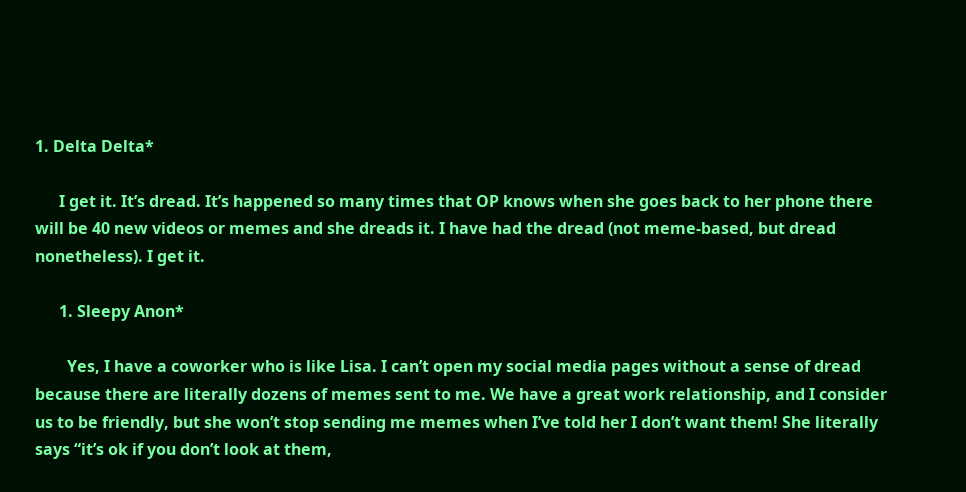1. Delta Delta*

      I get it. It’s dread. It’s happened so many times that OP knows when she goes back to her phone there will be 40 new videos or memes and she dreads it. I have had the dread (not meme-based, but dread nonetheless). I get it.

      1. Sleepy Anon*

        Yes, I have a coworker who is like Lisa. I can’t open my social media pages without a sense of dread because there are literally dozens of memes sent to me. We have a great work relationship, and I consider us to be friendly, but she won’t stop sending me memes when I’ve told her I don’t want them! She literally says “it’s ok if you don’t look at them,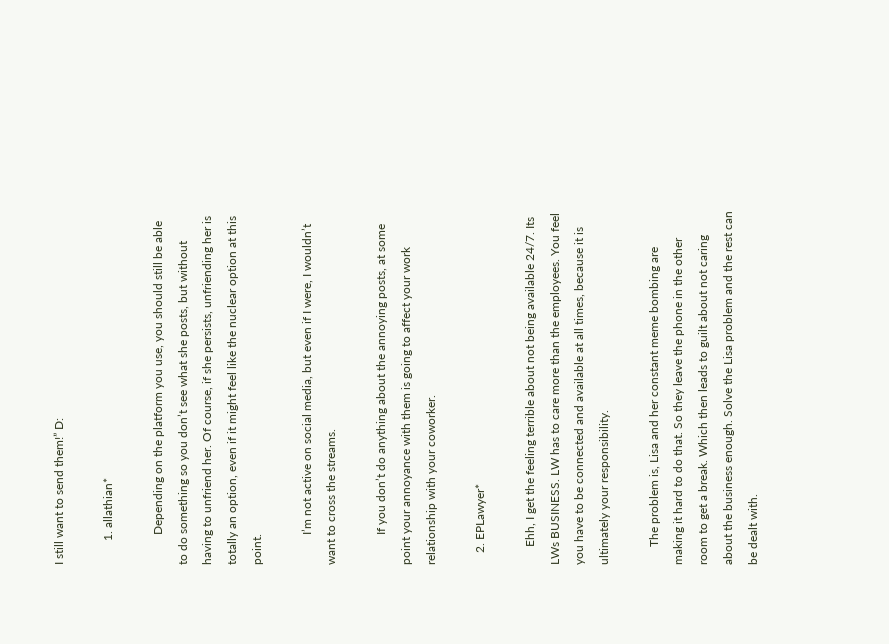I still want to send them!” D:

        1. allathian*

          Depending on the platform you use, you should still be able to do something so you don’t see what she posts, but without having to unfriend her. Of course, if she persists, unfriending her is totally an option, even if it might feel like the nuclear option at this point.

          I’m not active on social media, but even if I were, I wouldn’t want to cross the streams.

          If you don’t do anything about the annoying posts, at some point your annoyance with them is going to affect your work relationship with your coworker.

    2. EPLawyer*

      Ehh, I get the feeling terrible about not being available 24/7. Its LWs BUSINESS. LW has to care more than the employees. You feel you have to be connected and available at all times, because it is ultimately your responsibility.

      The problem is, Lisa and her constant meme bombing are making it hard to do that. So they leave the phone in the other room to get a break. Which then leads to guilt about not caring about the business enough. Solve the Lisa problem and the rest can be dealt with.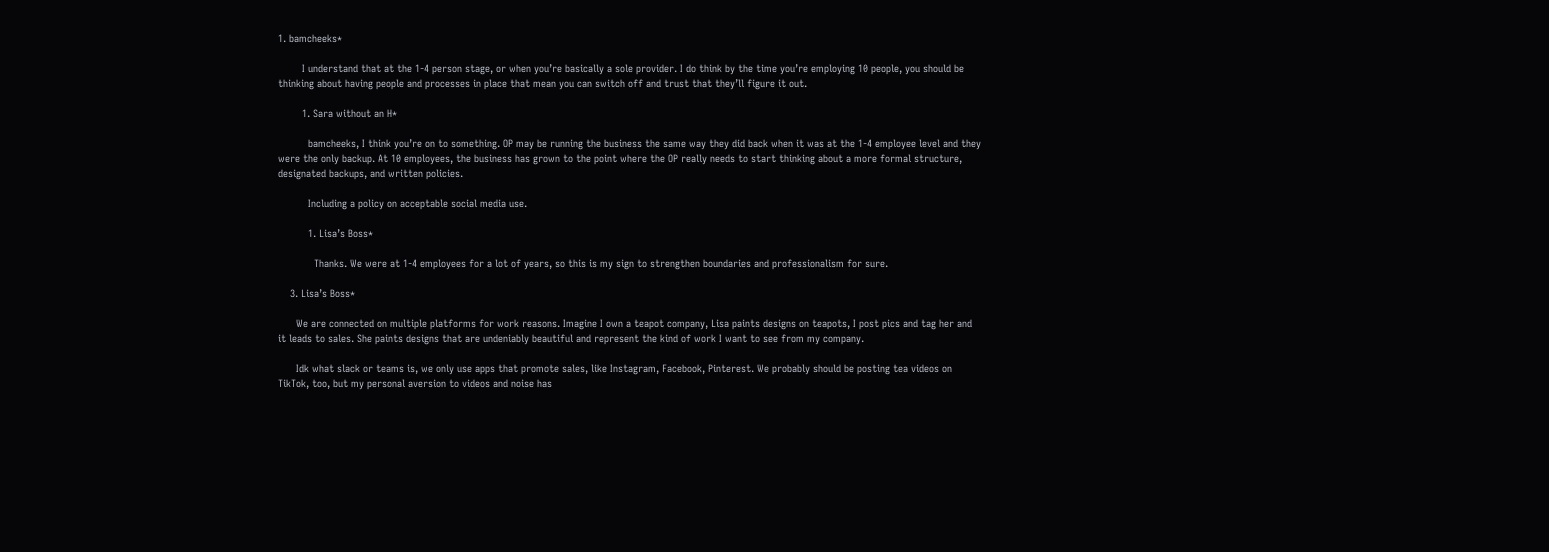1. bamcheeks*

        I understand that at the 1-4 person stage, or when you’re basically a sole provider. I do think by the time you’re employing 10 people, you should be thinking about having people and processes in place that mean you can switch off and trust that they’ll figure it out.

        1. Sara without an H*

          bamcheeks, I think you’re on to something. OP may be running the business the same way they did back when it was at the 1-4 employee level and they were the only backup. At 10 employees, the business has grown to the point where the OP really needs to start thinking about a more formal structure, designated backups, and written policies.

          Including a policy on acceptable social media use.

          1. Lisa’s Boss*

            Thanks. We were at 1-4 employees for a lot of years, so this is my sign to strengthen boundaries and professionalism for sure.

    3. Lisa’s Boss*

      We are connected on multiple platforms for work reasons. Imagine I own a teapot company, Lisa paints designs on teapots, I post pics and tag her and it leads to sales. She paints designs that are undeniably beautiful and represent the kind of work I want to see from my company.

      Idk what slack or teams is, we only use apps that promote sales, like Instagram, Facebook, Pinterest. We probably should be posting tea videos on TikTok, too, but my personal aversion to videos and noise has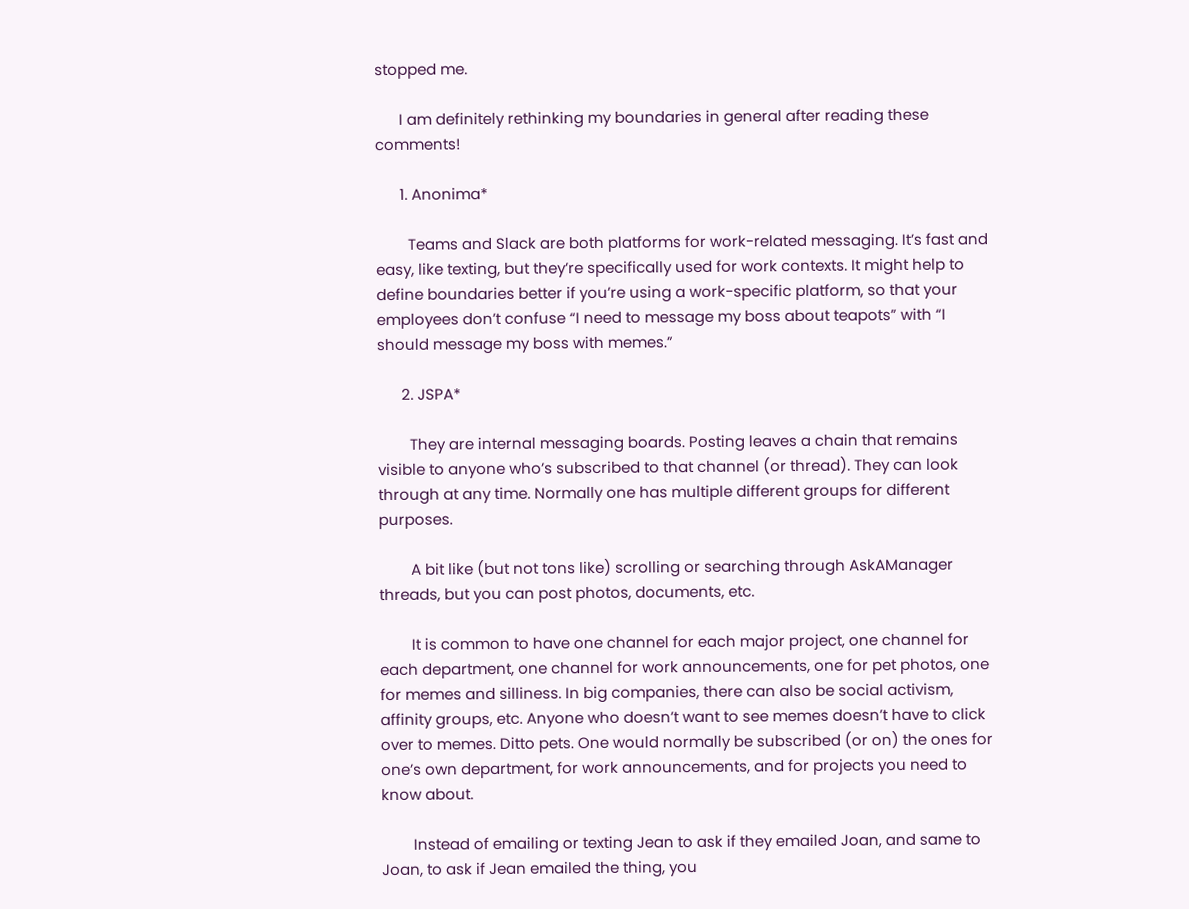stopped me.

      I am definitely rethinking my boundaries in general after reading these comments!

      1. Anonima*

        Teams and Slack are both platforms for work-related messaging. It’s fast and easy, like texting, but they’re specifically used for work contexts. It might help to define boundaries better if you’re using a work-specific platform, so that your employees don’t confuse “I need to message my boss about teapots” with “I should message my boss with memes.”

      2. JSPA*

        They are internal messaging boards. Posting leaves a chain that remains visible to anyone who’s subscribed to that channel (or thread). They can look through at any time. Normally one has multiple different groups for different purposes.

        A bit like (but not tons like) scrolling or searching through AskAManager threads, but you can post photos, documents, etc.

        It is common to have one channel for each major project, one channel for each department, one channel for work announcements, one for pet photos, one for memes and silliness. In big companies, there can also be social activism, affinity groups, etc. Anyone who doesn’t want to see memes doesn’t have to click over to memes. Ditto pets. One would normally be subscribed (or on) the ones for one’s own department, for work announcements, and for projects you need to know about.

        Instead of emailing or texting Jean to ask if they emailed Joan, and same to Joan, to ask if Jean emailed the thing, you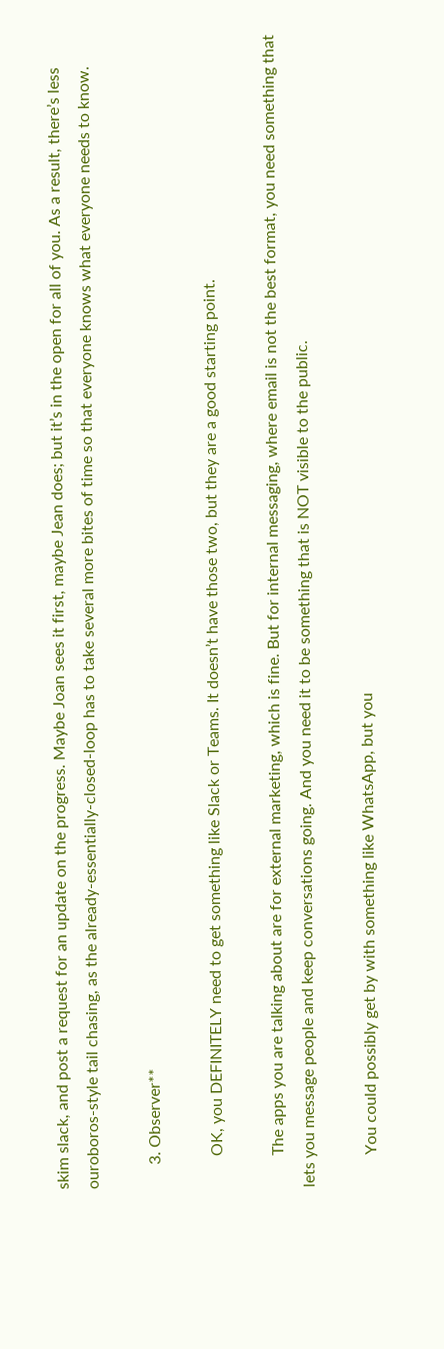skim slack, and post a request for an update on the progress. Maybe Joan sees it first, maybe Jean does; but it’s in the open for all of you. As a result, there’s less ouroboros-style tail chasing, as the already-essentially-closed-loop has to take several more bites of time so that everyone knows what everyone needs to know.

      3. Observer**

        OK, you DEFINITELY need to get something like Slack or Teams. It doesn’t have those two, but they are a good starting point.

        The apps you are talking about are for external marketing, which is fine. But for internal messaging, where email is not the best format, you need something that lets you message people and keep conversations going. And you need it to be something that is NOT visible to the public.

        You could possibly get by with something like WhatsApp, but you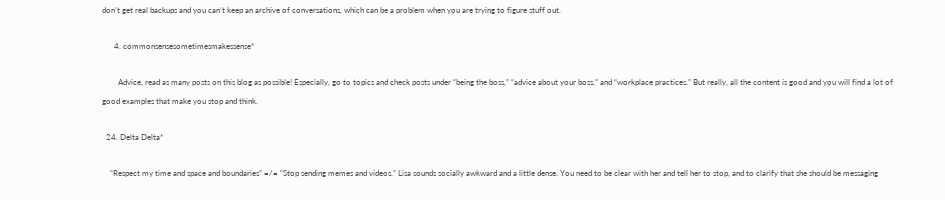don’t get real backups and you can’t keep an archive of conversations, which can be a problem when you are trying to figure stuff out.

      4. commonsensesometimesmakessense*

        Advice, read as many posts on this blog as possible! Especially, go to topics and check posts under “being the boss,” “advice about your boss,” and “workplace practices.” But really, all the content is good and you will find a lot of good examples that make you stop and think.

  24. Delta Delta*

    “Respect my time and space and boundaries” =/= “Stop sending memes and videos.” Lisa sounds socially awkward and a little dense. You need to be clear with her and tell her to stop, and to clarify that she should be messaging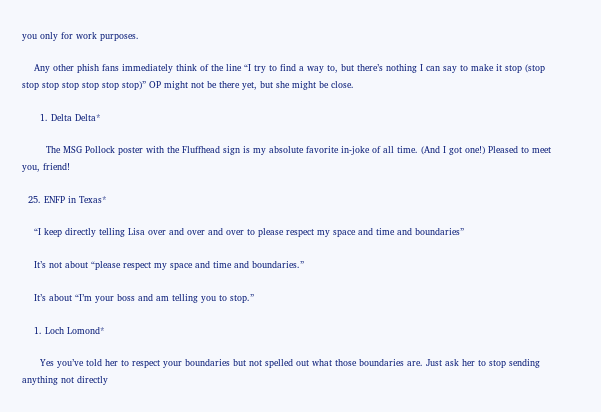you only for work purposes.

    Any other phish fans immediately think of the line “I try to find a way to, but there’s nothing I can say to make it stop (stop stop stop stop stop stop stop)” OP might not be there yet, but she might be close.

      1. Delta Delta*

        The MSG Pollock poster with the Fluffhead sign is my absolute favorite in-joke of all time. (And I got one!) Pleased to meet you, friend!

  25. ENFP in Texas*

    “I keep directly telling Lisa over and over and over to please respect my space and time and boundaries”

    It’s not about “please respect my space and time and boundaries.”

    It’s about “I’m your boss and am telling you to stop.”

    1. Loch Lomond*

      Yes you’ve told her to respect your boundaries but not spelled out what those boundaries are. Just ask her to stop sending anything not directly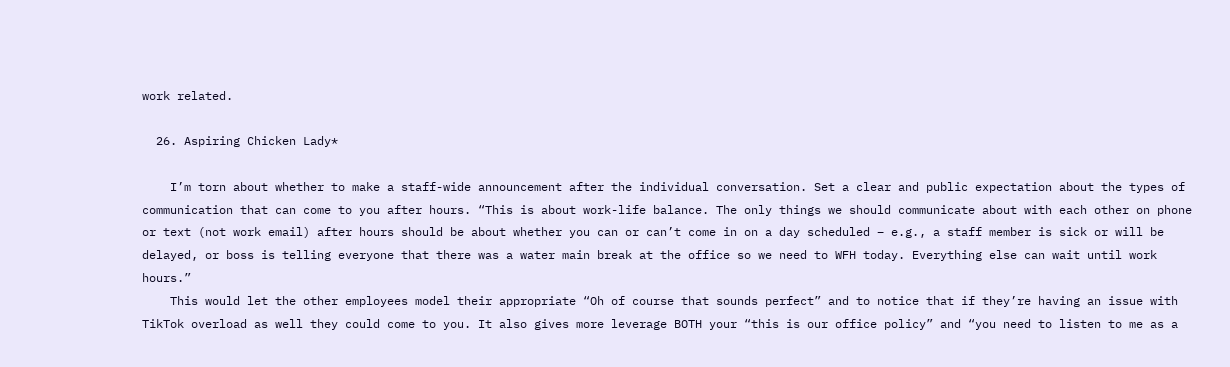work related.

  26. Aspiring Chicken Lady*

    I’m torn about whether to make a staff-wide announcement after the individual conversation. Set a clear and public expectation about the types of communication that can come to you after hours. “This is about work-life balance. The only things we should communicate about with each other on phone or text (not work email) after hours should be about whether you can or can’t come in on a day scheduled – e.g., a staff member is sick or will be delayed, or boss is telling everyone that there was a water main break at the office so we need to WFH today. Everything else can wait until work hours.”
    This would let the other employees model their appropriate “Oh of course that sounds perfect” and to notice that if they’re having an issue with TikTok overload as well they could come to you. It also gives more leverage BOTH your “this is our office policy” and “you need to listen to me as a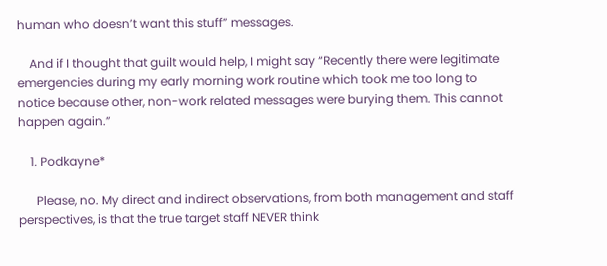human who doesn’t want this stuff” messages.

    And if I thought that guilt would help, I might say “Recently there were legitimate emergencies during my early morning work routine which took me too long to notice because other, non-work related messages were burying them. This cannot happen again.”

    1. Podkayne*

      Please, no. My direct and indirect observations, from both management and staff perspectives, is that the true target staff NEVER think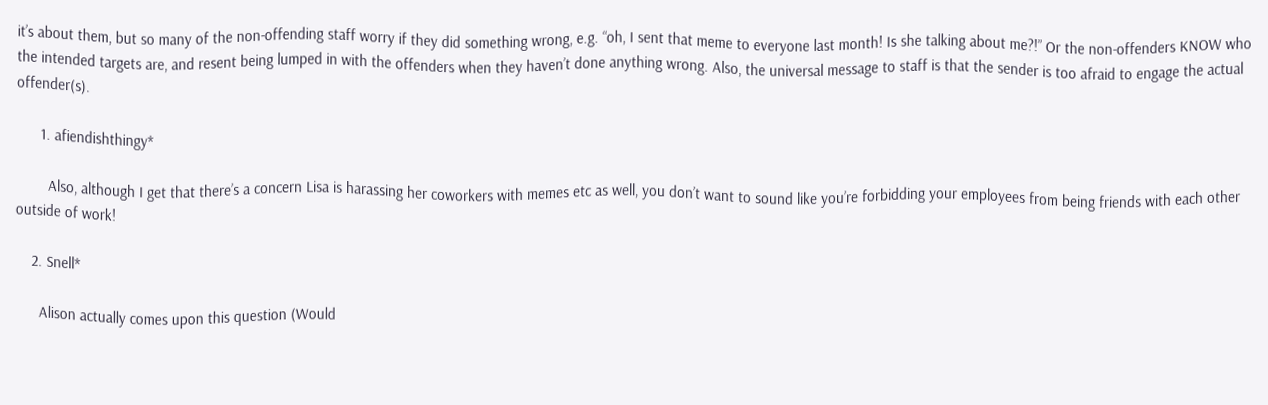it’s about them, but so many of the non-offending staff worry if they did something wrong, e.g. “oh, I sent that meme to everyone last month! Is she talking about me?!” Or the non-offenders KNOW who the intended targets are, and resent being lumped in with the offenders when they haven’t done anything wrong. Also, the universal message to staff is that the sender is too afraid to engage the actual offender(s).

      1. afiendishthingy*

        Also, although I get that there’s a concern Lisa is harassing her coworkers with memes etc as well, you don’t want to sound like you’re forbidding your employees from being friends with each other outside of work!

    2. Snell*

      Alison actually comes upon this question (Would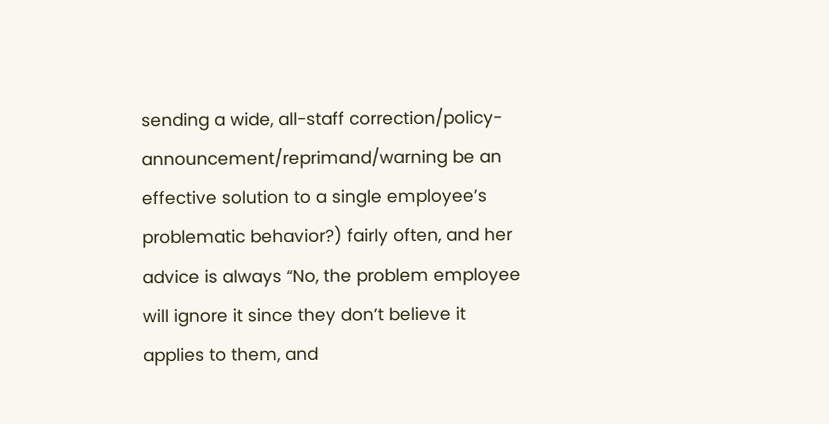sending a wide, all-staff correction/policy-announcement/reprimand/warning be an effective solution to a single employee’s problematic behavior?) fairly often, and her advice is always “No, the problem employee will ignore it since they don’t believe it applies to them, and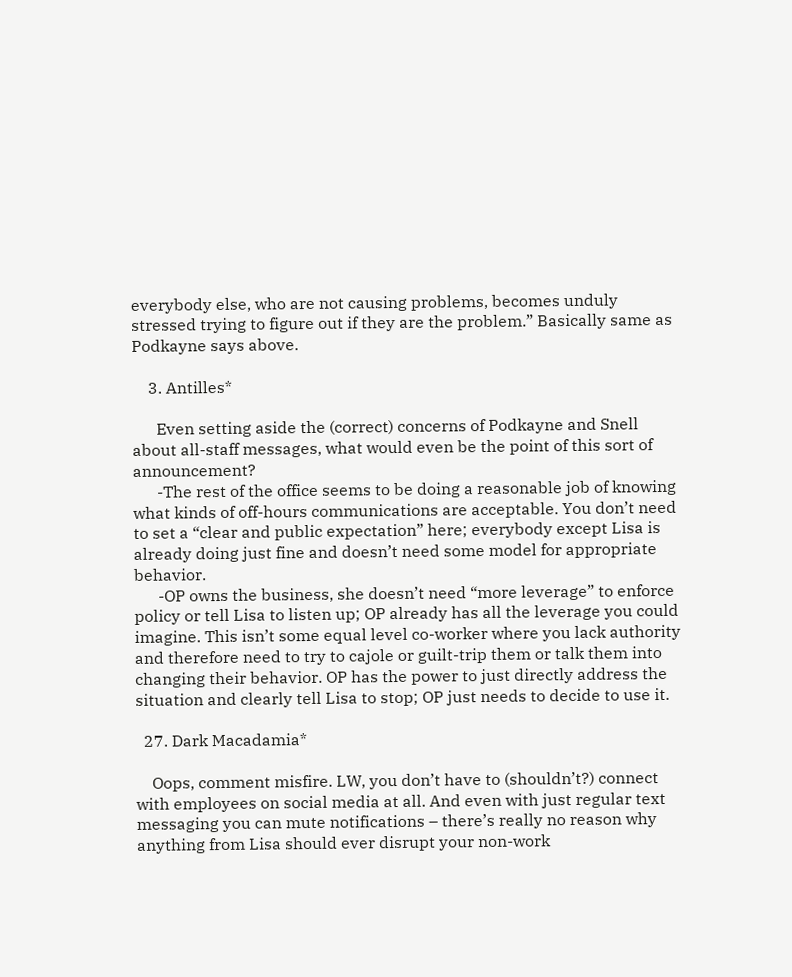everybody else, who are not causing problems, becomes unduly stressed trying to figure out if they are the problem.” Basically same as Podkayne says above.

    3. Antilles*

      Even setting aside the (correct) concerns of Podkayne and Snell about all-staff messages, what would even be the point of this sort of announcement?
      -The rest of the office seems to be doing a reasonable job of knowing what kinds of off-hours communications are acceptable. You don’t need to set a “clear and public expectation” here; everybody except Lisa is already doing just fine and doesn’t need some model for appropriate behavior.
      -OP owns the business, she doesn’t need “more leverage” to enforce policy or tell Lisa to listen up; OP already has all the leverage you could imagine. This isn’t some equal level co-worker where you lack authority and therefore need to try to cajole or guilt-trip them or talk them into changing their behavior. OP has the power to just directly address the situation and clearly tell Lisa to stop; OP just needs to decide to use it.

  27. Dark Macadamia*

    Oops, comment misfire. LW, you don’t have to (shouldn’t?) connect with employees on social media at all. And even with just regular text messaging you can mute notifications – there’s really no reason why anything from Lisa should ever disrupt your non-work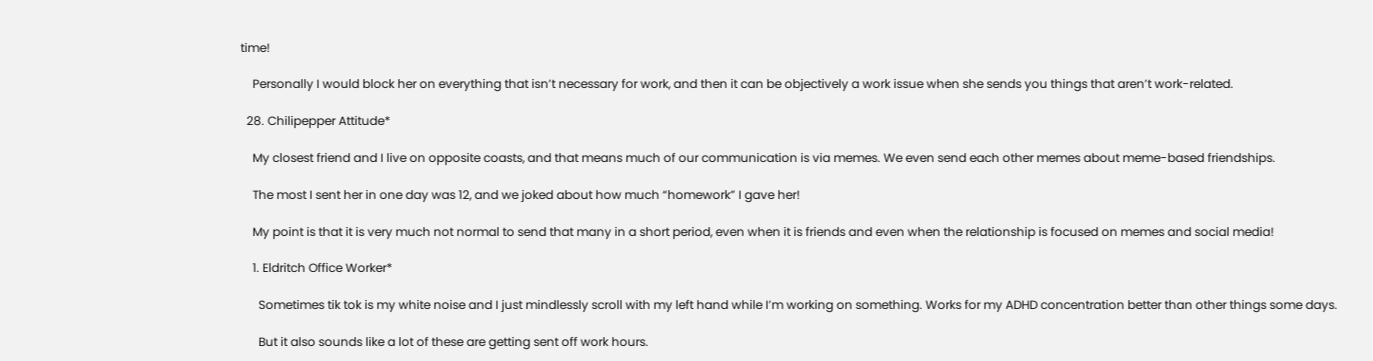time!

    Personally I would block her on everything that isn’t necessary for work, and then it can be objectively a work issue when she sends you things that aren’t work-related.

  28. Chilipepper Attitude*

    My closest friend and I live on opposite coasts, and that means much of our communication is via memes. We even send each other memes about meme-based friendships.

    The most I sent her in one day was 12, and we joked about how much “homework” I gave her!

    My point is that it is very much not normal to send that many in a short period, even when it is friends and even when the relationship is focused on memes and social media!

    1. Eldritch Office Worker*

      Sometimes tik tok is my white noise and I just mindlessly scroll with my left hand while I’m working on something. Works for my ADHD concentration better than other things some days.

      But it also sounds like a lot of these are getting sent off work hours.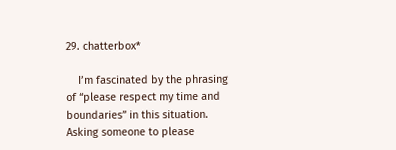29. chatterbox*

    I’m fascinated by the phrasing of “please respect my time and boundaries” in this situation. Asking someone to please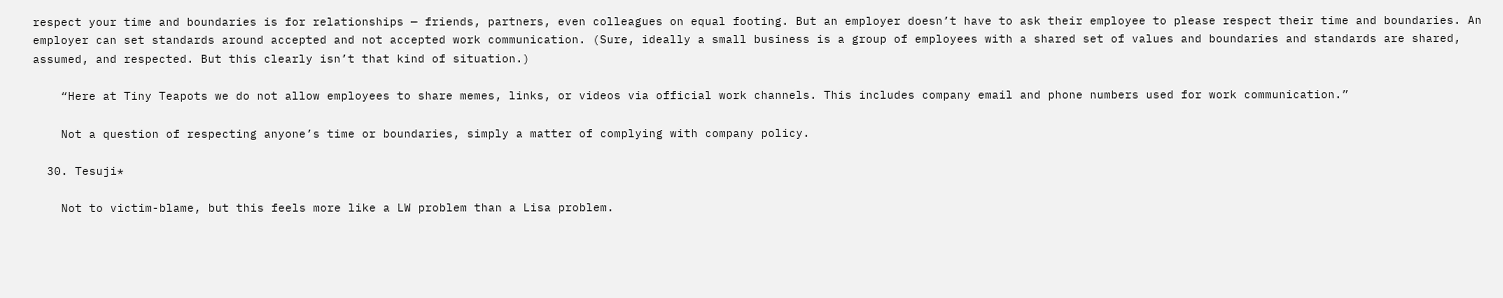respect your time and boundaries is for relationships — friends, partners, even colleagues on equal footing. But an employer doesn’t have to ask their employee to please respect their time and boundaries. An employer can set standards around accepted and not accepted work communication. (Sure, ideally a small business is a group of employees with a shared set of values and boundaries and standards are shared, assumed, and respected. But this clearly isn’t that kind of situation.)

    “Here at Tiny Teapots we do not allow employees to share memes, links, or videos via official work channels. This includes company email and phone numbers used for work communication.”

    Not a question of respecting anyone’s time or boundaries, simply a matter of complying with company policy.

  30. Tesuji*

    Not to victim-blame, but this feels more like a LW problem than a Lisa problem.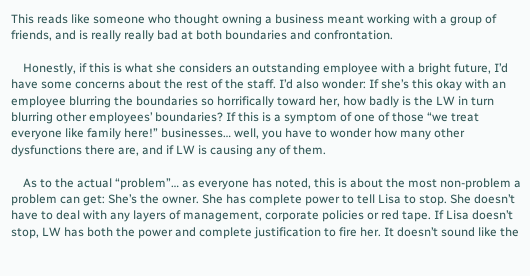This reads like someone who thought owning a business meant working with a group of friends, and is really really bad at both boundaries and confrontation.

    Honestly, if this is what she considers an outstanding employee with a bright future, I’d have some concerns about the rest of the staff. I’d also wonder: If she’s this okay with an employee blurring the boundaries so horrifically toward her, how badly is the LW in turn blurring other employees’ boundaries? If this is a symptom of one of those “we treat everyone like family here!” businesses… well, you have to wonder how many other dysfunctions there are, and if LW is causing any of them.

    As to the actual “problem”… as everyone has noted, this is about the most non-problem a problem can get: She’s the owner. She has complete power to tell Lisa to stop. She doesn’t have to deal with any layers of management, corporate policies or red tape. If Lisa doesn’t stop, LW has both the power and complete justification to fire her. It doesn’t sound like the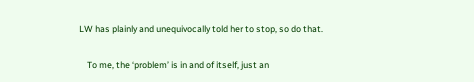LW has plainly and unequivocally told her to stop, so do that.

    To me, the ‘problem’ is in and of itself, just an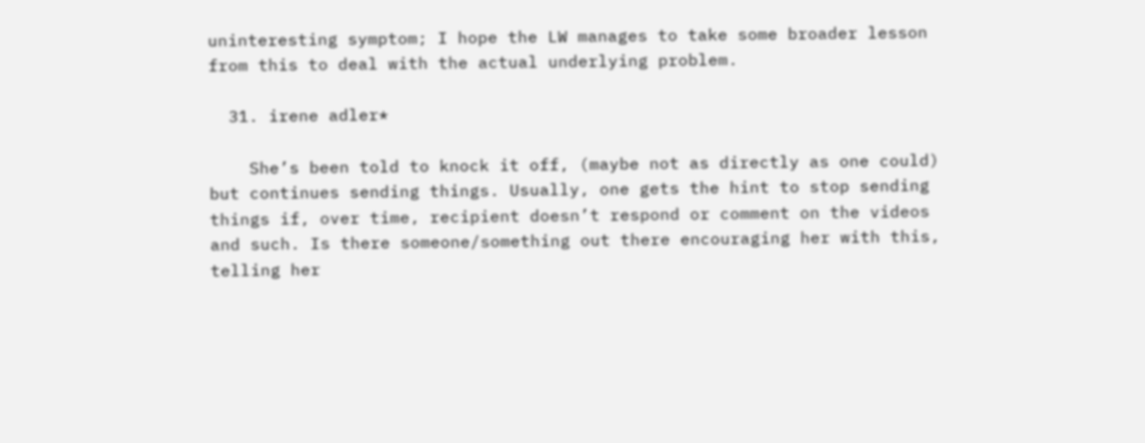uninteresting symptom; I hope the LW manages to take some broader lesson from this to deal with the actual underlying problem.

  31. irene adler*

    She’s been told to knock it off, (maybe not as directly as one could) but continues sending things. Usually, one gets the hint to stop sending things if, over time, recipient doesn’t respond or comment on the videos and such. Is there someone/something out there encouraging her with this, telling her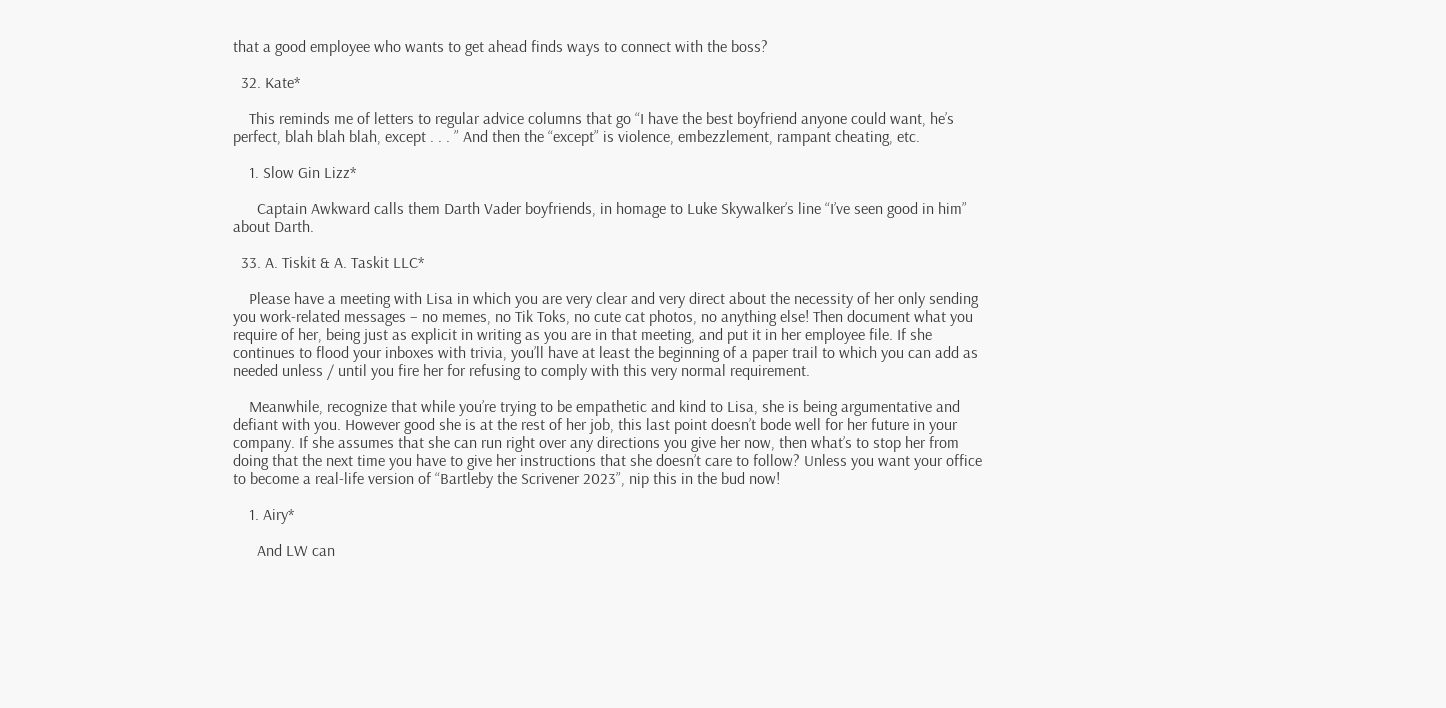that a good employee who wants to get ahead finds ways to connect with the boss?

  32. Kate*

    This reminds me of letters to regular advice columns that go “I have the best boyfriend anyone could want, he’s perfect, blah blah blah, except . . . ” And then the “except” is violence, embezzlement, rampant cheating, etc.

    1. Slow Gin Lizz*

      Captain Awkward calls them Darth Vader boyfriends, in homage to Luke Skywalker’s line “I’ve seen good in him” about Darth.

  33. A. Tiskit & A. Taskit LLC*

    Please have a meeting with Lisa in which you are very clear and very direct about the necessity of her only sending you work-related messages – no memes, no Tik Toks, no cute cat photos, no anything else! Then document what you require of her, being just as explicit in writing as you are in that meeting, and put it in her employee file. If she continues to flood your inboxes with trivia, you’ll have at least the beginning of a paper trail to which you can add as needed unless / until you fire her for refusing to comply with this very normal requirement.

    Meanwhile, recognize that while you’re trying to be empathetic and kind to Lisa, she is being argumentative and defiant with you. However good she is at the rest of her job, this last point doesn’t bode well for her future in your company. If she assumes that she can run right over any directions you give her now, then what’s to stop her from doing that the next time you have to give her instructions that she doesn’t care to follow? Unless you want your office to become a real-life version of “Bartleby the Scrivener 2023”, nip this in the bud now!

    1. Airy*

      And LW can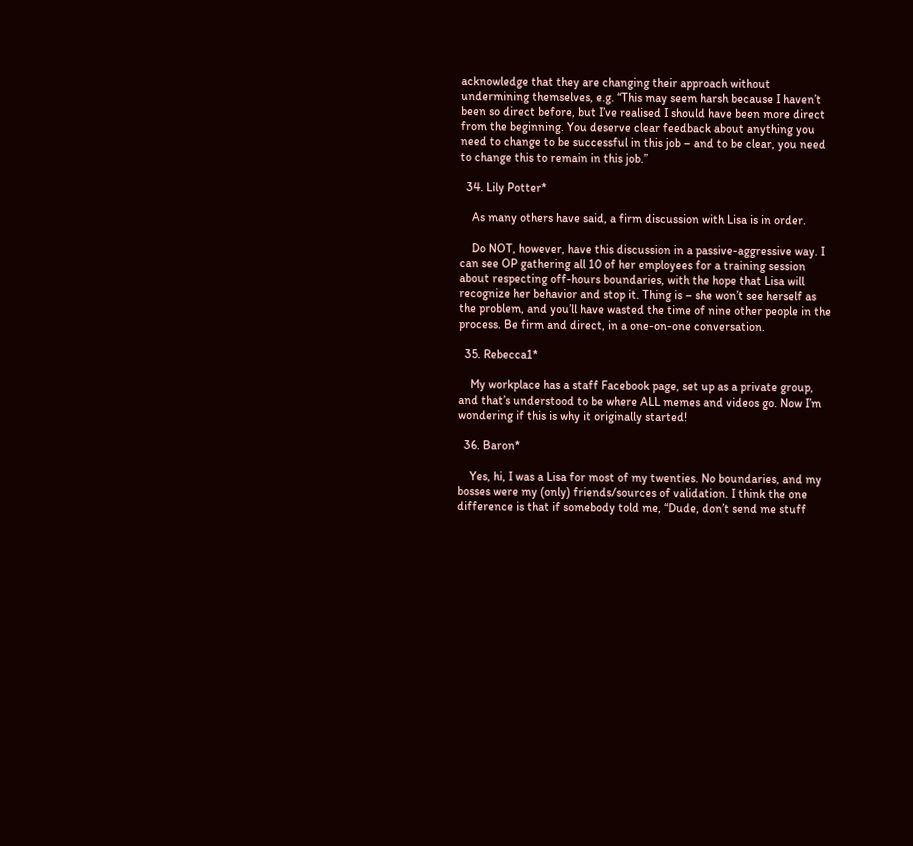acknowledge that they are changing their approach without undermining themselves, e.g. “This may seem harsh because I haven’t been so direct before, but I’ve realised I should have been more direct from the beginning. You deserve clear feedback about anything you need to change to be successful in this job – and to be clear, you need to change this to remain in this job.”

  34. Lily Potter*

    As many others have said, a firm discussion with Lisa is in order.

    Do NOT, however, have this discussion in a passive-aggressive way. I can see OP gathering all 10 of her employees for a training session about respecting off-hours boundaries, with the hope that Lisa will recognize her behavior and stop it. Thing is – she won’t see herself as the problem, and you’ll have wasted the time of nine other people in the process. Be firm and direct, in a one-on-one conversation.

  35. Rebecca1*

    My workplace has a staff Facebook page, set up as a private group, and that’s understood to be where ALL memes and videos go. Now I’m wondering if this is why it originally started!

  36. Baron*

    Yes, hi, I was a Lisa for most of my twenties. No boundaries, and my bosses were my (only) friends/sources of validation. I think the one difference is that if somebody told me, “Dude, don’t send me stuff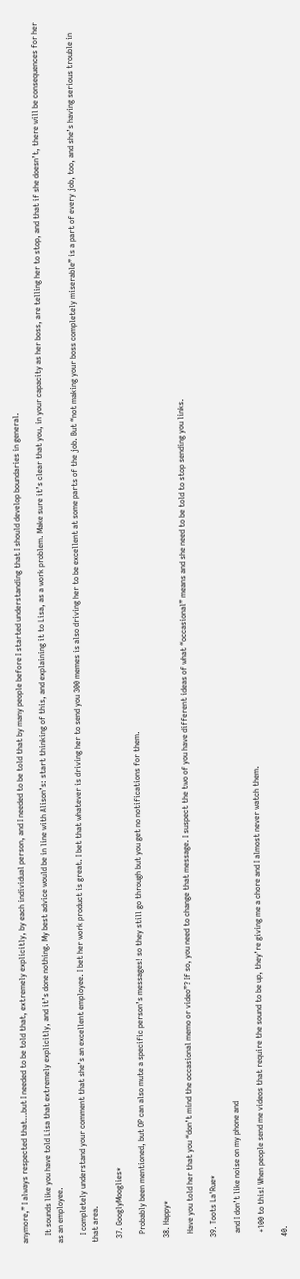anymore,” I always respected that…but I needed to be told that, extremely explicitly, by each individual person, and I needed to be told that by many people before I started understanding that I should develop boundaries in general.

    It sounds like you have told Lisa that extremely explicitly, and it’s done nothing. My best advice would be in line with Alison’s: start thinking of this, and explaining it to Lisa, as a work problem. Make sure it’s clear that you, in your capacity as her boss, are telling her to stop, and that if she doesn’t, there will be consequences for her as an employee.

    I completely understand your comment that she’s an excellent employee. I bet her work product is great. I bet that whatever is driving her to send you 300 memes is also driving her to be excellent at some parts of the job. But “not making your boss completely miserable” is a part of every job, too, and she’s having serious trouble in that area.

  37. GooglyMooglies*

    Probably been mentioned, but OP can also mute a specific person’s messages! so they still go through but you get no notifications for them.

  38. Happy*

    Have you told her that you “don’t mind the occasional memo or video”? If so, you need to change that message. I suspect the two of you have different ideas of what “occasional” means and she need to be told to stop sending you links.

  39. Toots La'Rue*

    and I don’t like noise on my phone and

    +100 to this! When people send me videos that require the sound to be up, they’re giving me a chore and I almost never watch them.

  40.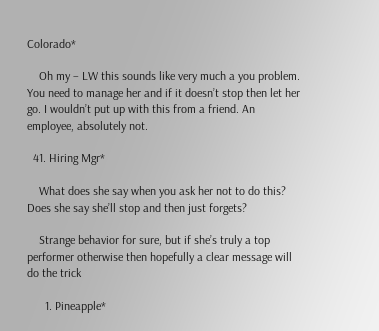Colorado*

    Oh my – LW this sounds like very much a you problem. You need to manage her and if it doesn’t stop then let her go. I wouldn’t put up with this from a friend. An employee, absolutely not.

  41. Hiring Mgr*

    What does she say when you ask her not to do this? Does she say she’ll stop and then just forgets?

    Strange behavior for sure, but if she’s truly a top performer otherwise then hopefully a clear message will do the trick

      1. Pineapple*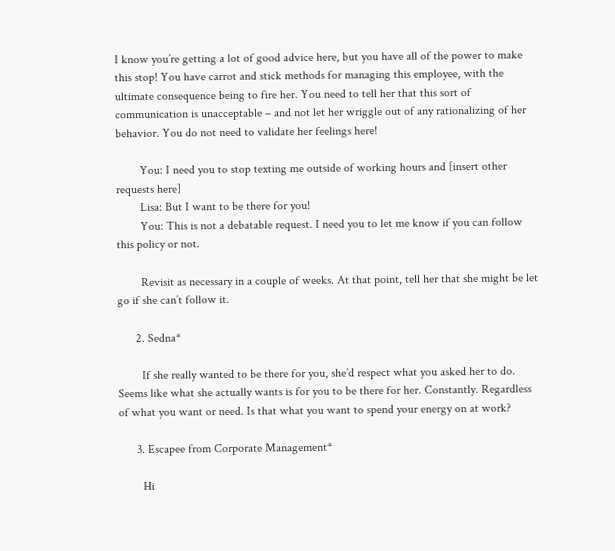I know you’re getting a lot of good advice here, but you have all of the power to make this stop! You have carrot and stick methods for managing this employee, with the ultimate consequence being to fire her. You need to tell her that this sort of communication is unacceptable – and not let her wriggle out of any rationalizing of her behavior. You do not need to validate her feelings here!

        You: I need you to stop texting me outside of working hours and [insert other requests here]
        Lisa: But I want to be there for you!
        You: This is not a debatable request. I need you to let me know if you can follow this policy or not.

        Revisit as necessary in a couple of weeks. At that point, tell her that she might be let go if she can’t follow it.

      2. Sedna*

        If she really wanted to be there for you, she’d respect what you asked her to do. Seems like what she actually wants is for you to be there for her. Constantly. Regardless of what you want or need. Is that what you want to spend your energy on at work?

      3. Escapee from Corporate Management*

        Hi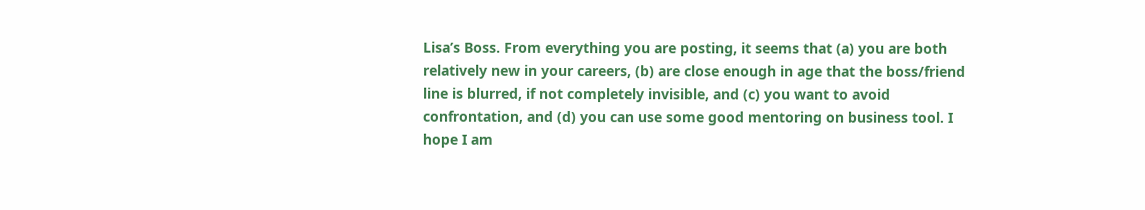Lisa’s Boss. From everything you are posting, it seems that (a) you are both relatively new in your careers, (b) are close enough in age that the boss/friend line is blurred, if not completely invisible, and (c) you want to avoid confrontation, and (d) you can use some good mentoring on business tool. I hope I am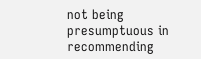not being presumptuous in recommending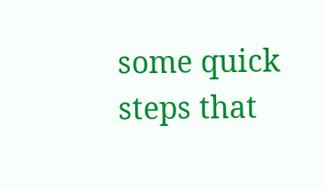some quick steps that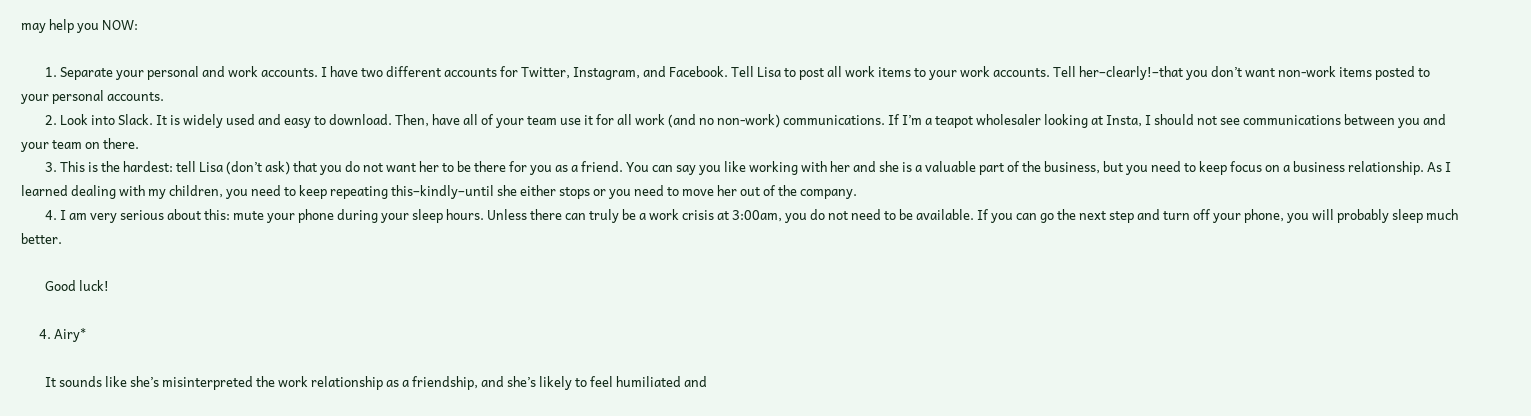may help you NOW:

        1. Separate your personal and work accounts. I have two different accounts for Twitter, Instagram, and Facebook. Tell Lisa to post all work items to your work accounts. Tell her–clearly!–that you don’t want non-work items posted to your personal accounts.
        2. Look into Slack. It is widely used and easy to download. Then, have all of your team use it for all work (and no non-work) communications. If I’m a teapot wholesaler looking at Insta, I should not see communications between you and your team on there.
        3. This is the hardest: tell Lisa (don’t ask) that you do not want her to be there for you as a friend. You can say you like working with her and she is a valuable part of the business, but you need to keep focus on a business relationship. As I learned dealing with my children, you need to keep repeating this–kindly–until she either stops or you need to move her out of the company.
        4. I am very serious about this: mute your phone during your sleep hours. Unless there can truly be a work crisis at 3:00am, you do not need to be available. If you can go the next step and turn off your phone, you will probably sleep much better.

        Good luck!

      4. Airy*

        It sounds like she’s misinterpreted the work relationship as a friendship, and she’s likely to feel humiliated and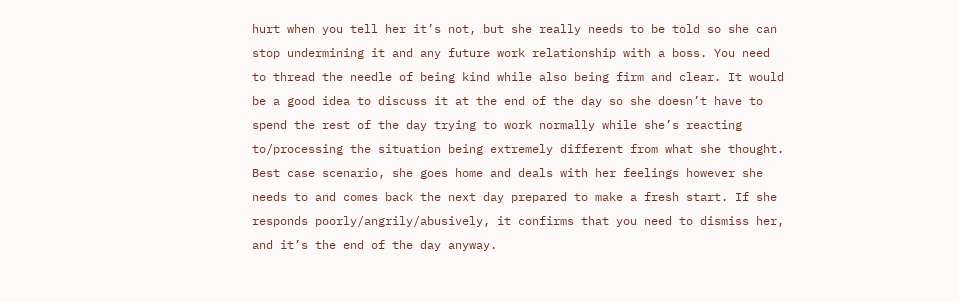hurt when you tell her it’s not, but she really needs to be told so she can stop undermining it and any future work relationship with a boss. You need to thread the needle of being kind while also being firm and clear. It would be a good idea to discuss it at the end of the day so she doesn’t have to spend the rest of the day trying to work normally while she’s reacting to/processing the situation being extremely different from what she thought. Best case scenario, she goes home and deals with her feelings however she needs to and comes back the next day prepared to make a fresh start. If she responds poorly/angrily/abusively, it confirms that you need to dismiss her, and it’s the end of the day anyway.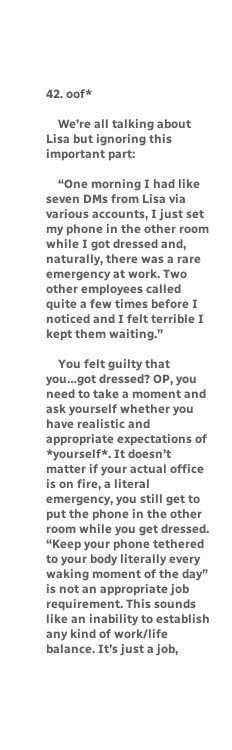42. oof*

    We’re all talking about Lisa but ignoring this important part:

    “One morning I had like seven DMs from Lisa via various accounts, I just set my phone in the other room while I got dressed and, naturally, there was a rare emergency at work. Two other employees called quite a few times before I noticed and I felt terrible I kept them waiting.”

    You felt guilty that you…got dressed? OP, you need to take a moment and ask yourself whether you have realistic and appropriate expectations of *yourself*. It doesn’t matter if your actual office is on fire, a literal emergency, you still get to put the phone in the other room while you get dressed. “Keep your phone tethered to your body literally every waking moment of the day” is not an appropriate job requirement. This sounds like an inability to establish any kind of work/life balance. It’s just a job,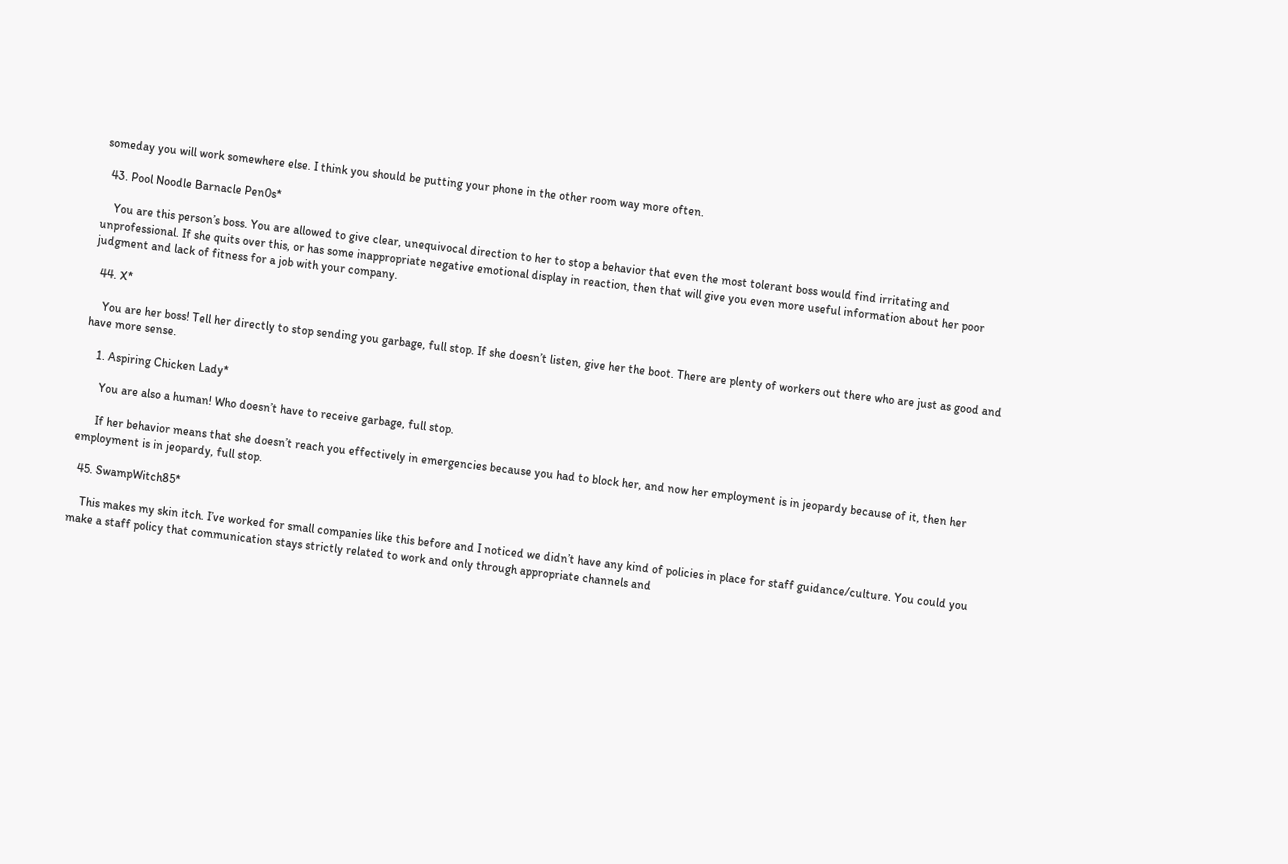someday you will work somewhere else. I think you should be putting your phone in the other room way more often.

  43. Pool Noodle Barnacle Pen0s*

    You are this person’s boss. You are allowed to give clear, unequivocal direction to her to stop a behavior that even the most tolerant boss would find irritating and unprofessional. If she quits over this, or has some inappropriate negative emotional display in reaction, then that will give you even more useful information about her poor judgment and lack of fitness for a job with your company.

  44. X*

    You are her boss! Tell her directly to stop sending you garbage, full stop. If she doesn’t listen, give her the boot. There are plenty of workers out there who are just as good and have more sense.

    1. Aspiring Chicken Lady*

      You are also a human! Who doesn’t have to receive garbage, full stop.

      If her behavior means that she doesn’t reach you effectively in emergencies because you had to block her, and now her employment is in jeopardy because of it, then her employment is in jeopardy, full stop.

  45. SwampWitch85*

    This makes my skin itch. I’ve worked for small companies like this before and I noticed we didn’t have any kind of policies in place for staff guidance/culture. You could you make a staff policy that communication stays strictly related to work and only through appropriate channels and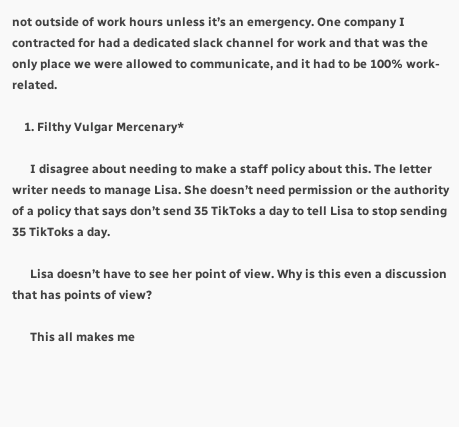not outside of work hours unless it’s an emergency. One company I contracted for had a dedicated slack channel for work and that was the only place we were allowed to communicate, and it had to be 100% work-related.

    1. Filthy Vulgar Mercenary*

      I disagree about needing to make a staff policy about this. The letter writer needs to manage Lisa. She doesn’t need permission or the authority of a policy that says don’t send 35 TikToks a day to tell Lisa to stop sending 35 TikToks a day.

      Lisa doesn’t have to see her point of view. Why is this even a discussion that has points of view?

      This all makes me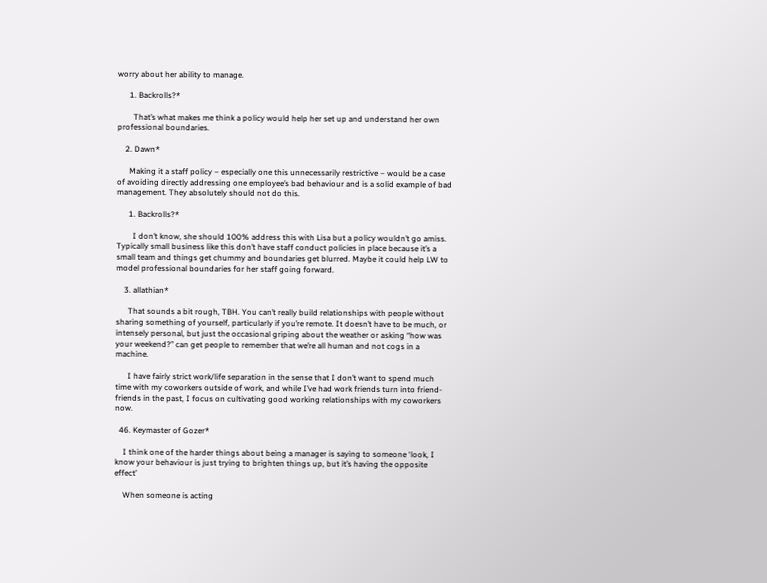worry about her ability to manage.

      1. Backrolls?*

        That’s what makes me think a policy would help her set up and understand her own professional boundaries.

    2. Dawn*

      Making it a staff policy – especially one this unnecessarily restrictive – would be a case of avoiding directly addressing one employee’s bad behaviour and is a solid example of bad management. They absolutely should not do this.

      1. Backrolls?*

        I don’t know, she should 100% address this with Lisa but a policy wouldn’t go amiss. Typically small business like this don’t have staff conduct policies in place because it’s a small team and things get chummy and boundaries get blurred. Maybe it could help LW to model professional boundaries for her staff going forward.

    3. allathian*

      That sounds a bit rough, TBH. You can’t really build relationships with people without sharing something of yourself, particularly if you’re remote. It doesn’t have to be much, or intensely personal, but just the occasional griping about the weather or asking “how was your weekend?” can get people to remember that we’re all human and not cogs in a machine.

      I have fairly strict work/life separation in the sense that I don’t want to spend much time with my coworkers outside of work, and while I’ve had work friends turn into friend-friends in the past, I focus on cultivating good working relationships with my coworkers now.

  46. Keymaster of Gozer*

    I think one of the harder things about being a manager is saying to someone ‘look, I know your behaviour is just trying to brighten things up, but it’s having the opposite effect’

    When someone is acting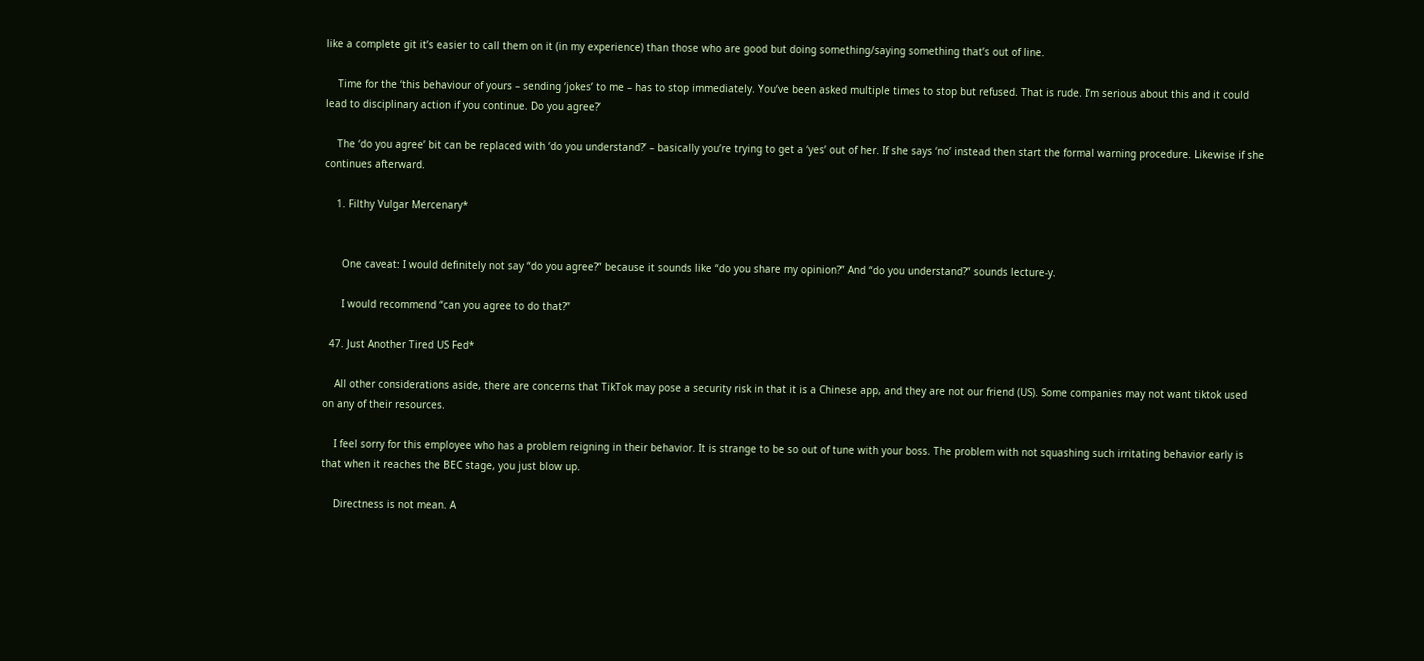like a complete git it’s easier to call them on it (in my experience) than those who are good but doing something/saying something that’s out of line.

    Time for the ‘this behaviour of yours – sending ‘jokes’ to me – has to stop immediately. You’ve been asked multiple times to stop but refused. That is rude. I’m serious about this and it could lead to disciplinary action if you continue. Do you agree?’

    The ‘do you agree’ bit can be replaced with ‘do you understand?’ – basically you’re trying to get a ‘yes’ out of her. If she says ‘no’ instead then start the formal warning procedure. Likewise if she continues afterward.

    1. Filthy Vulgar Mercenary*


      One caveat: I would definitely not say “do you agree?” because it sounds like “do you share my opinion?” And “do you understand?” sounds lecture-y.

      I would recommend “can you agree to do that?”

  47. Just Another Tired US Fed*

    All other considerations aside, there are concerns that TikTok may pose a security risk in that it is a Chinese app, and they are not our friend (US). Some companies may not want tiktok used on any of their resources.

    I feel sorry for this employee who has a problem reigning in their behavior. It is strange to be so out of tune with your boss. The problem with not squashing such irritating behavior early is that when it reaches the BEC stage, you just blow up.

    Directness is not mean. A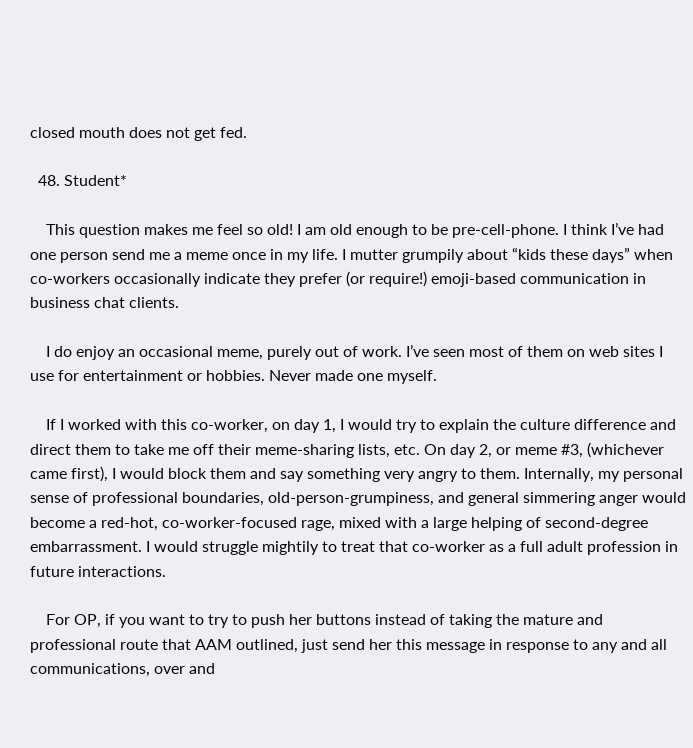closed mouth does not get fed.

  48. Student*

    This question makes me feel so old! I am old enough to be pre-cell-phone. I think I’ve had one person send me a meme once in my life. I mutter grumpily about “kids these days” when co-workers occasionally indicate they prefer (or require!) emoji-based communication in business chat clients.

    I do enjoy an occasional meme, purely out of work. I’ve seen most of them on web sites I use for entertainment or hobbies. Never made one myself.

    If I worked with this co-worker, on day 1, I would try to explain the culture difference and direct them to take me off their meme-sharing lists, etc. On day 2, or meme #3, (whichever came first), I would block them and say something very angry to them. Internally, my personal sense of professional boundaries, old-person-grumpiness, and general simmering anger would become a red-hot, co-worker-focused rage, mixed with a large helping of second-degree embarrassment. I would struggle mightily to treat that co-worker as a full adult profession in future interactions.

    For OP, if you want to try to push her buttons instead of taking the mature and professional route that AAM outlined, just send her this message in response to any and all communications, over and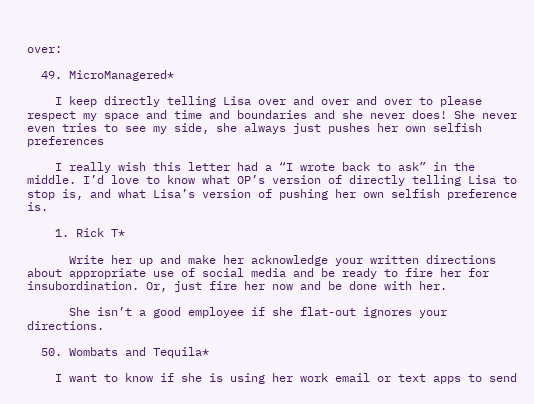over:

  49. MicroManagered*

    I keep directly telling Lisa over and over and over to please respect my space and time and boundaries and she never does! She never even tries to see my side, she always just pushes her own selfish preferences

    I really wish this letter had a “I wrote back to ask” in the middle. I’d love to know what OP’s version of directly telling Lisa to stop is, and what Lisa’s version of pushing her own selfish preference is.

    1. Rick T*

      Write her up and make her acknowledge your written directions about appropriate use of social media and be ready to fire her for insubordination. Or, just fire her now and be done with her.

      She isn’t a good employee if she flat-out ignores your directions.

  50. Wombats and Tequila*

    I want to know if she is using her work email or text apps to send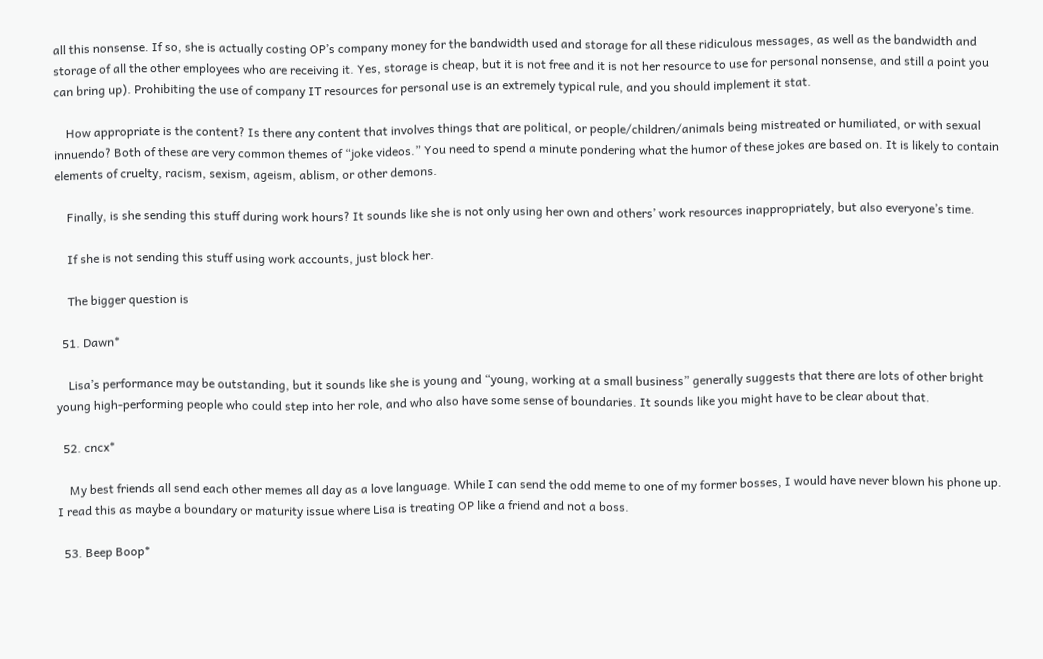all this nonsense. If so, she is actually costing OP’s company money for the bandwidth used and storage for all these ridiculous messages, as well as the bandwidth and storage of all the other employees who are receiving it. Yes, storage is cheap, but it is not free and it is not her resource to use for personal nonsense, and still a point you can bring up). Prohibiting the use of company IT resources for personal use is an extremely typical rule, and you should implement it stat.

    How appropriate is the content? Is there any content that involves things that are political, or people/children/animals being mistreated or humiliated, or with sexual innuendo? Both of these are very common themes of “joke videos.” You need to spend a minute pondering what the humor of these jokes are based on. It is likely to contain elements of cruelty, racism, sexism, ageism, ablism, or other demons.

    Finally, is she sending this stuff during work hours? It sounds like she is not only using her own and others’ work resources inappropriately, but also everyone’s time.

    If she is not sending this stuff using work accounts, just block her.

    The bigger question is

  51. Dawn*

    Lisa’s performance may be outstanding, but it sounds like she is young and “young, working at a small business” generally suggests that there are lots of other bright young high-performing people who could step into her role, and who also have some sense of boundaries. It sounds like you might have to be clear about that.

  52. cncx*

    My best friends all send each other memes all day as a love language. While I can send the odd meme to one of my former bosses, I would have never blown his phone up. I read this as maybe a boundary or maturity issue where Lisa is treating OP like a friend and not a boss.

  53. Beep Boop*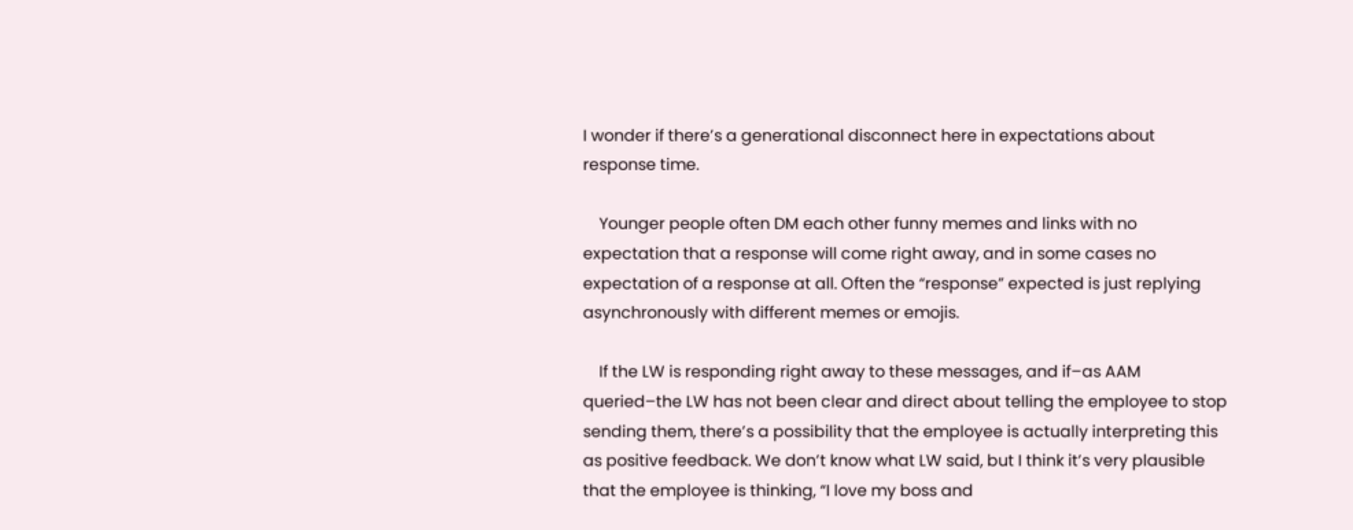I wonder if there’s a generational disconnect here in expectations about response time.

    Younger people often DM each other funny memes and links with no expectation that a response will come right away, and in some cases no expectation of a response at all. Often the “response” expected is just replying asynchronously with different memes or emojis.

    If the LW is responding right away to these messages, and if–as AAM queried–the LW has not been clear and direct about telling the employee to stop sending them, there’s a possibility that the employee is actually interpreting this as positive feedback. We don’t know what LW said, but I think it’s very plausible that the employee is thinking, “I love my boss and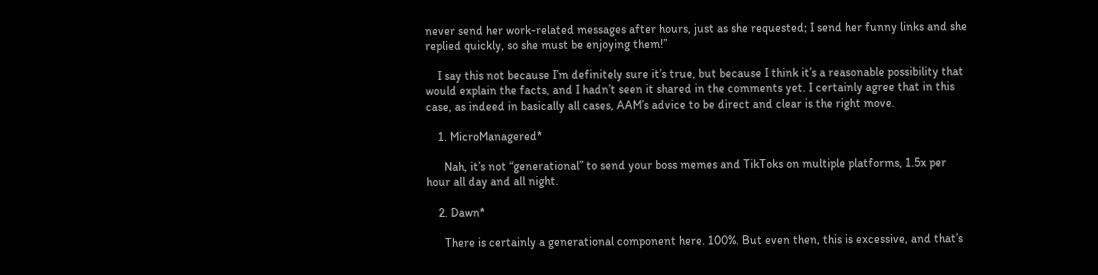never send her work-related messages after hours, just as she requested; I send her funny links and she replied quickly, so she must be enjoying them!”

    I say this not because I’m definitely sure it’s true, but because I think it’s a reasonable possibility that would explain the facts, and I hadn’t seen it shared in the comments yet. I certainly agree that in this case, as indeed in basically all cases, AAM’s advice to be direct and clear is the right move.

    1. MicroManagered*

      Nah, it’s not “generational” to send your boss memes and TikToks on multiple platforms, 1.5x per hour all day and all night.

    2. Dawn*

      There is certainly a generational component here. 100%. But even then, this is excessive, and that’s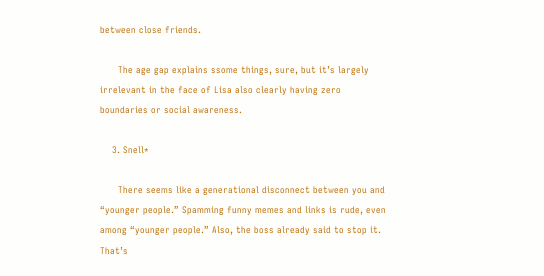between close friends.

      The age gap explains ssome things, sure, but it’s largely irrelevant in the face of Lisa also clearly having zero boundaries or social awareness.

    3. Snell*

      There seems like a generational disconnect between you and “younger people.” Spamming funny memes and links is rude, even among “younger people.” Also, the boss already said to stop it. That’s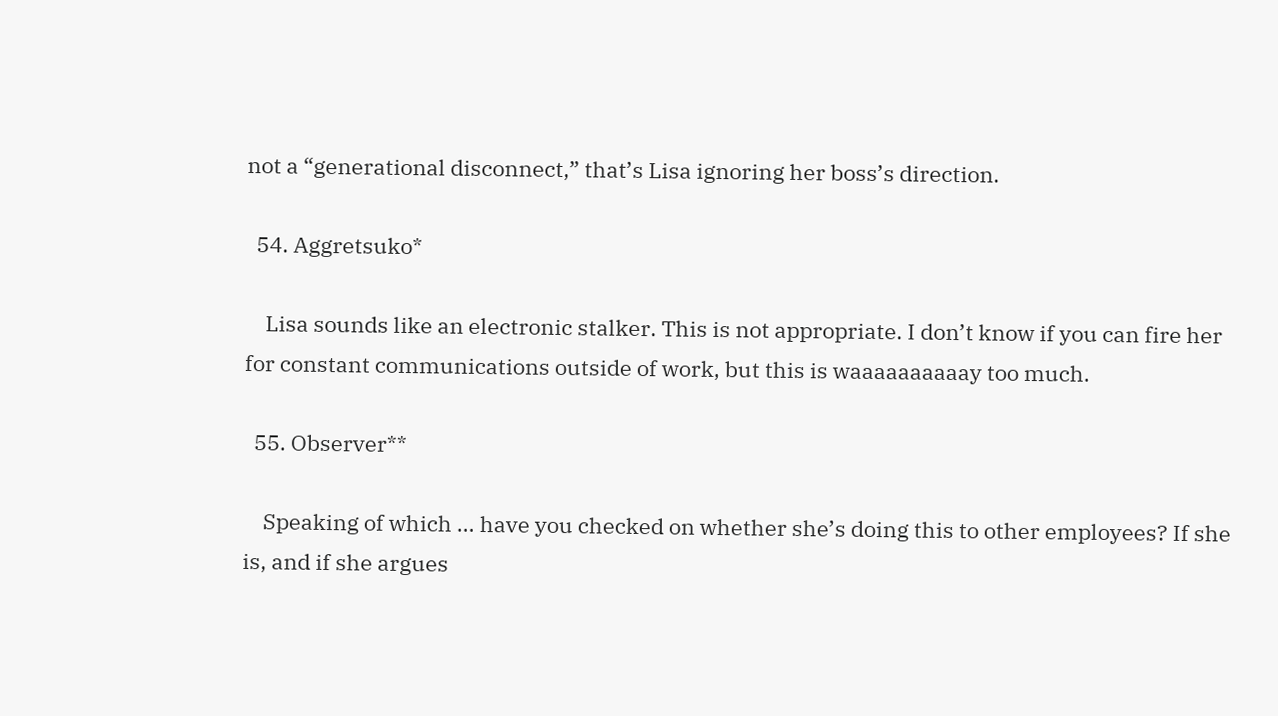not a “generational disconnect,” that’s Lisa ignoring her boss’s direction.

  54. Aggretsuko*

    Lisa sounds like an electronic stalker. This is not appropriate. I don’t know if you can fire her for constant communications outside of work, but this is waaaaaaaaaay too much.

  55. Observer**

    Speaking of which … have you checked on whether she’s doing this to other employees? If she is, and if she argues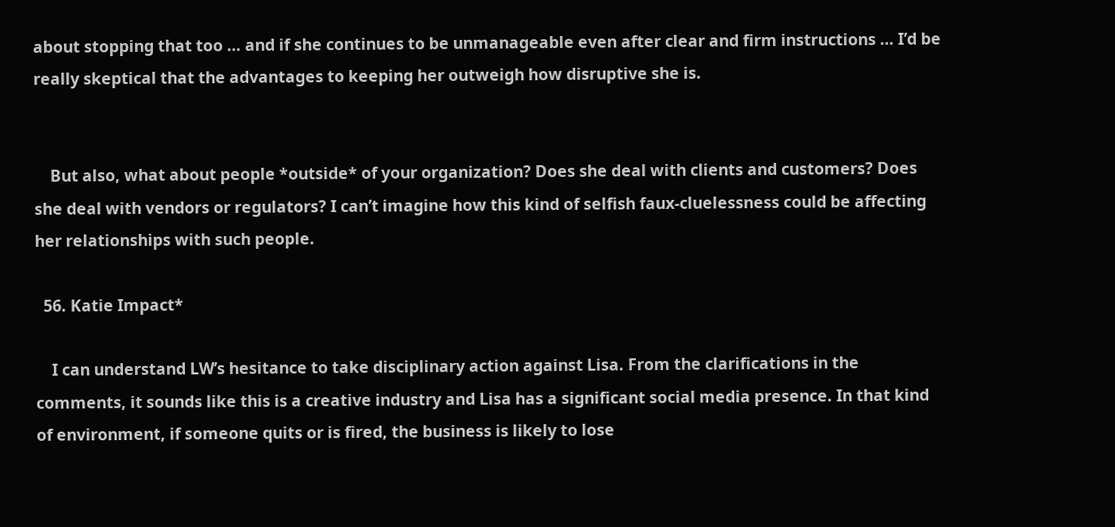about stopping that too … and if she continues to be unmanageable even after clear and firm instructions … I’d be really skeptical that the advantages to keeping her outweigh how disruptive she is.


    But also, what about people *outside* of your organization? Does she deal with clients and customers? Does she deal with vendors or regulators? I can’t imagine how this kind of selfish faux-cluelessness could be affecting her relationships with such people.

  56. Katie Impact*

    I can understand LW’s hesitance to take disciplinary action against Lisa. From the clarifications in the comments, it sounds like this is a creative industry and Lisa has a significant social media presence. In that kind of environment, if someone quits or is fired, the business is likely to lose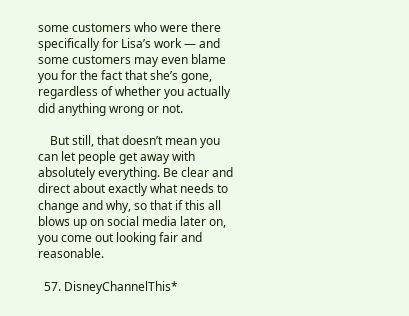some customers who were there specifically for Lisa’s work — and some customers may even blame you for the fact that she’s gone, regardless of whether you actually did anything wrong or not.

    But still, that doesn’t mean you can let people get away with absolutely everything. Be clear and direct about exactly what needs to change and why, so that if this all blows up on social media later on, you come out looking fair and reasonable.

  57. DisneyChannelThis*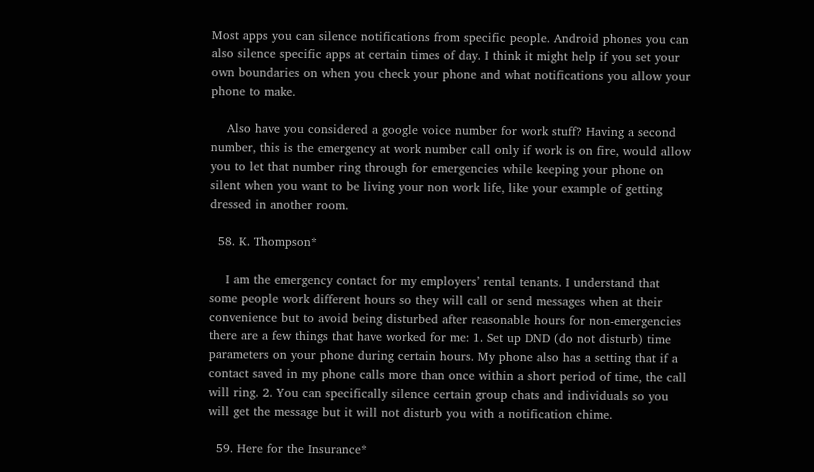Most apps you can silence notifications from specific people. Android phones you can also silence specific apps at certain times of day. I think it might help if you set your own boundaries on when you check your phone and what notifications you allow your phone to make.

    Also have you considered a google voice number for work stuff? Having a second number, this is the emergency at work number call only if work is on fire, would allow you to let that number ring through for emergencies while keeping your phone on silent when you want to be living your non work life, like your example of getting dressed in another room.

  58. K. Thompson*

    I am the emergency contact for my employers’ rental tenants. I understand that some people work different hours so they will call or send messages when at their convenience but to avoid being disturbed after reasonable hours for non-emergencies there are a few things that have worked for me: 1. Set up DND (do not disturb) time parameters on your phone during certain hours. My phone also has a setting that if a contact saved in my phone calls more than once within a short period of time, the call will ring. 2. You can specifically silence certain group chats and individuals so you will get the message but it will not disturb you with a notification chime.

  59. Here for the Insurance*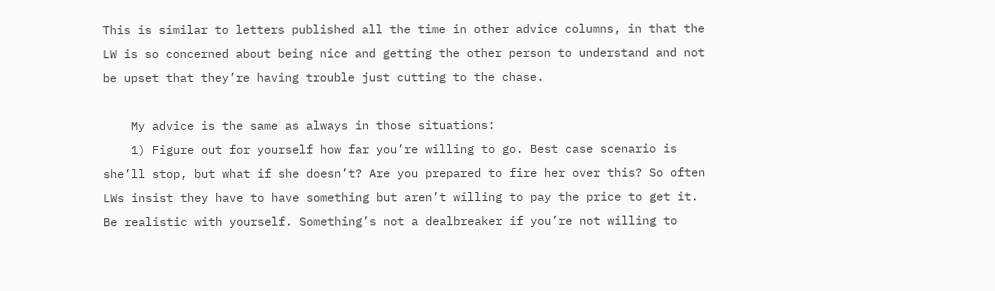This is similar to letters published all the time in other advice columns, in that the LW is so concerned about being nice and getting the other person to understand and not be upset that they’re having trouble just cutting to the chase.

    My advice is the same as always in those situations:
    1) Figure out for yourself how far you’re willing to go. Best case scenario is she’ll stop, but what if she doesn’t? Are you prepared to fire her over this? So often LWs insist they have to have something but aren’t willing to pay the price to get it. Be realistic with yourself. Something’s not a dealbreaker if you’re not willing to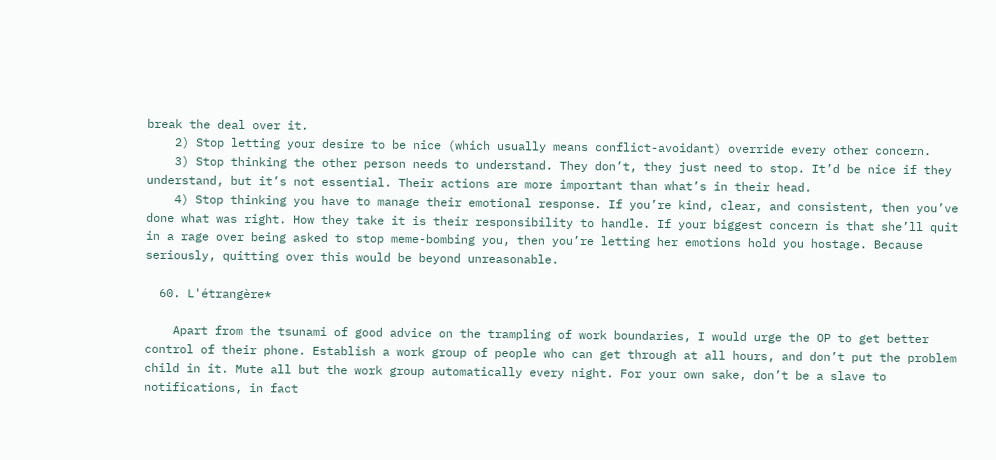break the deal over it.
    2) Stop letting your desire to be nice (which usually means conflict-avoidant) override every other concern.
    3) Stop thinking the other person needs to understand. They don’t, they just need to stop. It’d be nice if they understand, but it’s not essential. Their actions are more important than what’s in their head.
    4) Stop thinking you have to manage their emotional response. If you’re kind, clear, and consistent, then you’ve done what was right. How they take it is their responsibility to handle. If your biggest concern is that she’ll quit in a rage over being asked to stop meme-bombing you, then you’re letting her emotions hold you hostage. Because seriously, quitting over this would be beyond unreasonable.

  60. L'étrangère*

    Apart from the tsunami of good advice on the trampling of work boundaries, I would urge the OP to get better control of their phone. Establish a work group of people who can get through at all hours, and don’t put the problem child in it. Mute all but the work group automatically every night. For your own sake, don’t be a slave to notifications, in fact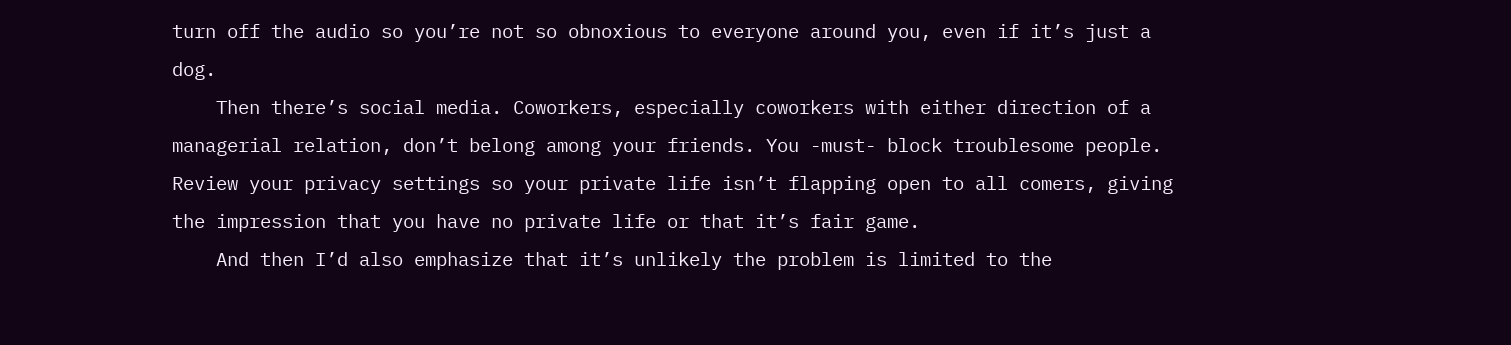turn off the audio so you’re not so obnoxious to everyone around you, even if it’s just a dog.
    Then there’s social media. Coworkers, especially coworkers with either direction of a managerial relation, don’t belong among your friends. You -must- block troublesome people. Review your privacy settings so your private life isn’t flapping open to all comers, giving the impression that you have no private life or that it’s fair game.
    And then I’d also emphasize that it’s unlikely the problem is limited to the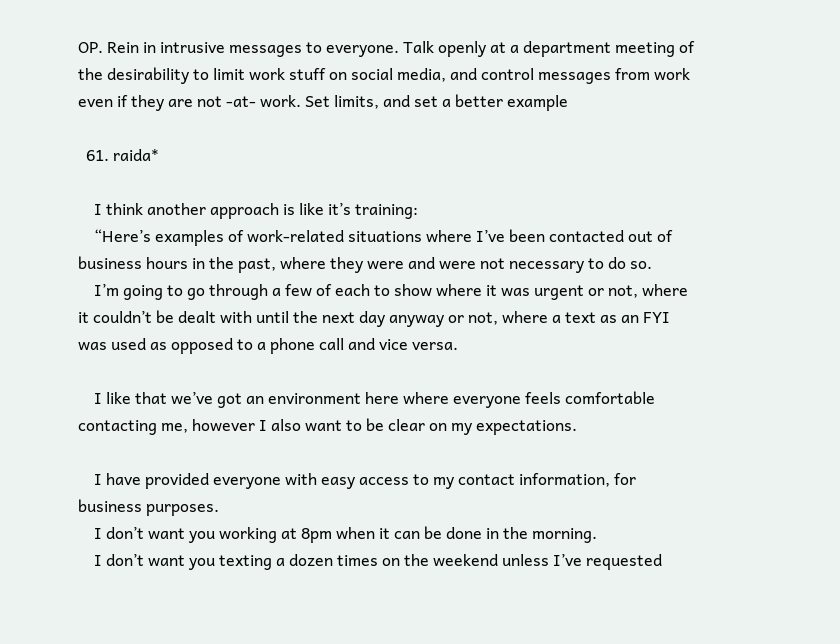OP. Rein in intrusive messages to everyone. Talk openly at a department meeting of the desirability to limit work stuff on social media, and control messages from work even if they are not -at- work. Set limits, and set a better example

  61. raida*

    I think another approach is like it’s training:
    “Here’s examples of work-related situations where I’ve been contacted out of business hours in the past, where they were and were not necessary to do so.
    I’m going to go through a few of each to show where it was urgent or not, where it couldn’t be dealt with until the next day anyway or not, where a text as an FYI was used as opposed to a phone call and vice versa.

    I like that we’ve got an environment here where everyone feels comfortable contacting me, however I also want to be clear on my expectations.

    I have provided everyone with easy access to my contact information, for business purposes.
    I don’t want you working at 8pm when it can be done in the morning.
    I don’t want you texting a dozen times on the weekend unless I’ve requested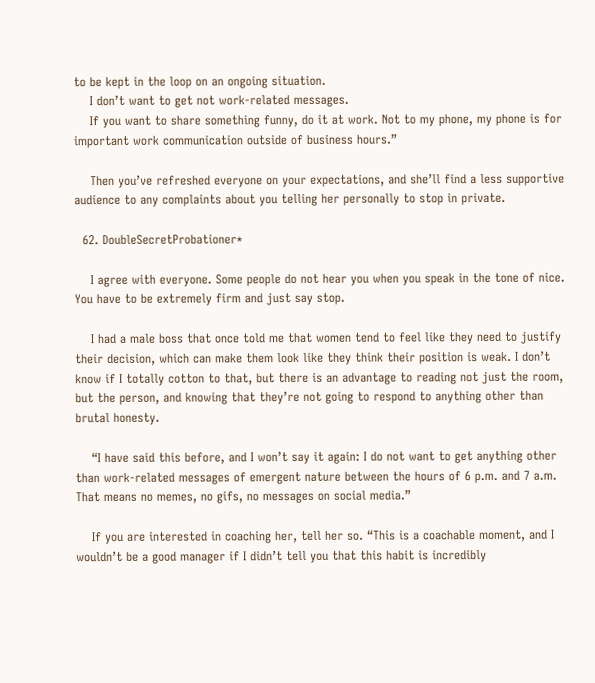to be kept in the loop on an ongoing situation.
    I don’t want to get not work-related messages.
    If you want to share something funny, do it at work. Not to my phone, my phone is for important work communication outside of business hours.”

    Then you’ve refreshed everyone on your expectations, and she’ll find a less supportive audience to any complaints about you telling her personally to stop in private.

  62. DoubleSecretProbationer*

    I agree with everyone. Some people do not hear you when you speak in the tone of nice. You have to be extremely firm and just say stop.

    I had a male boss that once told me that women tend to feel like they need to justify their decision, which can make them look like they think their position is weak. I don’t know if I totally cotton to that, but there is an advantage to reading not just the room, but the person, and knowing that they’re not going to respond to anything other than brutal honesty.

    “I have said this before, and I won’t say it again: I do not want to get anything other than work-related messages of emergent nature between the hours of 6 p.m. and 7 a.m. That means no memes, no gifs, no messages on social media.”

    If you are interested in coaching her, tell her so. “This is a coachable moment, and I wouldn’t be a good manager if I didn’t tell you that this habit is incredibly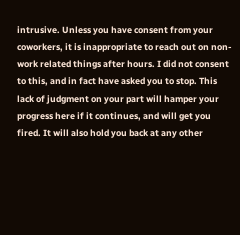intrusive. Unless you have consent from your coworkers, it is inappropriate to reach out on non-work related things after hours. I did not consent to this, and in fact have asked you to stop. This lack of judgment on your part will hamper your progress here if it continues, and will get you fired. It will also hold you back at any other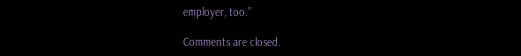employer, too.”

Comments are closed.